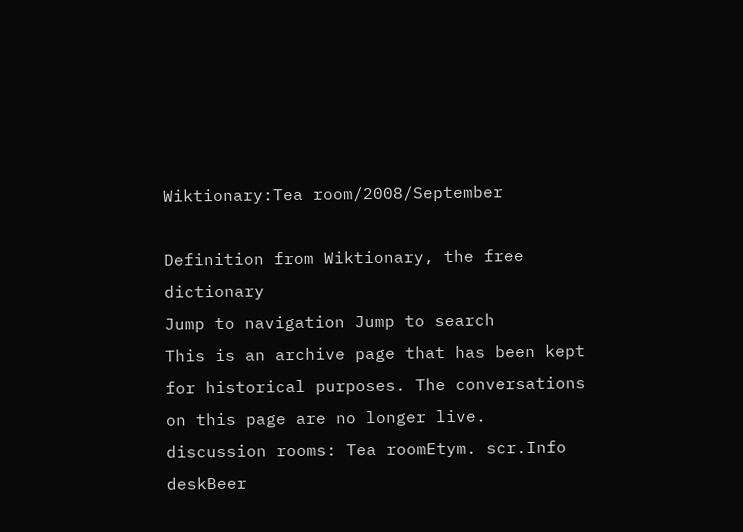Wiktionary:Tea room/2008/September

Definition from Wiktionary, the free dictionary
Jump to navigation Jump to search
This is an archive page that has been kept for historical purposes. The conversations on this page are no longer live.
discussion rooms: Tea roomEtym. scr.Info deskBeer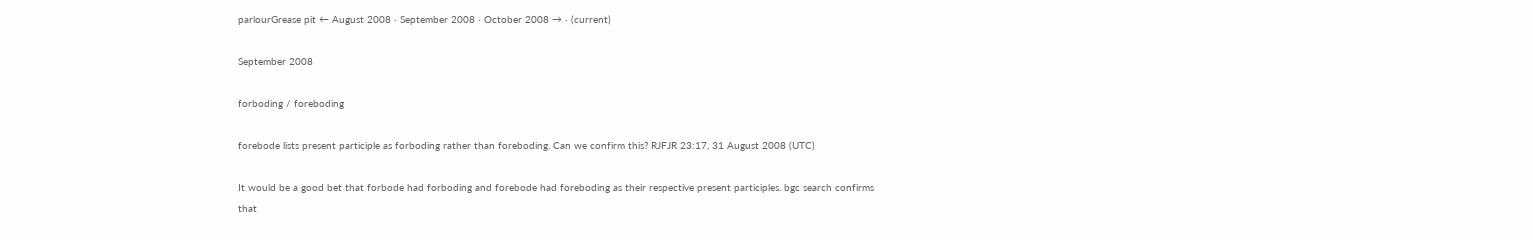parlourGrease pit ← August 2008 · September 2008 · October 2008 → · (current)

September 2008

forboding / foreboding

forebode lists present participle as forboding rather than foreboding. Can we confirm this? RJFJR 23:17, 31 August 2008 (UTC)

It would be a good bet that forbode had forboding and forebode had foreboding as their respective present participles. bgc search confirms that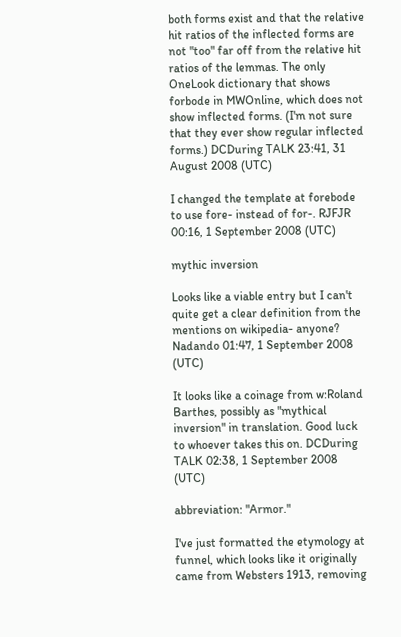both forms exist and that the relative hit ratios of the inflected forms are not "too" far off from the relative hit ratios of the lemmas. The only OneLook dictionary that shows forbode in MWOnline, which does not show inflected forms. (I'm not sure that they ever show regular inflected forms.) DCDuring TALK 23:41, 31 August 2008 (UTC)

I changed the template at forebode to use fore- instead of for-. RJFJR 00:16, 1 September 2008 (UTC)

mythic inversion

Looks like a viable entry but I can't quite get a clear definition from the mentions on wikipedia- anyone? Nadando 01:47, 1 September 2008 (UTC)

It looks like a coinage from w:Roland Barthes, possibly as "mythical inversion" in translation. Good luck to whoever takes this on. DCDuring TALK 02:38, 1 September 2008 (UTC)

abbreviation: "Armor."

I've just formatted the etymology at funnel, which looks like it originally came from Websters 1913, removing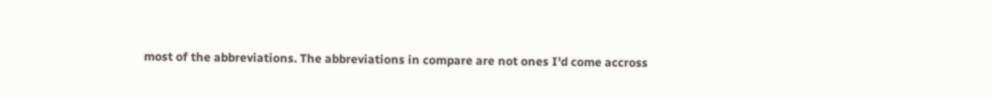most of the abbreviations. The abbreviations in compare are not ones I'd come accross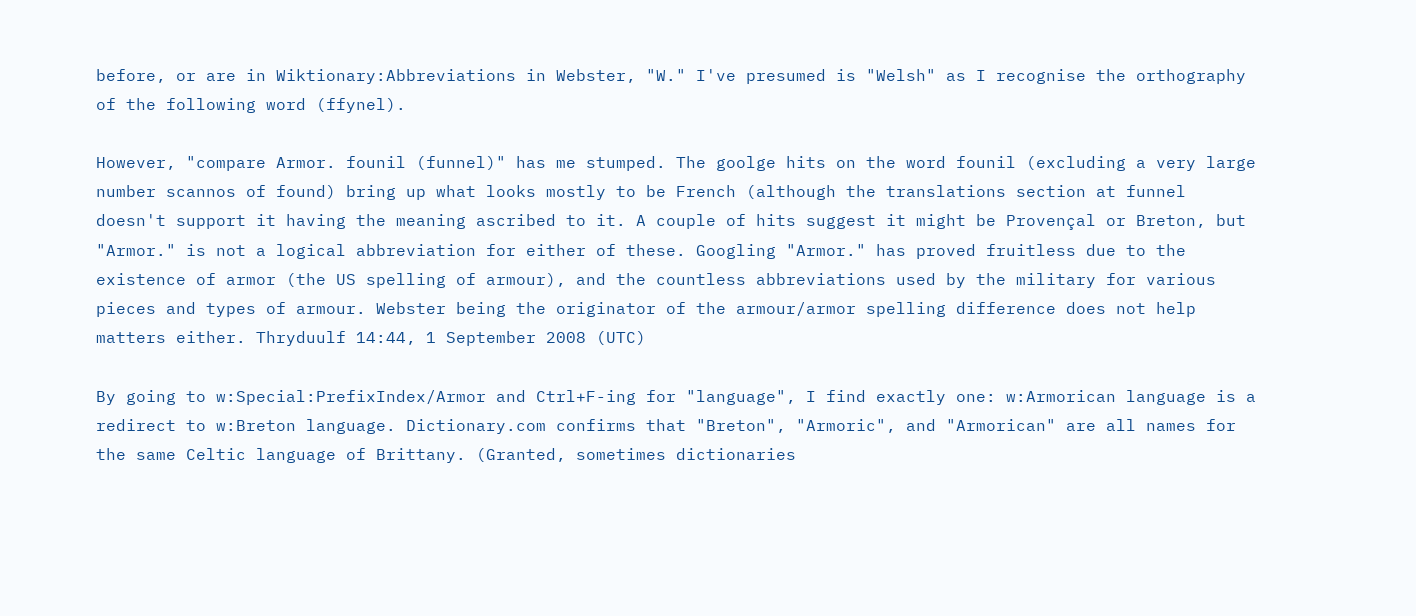before, or are in Wiktionary:Abbreviations in Webster, "W." I've presumed is "Welsh" as I recognise the orthography of the following word (ffynel).

However, "compare Armor. founil (funnel)" has me stumped. The goolge hits on the word founil (excluding a very large number scannos of found) bring up what looks mostly to be French (although the translations section at funnel doesn't support it having the meaning ascribed to it. A couple of hits suggest it might be Provençal or Breton, but "Armor." is not a logical abbreviation for either of these. Googling "Armor." has proved fruitless due to the existence of armor (the US spelling of armour), and the countless abbreviations used by the military for various pieces and types of armour. Webster being the originator of the armour/armor spelling difference does not help matters either. Thryduulf 14:44, 1 September 2008 (UTC)

By going to w:Special:PrefixIndex/Armor and Ctrl+F-ing for "language", I find exactly one: w:Armorican language is a redirect to w:Breton language. Dictionary.com confirms that "Breton", "Armoric", and "Armorican" are all names for the same Celtic language of Brittany. (Granted, sometimes dictionaries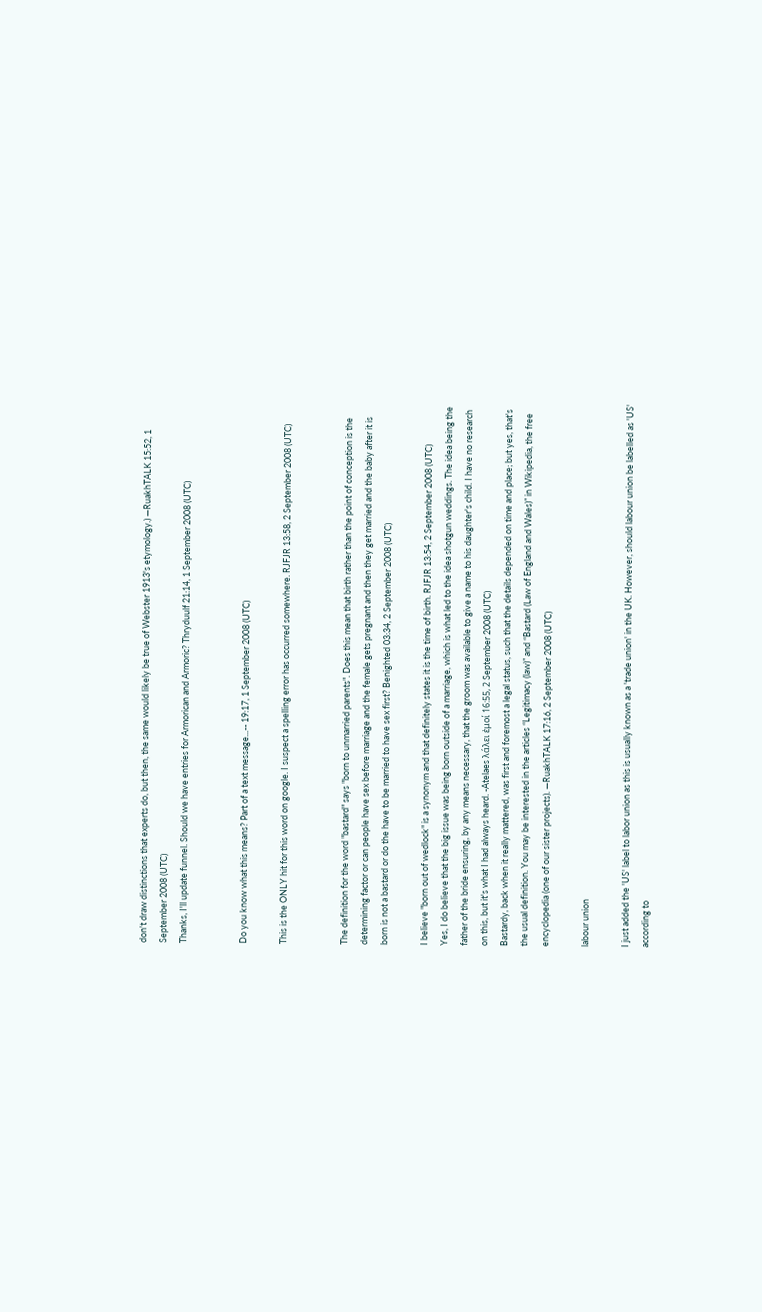don't draw distinctions that experts do, but then, the same would likely be true of Webster 1913's etymology.) —RuakhTALK 15:52, 1 September 2008 (UTC)
Thanks, I'll update funnel. Should we have entries for Armorican and Armoric? Thryduulf 21:14, 1 September 2008 (UTC)


Do you know what this means? Part of a text message...-- 19:17, 1 September 2008 (UTC)

This is the ONLY hit for this word on google. I suspect a spelling error has occurred somewhere. RJFJR 13:58, 2 September 2008 (UTC)


The definition for the word "bastard" says "born to unmarried parents". Does this mean that birth rather than the point of conception is the determining factor or can people have sex before marriage and the female gets pregnant and then they get married and the baby after it is born is not a bastard or do the have to be married to have sex first? Benighted 03:34, 2 September 2008 (UTC)

I believe "born out of wedlock" is a synonym and that definitely states it is the time of birth. RJFJR 13:54, 2 September 2008 (UTC)
Yes, I do believe that the big issue was being born outside of a marriage, which is what led to the idea shotgun weddings. The idea being the father of the bride ensuring, by any means necessary, that the groom was available to give a name to his daughter's child. I have no research on this, but it's what I had always heard. -Atelaes λάλει ἐμοί 16:55, 2 September 2008 (UTC)
Bastardy, back when it really mattered, was first and foremost a legal status, such that the details depended on time and place; but yes, that's the usual definition. You may be interested in the articles “Legitimacy (law)” and “Bastard (Law of England and Wales)” in Wikipedia, the free encyclopedia (one of our sister projects). —RuakhTALK 17:16, 2 September 2008 (UTC)

labour union

I just added the 'US' label to labor union as this is usually known as a 'trade union' in the UK. However, should labour union be labelled as 'US' according to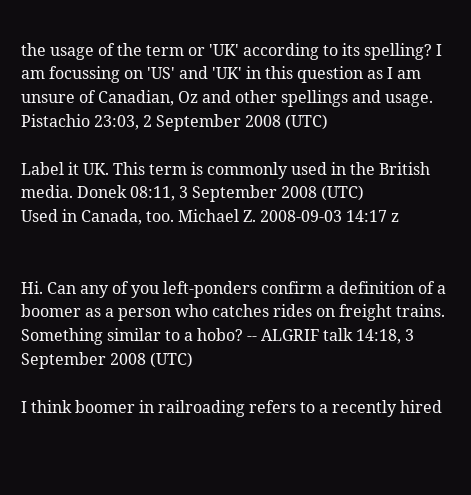the usage of the term or 'UK' according to its spelling? I am focussing on 'US' and 'UK' in this question as I am unsure of Canadian, Oz and other spellings and usage. Pistachio 23:03, 2 September 2008 (UTC)

Label it UK. This term is commonly used in the British media. Donek 08:11, 3 September 2008 (UTC)
Used in Canada, too. Michael Z. 2008-09-03 14:17 z


Hi. Can any of you left-ponders confirm a definition of a boomer as a person who catches rides on freight trains. Something similar to a hobo? -- ALGRIF talk 14:18, 3 September 2008 (UTC)

I think boomer in railroading refers to a recently hired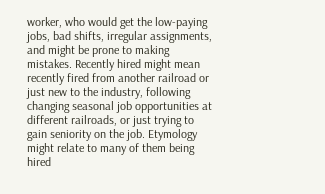worker, who would get the low-paying jobs, bad shifts, irregular assignments, and might be prone to making mistakes. Recently hired might mean recently fired from another railroad or just new to the industry, following changing seasonal job opportunities at different railroads, or just trying to gain seniority on the job. Etymology might relate to many of them being hired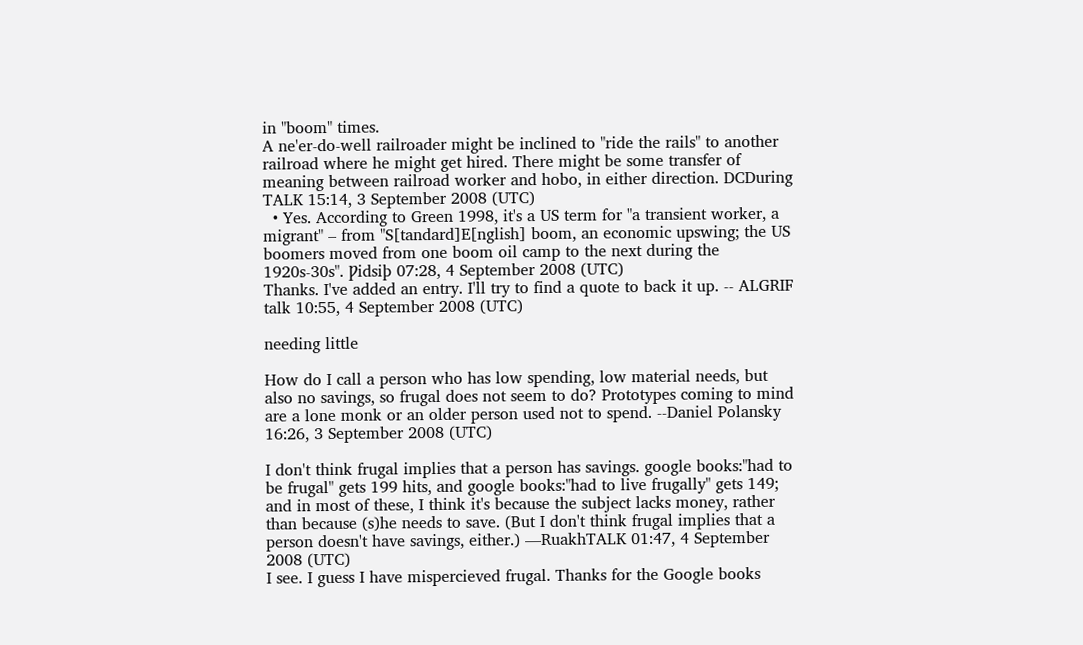in "boom" times.
A ne'er-do-well railroader might be inclined to "ride the rails" to another railroad where he might get hired. There might be some transfer of meaning between railroad worker and hobo, in either direction. DCDuring TALK 15:14, 3 September 2008 (UTC)
  • Yes. According to Green 1998, it's a US term for "a transient worker, a migrant" – from "S[tandard]E[nglish] boom, an economic upswing; the US boomers moved from one boom oil camp to the next during the 1920s-30s". Ƿidsiþ 07:28, 4 September 2008 (UTC)
Thanks. I've added an entry. I'll try to find a quote to back it up. -- ALGRIF talk 10:55, 4 September 2008 (UTC)

needing little

How do I call a person who has low spending, low material needs, but also no savings, so frugal does not seem to do? Prototypes coming to mind are a lone monk or an older person used not to spend. --Daniel Polansky 16:26, 3 September 2008 (UTC)

I don't think frugal implies that a person has savings. google books:"had to be frugal" gets 199 hits, and google books:"had to live frugally" gets 149; and in most of these, I think it's because the subject lacks money, rather than because (s)he needs to save. (But I don't think frugal implies that a person doesn't have savings, either.) —RuakhTALK 01:47, 4 September 2008 (UTC)
I see. I guess I have mispercieved frugal. Thanks for the Google books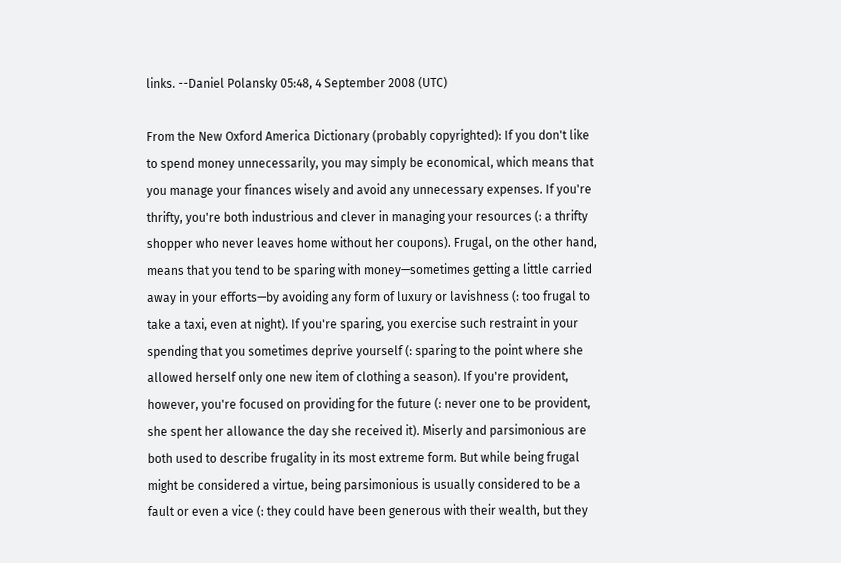links. --Daniel Polansky 05:48, 4 September 2008 (UTC)

From the New Oxford America Dictionary (probably copyrighted): If you don't like to spend money unnecessarily, you may simply be economical, which means that you manage your finances wisely and avoid any unnecessary expenses. If you're thrifty, you're both industrious and clever in managing your resources (: a thrifty shopper who never leaves home without her coupons). Frugal, on the other hand, means that you tend to be sparing with money—sometimes getting a little carried away in your efforts—by avoiding any form of luxury or lavishness (: too frugal to take a taxi, even at night). If you're sparing, you exercise such restraint in your spending that you sometimes deprive yourself (: sparing to the point where she allowed herself only one new item of clothing a season). If you're provident, however, you're focused on providing for the future (: never one to be provident, she spent her allowance the day she received it). Miserly and parsimonious are both used to describe frugality in its most extreme form. But while being frugal might be considered a virtue, being parsimonious is usually considered to be a fault or even a vice (: they could have been generous with their wealth, but they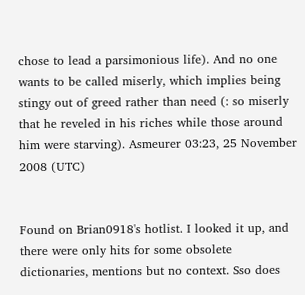chose to lead a parsimonious life). And no one wants to be called miserly, which implies being stingy out of greed rather than need (: so miserly that he reveled in his riches while those around him were starving). Asmeurer 03:23, 25 November 2008 (UTC)


Found on Brian0918's hotlist. I looked it up, and there were only hits for some obsolete dictionaries, mentions but no context. Sso does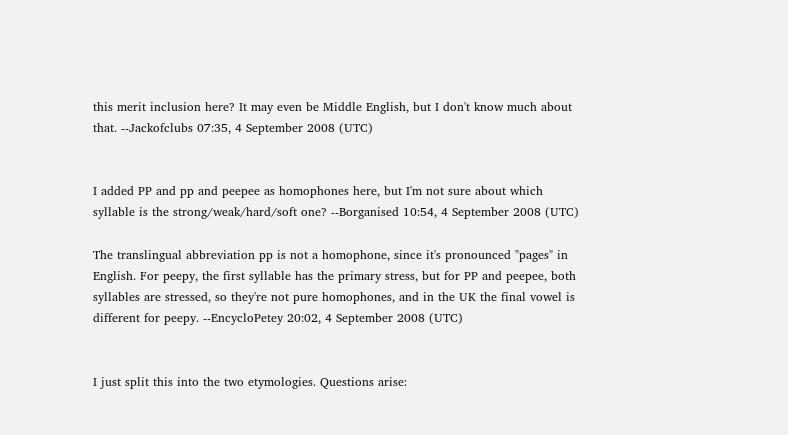this merit inclusion here? It may even be Middle English, but I don't know much about that. --Jackofclubs 07:35, 4 September 2008 (UTC)


I added PP and pp and peepee as homophones here, but I'm not sure about which syllable is the strong/weak/hard/soft one? --Borganised 10:54, 4 September 2008 (UTC)

The translingual abbreviation pp is not a homophone, since it's pronounced "pages" in English. For peepy, the first syllable has the primary stress, but for PP and peepee, both syllables are stressed, so they're not pure homophones, and in the UK the final vowel is different for peepy. --EncycloPetey 20:02, 4 September 2008 (UTC)


I just split this into the two etymologies. Questions arise: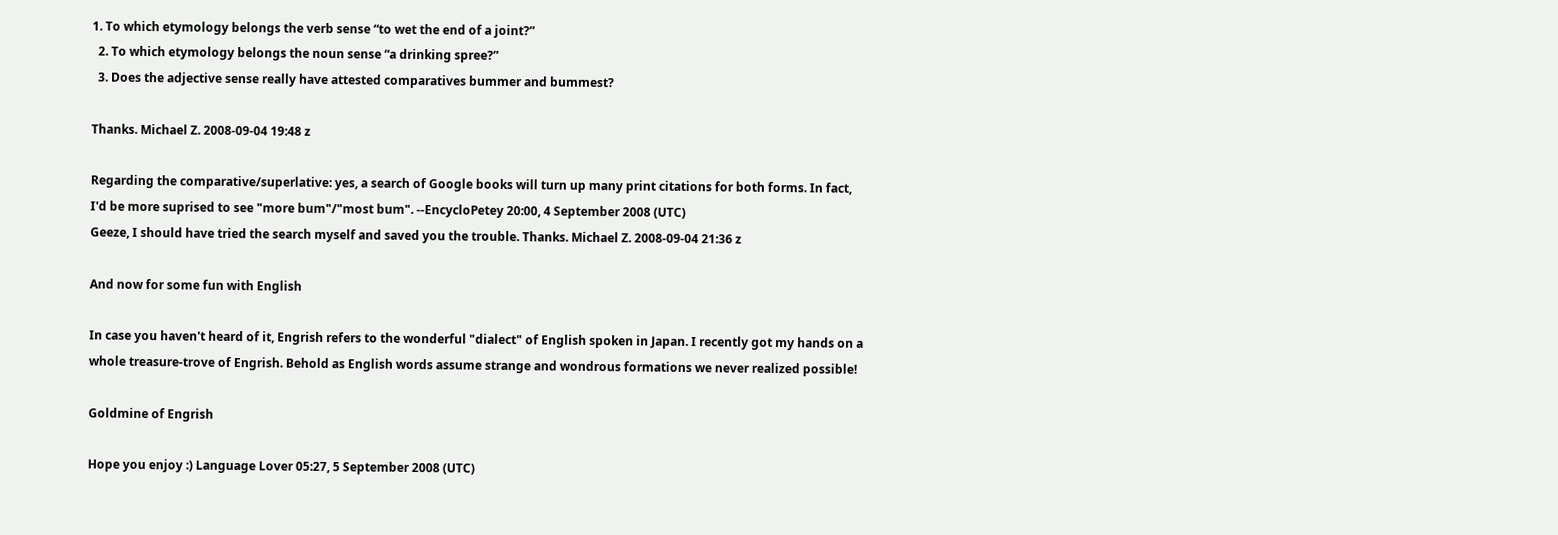1. To which etymology belongs the verb sense “to wet the end of a joint?”
  2. To which etymology belongs the noun sense “a drinking spree?”
  3. Does the adjective sense really have attested comparatives bummer and bummest?

Thanks. Michael Z. 2008-09-04 19:48 z

Regarding the comparative/superlative: yes, a search of Google books will turn up many print citations for both forms. In fact, I'd be more suprised to see "more bum"/"most bum". --EncycloPetey 20:00, 4 September 2008 (UTC)
Geeze, I should have tried the search myself and saved you the trouble. Thanks. Michael Z. 2008-09-04 21:36 z

And now for some fun with English

In case you haven't heard of it, Engrish refers to the wonderful "dialect" of English spoken in Japan. I recently got my hands on a whole treasure-trove of Engrish. Behold as English words assume strange and wondrous formations we never realized possible!

Goldmine of Engrish

Hope you enjoy :) Language Lover 05:27, 5 September 2008 (UTC)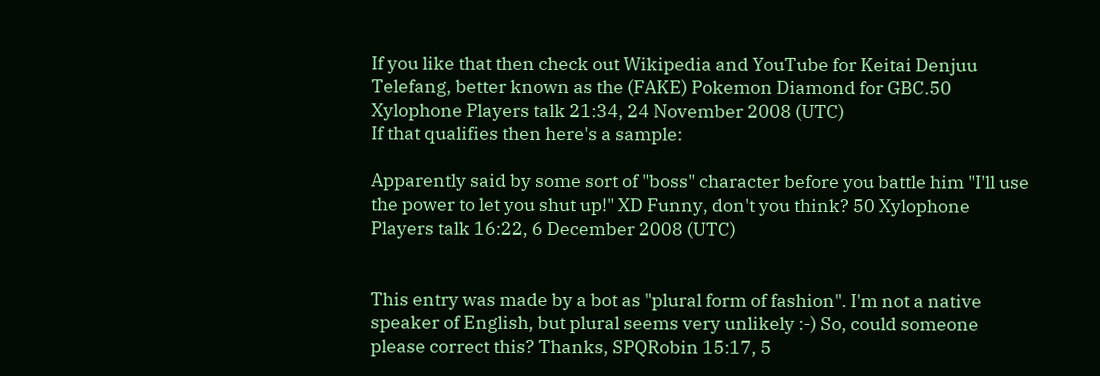If you like that then check out Wikipedia and YouTube for Keitai Denjuu Telefang, better known as the (FAKE) Pokemon Diamond for GBC.50 Xylophone Players talk 21:34, 24 November 2008 (UTC)
If that qualifies then here's a sample:

Apparently said by some sort of "boss" character before you battle him "I'll use the power to let you shut up!" XD Funny, don't you think? 50 Xylophone Players talk 16:22, 6 December 2008 (UTC)


This entry was made by a bot as "plural form of fashion". I'm not a native speaker of English, but plural seems very unlikely :-) So, could someone please correct this? Thanks, SPQRobin 15:17, 5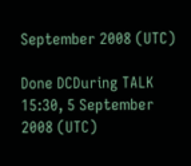September 2008 (UTC)

Done DCDuring TALK 15:30, 5 September 2008 (UTC)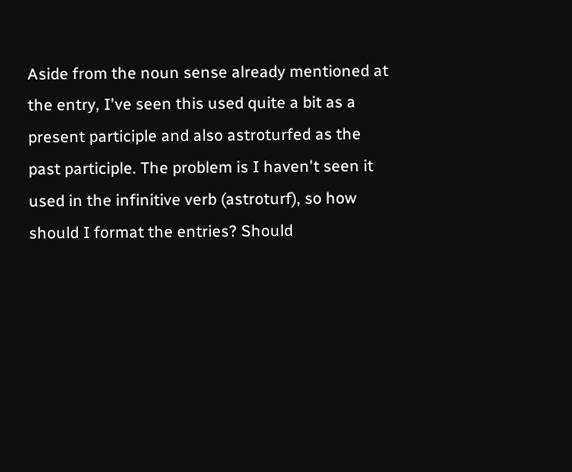Aside from the noun sense already mentioned at the entry, I've seen this used quite a bit as a present participle and also astroturfed as the past participle. The problem is I haven't seen it used in the infinitive verb (astroturf), so how should I format the entries? Should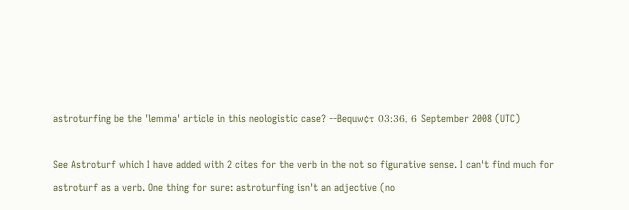astroturfing be the 'lemma' article in this neologistic case? --Bequw¢τ 03:36, 6 September 2008 (UTC)

See Astroturf which I have added with 2 cites for the verb in the not so figurative sense. I can't find much for astroturf as a verb. One thing for sure: astroturfing isn't an adjective (no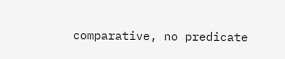comparative, no predicate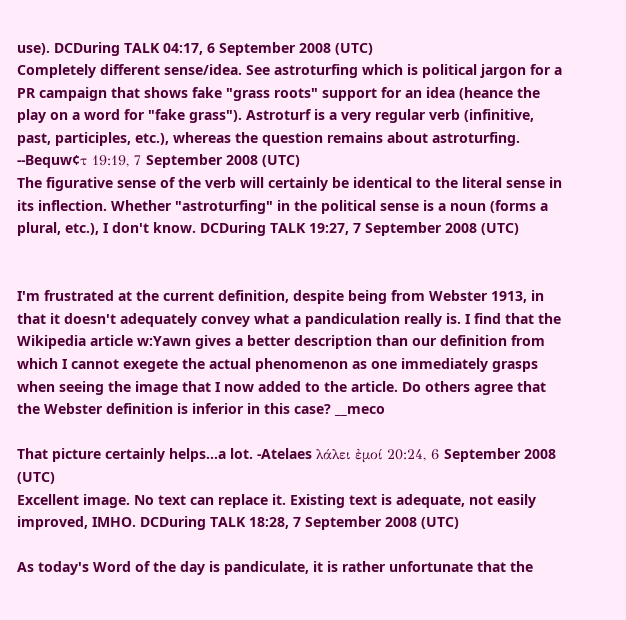use). DCDuring TALK 04:17, 6 September 2008 (UTC)
Completely different sense/idea. See astroturfing which is political jargon for a PR campaign that shows fake "grass roots" support for an idea (heance the play on a word for "fake grass"). Astroturf is a very regular verb (infinitive, past, participles, etc.), whereas the question remains about astroturfing. --Bequw¢τ 19:19, 7 September 2008 (UTC)
The figurative sense of the verb will certainly be identical to the literal sense in its inflection. Whether "astroturfing" in the political sense is a noun (forms a plural, etc.), I don't know. DCDuring TALK 19:27, 7 September 2008 (UTC)


I'm frustrated at the current definition, despite being from Webster 1913, in that it doesn't adequately convey what a pandiculation really is. I find that the Wikipedia article w:Yawn gives a better description than our definition from which I cannot exegete the actual phenomenon as one immediately grasps when seeing the image that I now added to the article. Do others agree that the Webster definition is inferior in this case? __meco

That picture certainly helps...a lot. -Atelaes λάλει ἐμοί 20:24, 6 September 2008 (UTC)
Excellent image. No text can replace it. Existing text is adequate, not easily improved, IMHO. DCDuring TALK 18:28, 7 September 2008 (UTC)

As today's Word of the day is pandiculate, it is rather unfortunate that the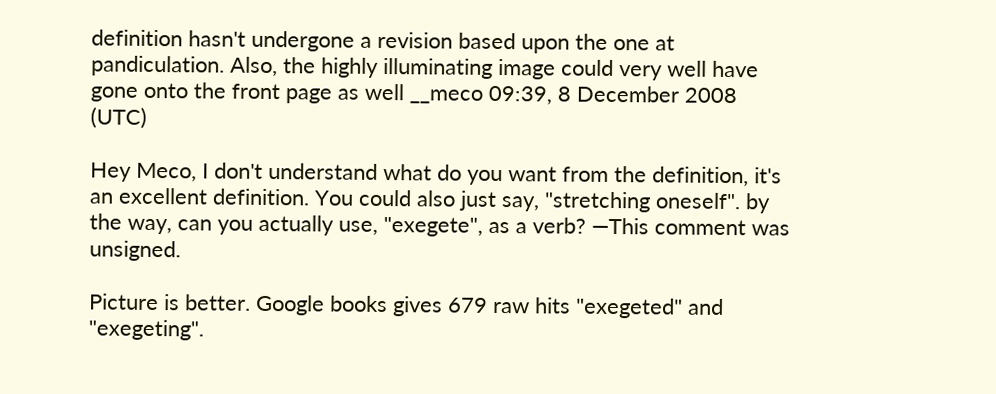definition hasn't undergone a revision based upon the one at pandiculation. Also, the highly illuminating image could very well have gone onto the front page as well __meco 09:39, 8 December 2008 (UTC)

Hey Meco, I don't understand what do you want from the definition, it's an excellent definition. You could also just say, "stretching oneself". by the way, can you actually use, "exegete", as a verb? —This comment was unsigned.

Picture is better. Google books gives 679 raw hits "exegeted" and "exegeting".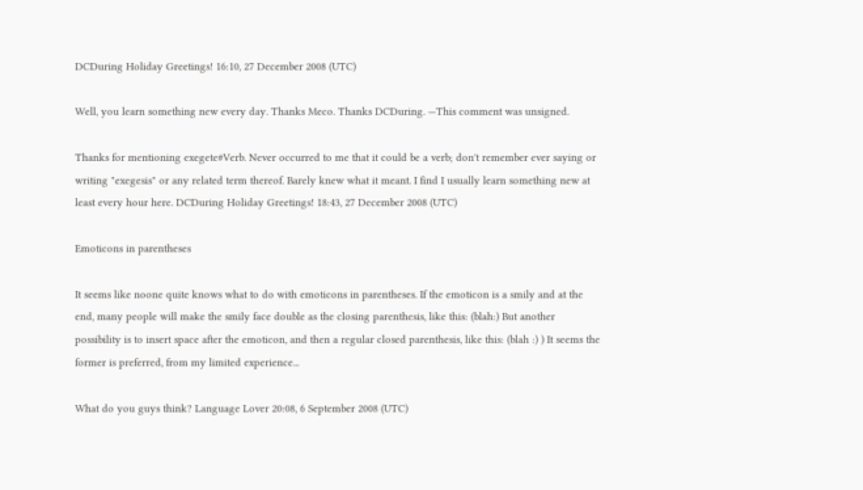DCDuring Holiday Greetings! 16:10, 27 December 2008 (UTC)

Well, you learn something new every day. Thanks Meco. Thanks DCDuring. —This comment was unsigned.

Thanks for mentioning exegete#Verb. Never occurred to me that it could be a verb; don't remember ever saying or writing "exegesis" or any related term thereof. Barely knew what it meant. I find I usually learn something new at least every hour here. DCDuring Holiday Greetings! 18:43, 27 December 2008 (UTC)

Emoticons in parentheses

It seems like noone quite knows what to do with emoticons in parentheses. If the emoticon is a smily and at the end, many people will make the smily face double as the closing parenthesis, like this: (blah:) But another possibility is to insert space after the emoticon, and then a regular closed parenthesis, like this: (blah :) ) It seems the former is preferred, from my limited experience...

What do you guys think? Language Lover 20:08, 6 September 2008 (UTC)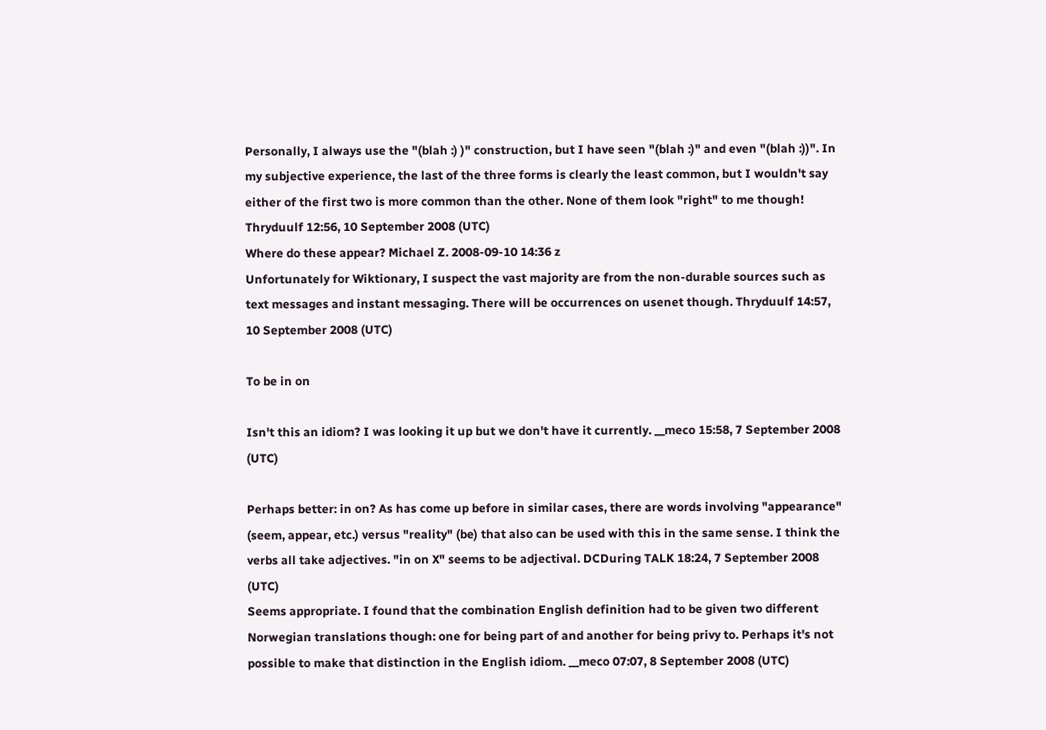Personally, I always use the "(blah :) )" construction, but I have seen "(blah :)" and even "(blah :))". In my subjective experience, the last of the three forms is clearly the least common, but I wouldn't say either of the first two is more common than the other. None of them look "right" to me though! Thryduulf 12:56, 10 September 2008 (UTC)
Where do these appear? Michael Z. 2008-09-10 14:36 z
Unfortunately for Wiktionary, I suspect the vast majority are from the non-durable sources such as text messages and instant messaging. There will be occurrences on usenet though. Thryduulf 14:57, 10 September 2008 (UTC)

To be in on

Isn't this an idiom? I was looking it up but we don't have it currently. __meco 15:58, 7 September 2008 (UTC)

Perhaps better: in on? As has come up before in similar cases, there are words involving "appearance" (seem, appear, etc.) versus "reality" (be) that also can be used with this in the same sense. I think the verbs all take adjectives. "in on X" seems to be adjectival. DCDuring TALK 18:24, 7 September 2008 (UTC)
Seems appropriate. I found that the combination English definition had to be given two different Norwegian translations though: one for being part of and another for being privy to. Perhaps it's not possible to make that distinction in the English idiom. __meco 07:07, 8 September 2008 (UTC)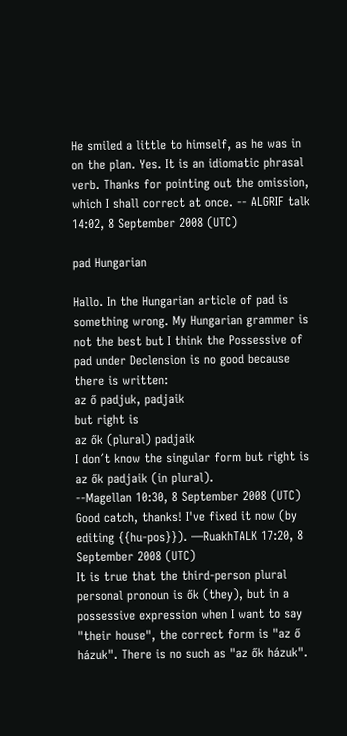He smiled a little to himself, as he was in on the plan. Yes. It is an idiomatic phrasal verb. Thanks for pointing out the omission, which I shall correct at once. -- ALGRIF talk 14:02, 8 September 2008 (UTC)

pad Hungarian

Hallo. In the Hungarian article of pad is something wrong. My Hungarian grammer is not the best but I think the Possessive of pad under Declension is no good because there is written:
az ő padjuk, padjaik
but right is
az ők (plural) padjaik
I don´t know the singular form but right is az ők padjaik (in plural).
--Magellan 10:30, 8 September 2008 (UTC)
Good catch, thanks! I've fixed it now (by editing {{hu-pos}}). —RuakhTALK 17:20, 8 September 2008 (UTC)
It is true that the third-person plural personal pronoun is ők (they), but in a possessive expression when I want to say "their house", the correct form is "az ő házuk". There is no such as "az ők házuk".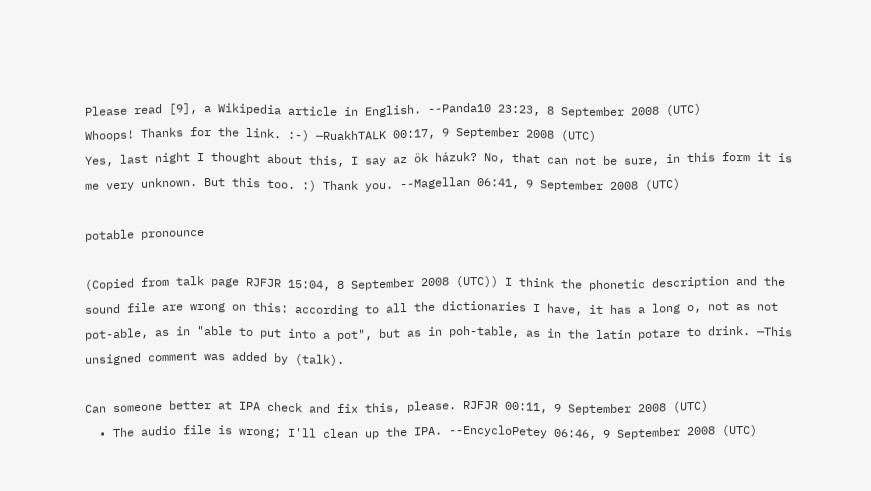Please read [9], a Wikipedia article in English. --Panda10 23:23, 8 September 2008 (UTC)
Whoops! Thanks for the link. :-) —RuakhTALK 00:17, 9 September 2008 (UTC)
Yes, last night I thought about this, I say az ök házuk? No, that can not be sure, in this form it is me very unknown. But this too. :) Thank you. --Magellan 06:41, 9 September 2008 (UTC)

potable pronounce

(Copied from talk page RJFJR 15:04, 8 September 2008 (UTC)) I think the phonetic description and the sound file are wrong on this: according to all the dictionaries I have, it has a long o, not as not pot-able, as in "able to put into a pot", but as in poh-table, as in the latin potare to drink. —This unsigned comment was added by (talk).

Can someone better at IPA check and fix this, please. RJFJR 00:11, 9 September 2008 (UTC)
  • The audio file is wrong; I'll clean up the IPA. --EncycloPetey 06:46, 9 September 2008 (UTC)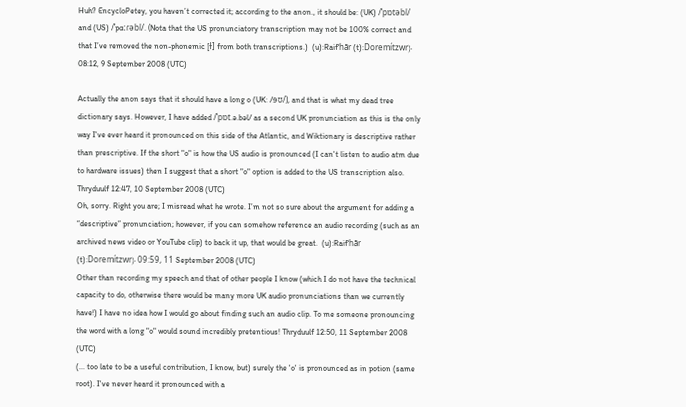Huh? EncycloPetey, you haven’t corrected it; according to the anon., it should be: (UK) /ˈpɒtəbl/ and (US) /ˈpɑːɾəbl/. (Nota that the US pronunciatory transcription may not be 100% correct and that I’ve removed the non-phonemic [ɫ] from both transcriptions.)  (u):Raifʻhār (t):Doremítzwr﴿ 08:12, 9 September 2008 (UTC)

Actually the anon says that it should have a long o (UK: /ɘʊ/), and that is what my dead tree dictionary says. However, I have added /ˈpɒt.ə.bəl/ as a second UK pronunciation as this is the only way I've ever heard it pronounced on this side of the Atlantic, and Wiktionary is descriptive rather than prescriptive. If the short "o" is how the US audio is pronounced (I can't listen to audio atm due to hardware issues) then I suggest that a short "o" option is added to the US transcription also. Thryduulf 12:47, 10 September 2008 (UTC)
Oh, sorry. Right you are; I misread what he wrote. I’m not so sure about the argument for adding a “descriptive” pronunciation; however, if you can somehow reference an audio recording (such as an archived news video or YouTube clip) to back it up, that would be great.  (u):Raifʻhār (t):Doremítzwr﴿ 09:59, 11 September 2008 (UTC)
Other than recording my speech and that of other people I know (which I do not have the technical capacity to do, otherwise there would be many more UK audio pronunciations than we currently have!) I have no idea how I would go about finding such an audio clip. To me someone pronouncing the word with a long "o" would sound incredibly pretentious! Thryduulf 12:50, 11 September 2008 (UTC)
(... too late to be a useful contribution, I know, but) surely the 'o' is pronounced as in potion (same root). I've never heard it pronounced with a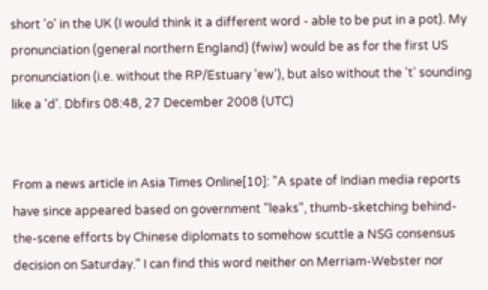short 'o' in the UK (I would think it a different word - able to be put in a pot). My pronunciation (general northern England) (fwiw) would be as for the first US pronunciation (i.e. without the RP/Estuary 'ew'), but also without the 't' sounding like a 'd'. Dbfirs 08:48, 27 December 2008 (UTC)


From a news article in Asia Times Online[10]: "A spate of Indian media reports have since appeared based on government "leaks", thumb-sketching behind-the-scene efforts by Chinese diplomats to somehow scuttle a NSG consensus decision on Saturday." I can find this word neither on Merriam-Webster nor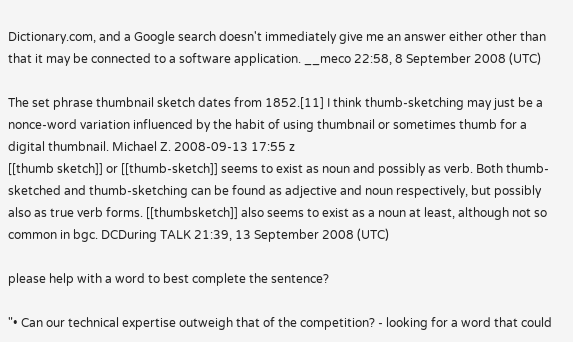Dictionary.com, and a Google search doesn't immediately give me an answer either other than that it may be connected to a software application. __meco 22:58, 8 September 2008 (UTC)

The set phrase thumbnail sketch dates from 1852.[11] I think thumb-sketching may just be a nonce-word variation influenced by the habit of using thumbnail or sometimes thumb for a digital thumbnail. Michael Z. 2008-09-13 17:55 z
[[thumb sketch]] or [[thumb-sketch]] seems to exist as noun and possibly as verb. Both thumb-sketched and thumb-sketching can be found as adjective and noun respectively, but possibly also as true verb forms. [[thumbsketch]] also seems to exist as a noun at least, although not so common in bgc. DCDuring TALK 21:39, 13 September 2008 (UTC)

please help with a word to best complete the sentence?

"• Can our technical expertise outweigh that of the competition? - looking for a word that could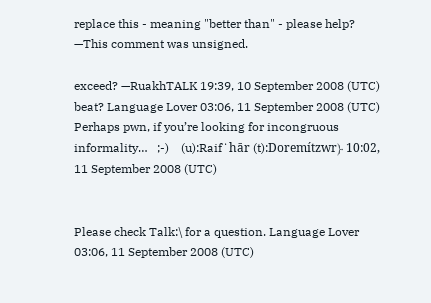replace this - meaning "better than" - please help? —This comment was unsigned.

exceed? —RuakhTALK 19:39, 10 September 2008 (UTC)
beat? Language Lover 03:06, 11 September 2008 (UTC)
Perhaps pwn, if you’re looking for incongruous informality…   ;-)    (u):Raifʻhār (t):Doremítzwr﴿ 10:02, 11 September 2008 (UTC)


Please check Talk:\ for a question. Language Lover 03:06, 11 September 2008 (UTC)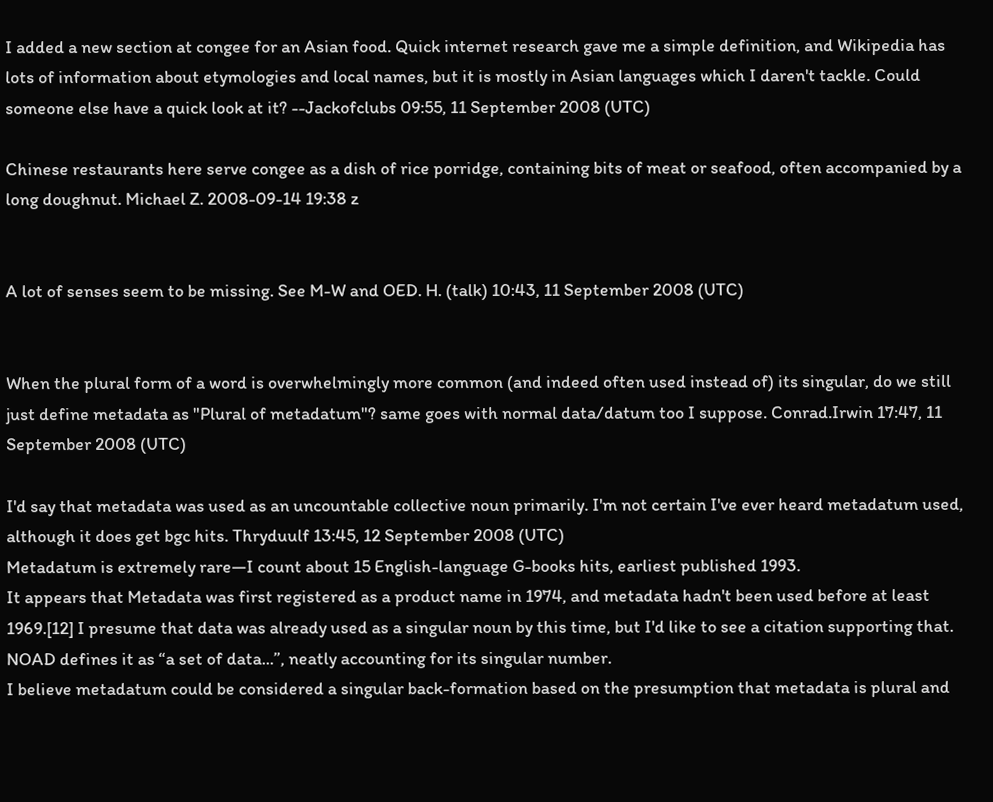I added a new section at congee for an Asian food. Quick internet research gave me a simple definition, and Wikipedia has lots of information about etymologies and local names, but it is mostly in Asian languages which I daren't tackle. Could someone else have a quick look at it? --Jackofclubs 09:55, 11 September 2008 (UTC)

Chinese restaurants here serve congee as a dish of rice porridge, containing bits of meat or seafood, often accompanied by a long doughnut. Michael Z. 2008-09-14 19:38 z


A lot of senses seem to be missing. See M-W and OED. H. (talk) 10:43, 11 September 2008 (UTC)


When the plural form of a word is overwhelmingly more common (and indeed often used instead of) its singular, do we still just define metadata as "Plural of metadatum"? same goes with normal data/datum too I suppose. Conrad.Irwin 17:47, 11 September 2008 (UTC)

I'd say that metadata was used as an uncountable collective noun primarily. I'm not certain I've ever heard metadatum used, although it does get bgc hits. Thryduulf 13:45, 12 September 2008 (UTC)
Metadatum is extremely rare—I count about 15 English-language G-books hits, earliest published 1993.
It appears that Metadata was first registered as a product name in 1974, and metadata hadn't been used before at least 1969.[12] I presume that data was already used as a singular noun by this time, but I'd like to see a citation supporting that. NOAD defines it as “a set of data...”, neatly accounting for its singular number.
I believe metadatum could be considered a singular back-formation based on the presumption that metadata is plural and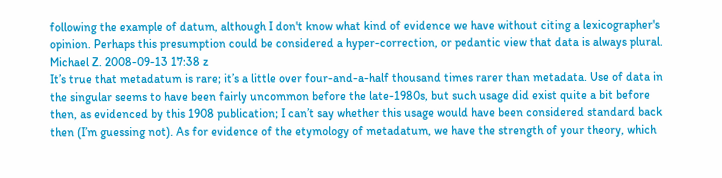following the example of datum, although I don't know what kind of evidence we have without citing a lexicographer's opinion. Perhaps this presumption could be considered a hyper-correction, or pedantic view that data is always plural. Michael Z. 2008-09-13 17:38 z
It’s true that metadatum is rare; it’s a little over four-and-a-half thousand times rarer than metadata. Use of data in the singular seems to have been fairly uncommon before the late-1980s, but such usage did exist quite a bit before then, as evidenced by this 1908 publication; I can’t say whether this usage would have been considered standard back then (I’m guessing not). As for evidence of the etymology of metadatum, we have the strength of your theory, which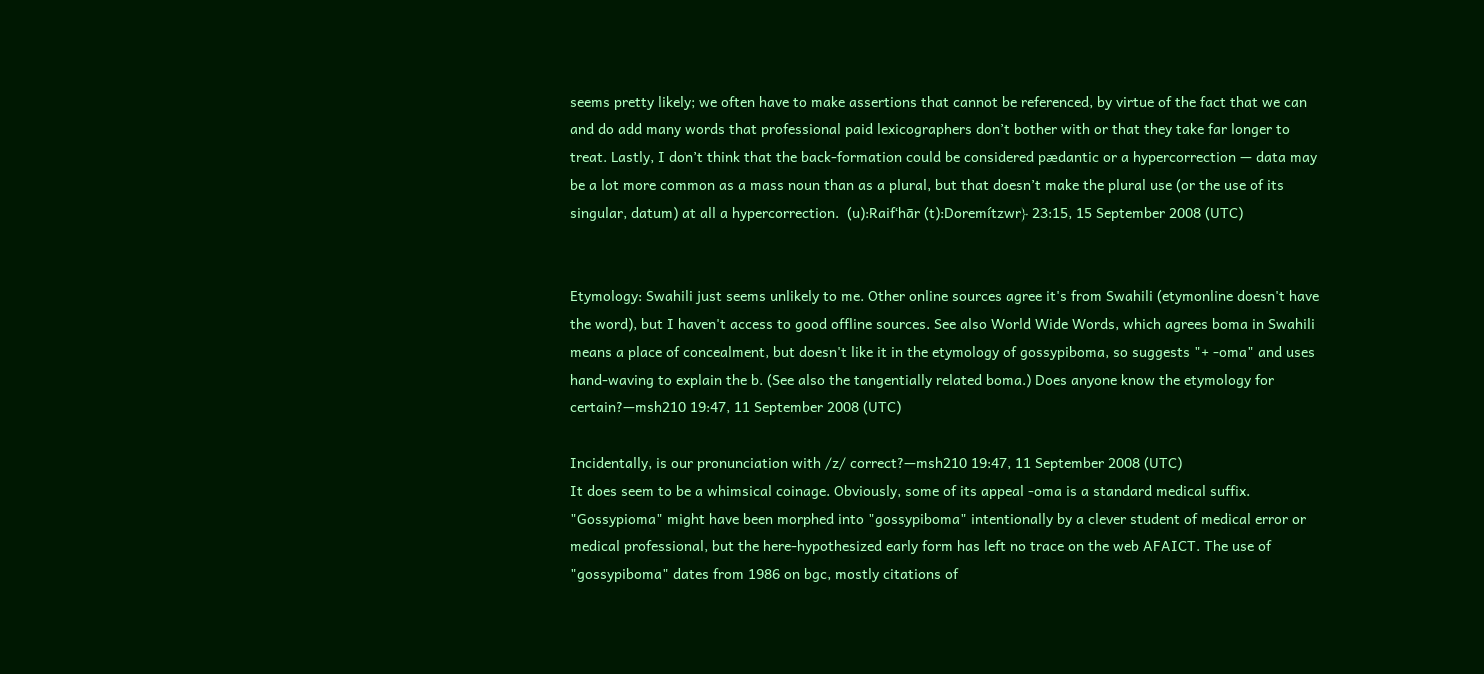seems pretty likely; we often have to make assertions that cannot be referenced, by virtue of the fact that we can and do add many words that professional paid lexicographers don’t bother with or that they take far longer to treat. Lastly, I don’t think that the back-formation could be considered pædantic or a hypercorrection — data may be a lot more common as a mass noun than as a plural, but that doesn’t make the plural use (or the use of its singular, datum) at all a hypercorrection.  (u):Raifʻhār (t):Doremítzwr﴿ 23:15, 15 September 2008 (UTC)


Etymology: Swahili just seems unlikely to me. Other online sources agree it's from Swahili (etymonline doesn't have the word), but I haven't access to good offline sources. See also World Wide Words, which agrees boma in Swahili means a place of concealment, but doesn't like it in the etymology of gossypiboma, so suggests "+ -oma" and uses hand-waving to explain the b. (See also the tangentially related boma.) Does anyone know the etymology for certain?—msh210 19:47, 11 September 2008 (UTC)

Incidentally, is our pronunciation with /z/ correct?—msh210 19:47, 11 September 2008 (UTC)
It does seem to be a whimsical coinage. Obviously, some of its appeal -oma is a standard medical suffix. "Gossypioma" might have been morphed into "gossypiboma" intentionally by a clever student of medical error or medical professional, but the here-hypothesized early form has left no trace on the web AFAICT. The use of "gossypiboma" dates from 1986 on bgc, mostly citations of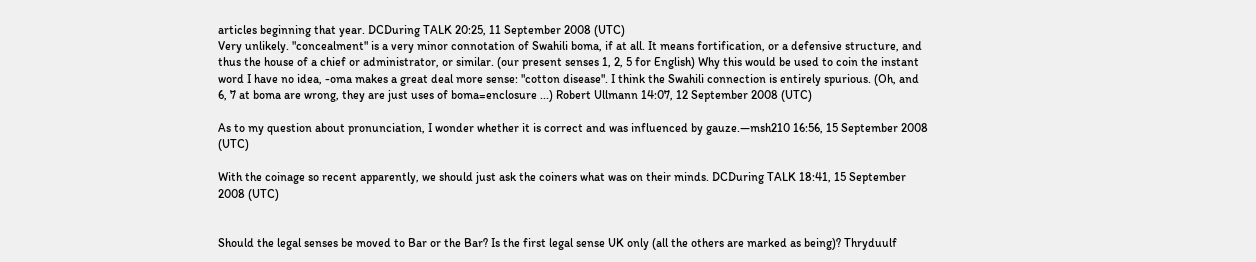articles beginning that year. DCDuring TALK 20:25, 11 September 2008 (UTC)
Very unlikely. "concealment" is a very minor connotation of Swahili boma, if at all. It means fortification, or a defensive structure, and thus the house of a chief or administrator, or similar. (our present senses 1, 2, 5 for English) Why this would be used to coin the instant word I have no idea, -oma makes a great deal more sense: "cotton disease". I think the Swahili connection is entirely spurious. (Oh, and 6, 7 at boma are wrong, they are just uses of boma=enclosure ...) Robert Ullmann 14:07, 12 September 2008 (UTC)

As to my question about pronunciation, I wonder whether it is correct and was influenced by gauze.—msh210 16:56, 15 September 2008 (UTC)

With the coinage so recent apparently, we should just ask the coiners what was on their minds. DCDuring TALK 18:41, 15 September 2008 (UTC)


Should the legal senses be moved to Bar or the Bar? Is the first legal sense UK only (all the others are marked as being)? Thryduulf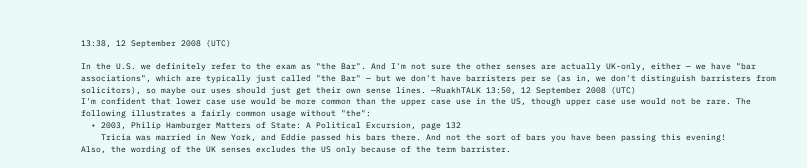13:38, 12 September 2008 (UTC)

In the U.S. we definitely refer to the exam as "the Bar". And I'm not sure the other senses are actually UK-only, either — we have "bar associations", which are typically just called "the Bar" — but we don't have barristers per se (as in, we don't distinguish barristers from solicitors), so maybe our uses should just get their own sense lines. —RuakhTALK 13:50, 12 September 2008 (UTC)
I'm confident that lower case use would be more common than the upper case use in the US, though upper case use would not be rare. The following illustrates a fairly common usage without "the":
  • 2003, Philip Hamburger Matters of State: A Political Excursion, page 132
    Tricia was married in New York, and Eddie passed his bars there. And not the sort of bars you have been passing this evening!
Also, the wording of the UK senses excludes the US only because of the term barrister.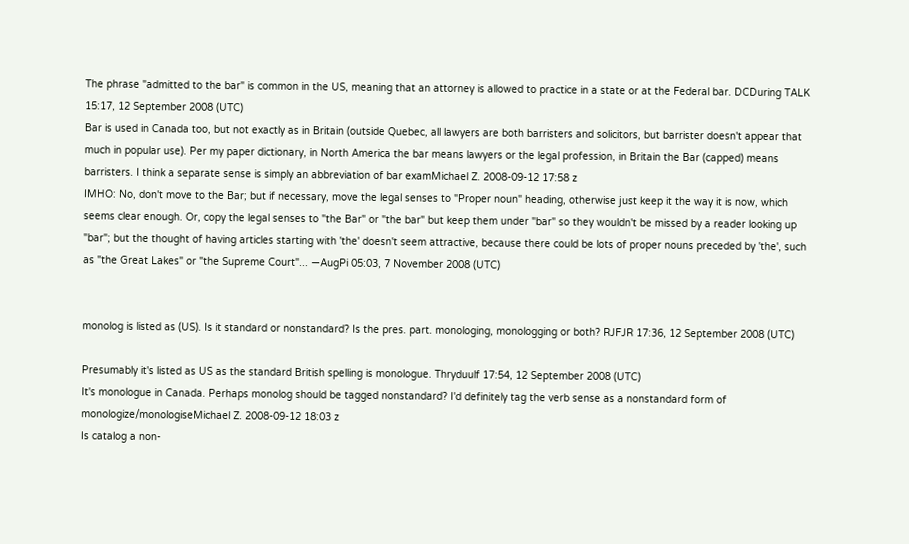The phrase "admitted to the bar" is common in the US, meaning that an attorney is allowed to practice in a state or at the Federal bar. DCDuring TALK 15:17, 12 September 2008 (UTC)
Bar is used in Canada too, but not exactly as in Britain (outside Quebec, all lawyers are both barristers and solicitors, but barrister doesn't appear that much in popular use). Per my paper dictionary, in North America the bar means lawyers or the legal profession, in Britain the Bar (capped) means barristers. I think a separate sense is simply an abbreviation of bar examMichael Z. 2008-09-12 17:58 z
IMHO: No, don't move to the Bar; but if necessary, move the legal senses to "Proper noun" heading, otherwise just keep it the way it is now, which seems clear enough. Or, copy the legal senses to "the Bar" or "the bar" but keep them under "bar" so they wouldn't be missed by a reader looking up "bar"; but the thought of having articles starting with 'the' doesn't seem attractive, because there could be lots of proper nouns preceded by 'the', such as "the Great Lakes" or "the Supreme Court"... —AugPi 05:03, 7 November 2008 (UTC)


monolog is listed as (US). Is it standard or nonstandard? Is the pres. part. monologing, monologging or both? RJFJR 17:36, 12 September 2008 (UTC)

Presumably it's listed as US as the standard British spelling is monologue. Thryduulf 17:54, 12 September 2008 (UTC)
It's monologue in Canada. Perhaps monolog should be tagged nonstandard? I'd definitely tag the verb sense as a nonstandard form of monologize/monologiseMichael Z. 2008-09-12 18:03 z
Is catalog a non-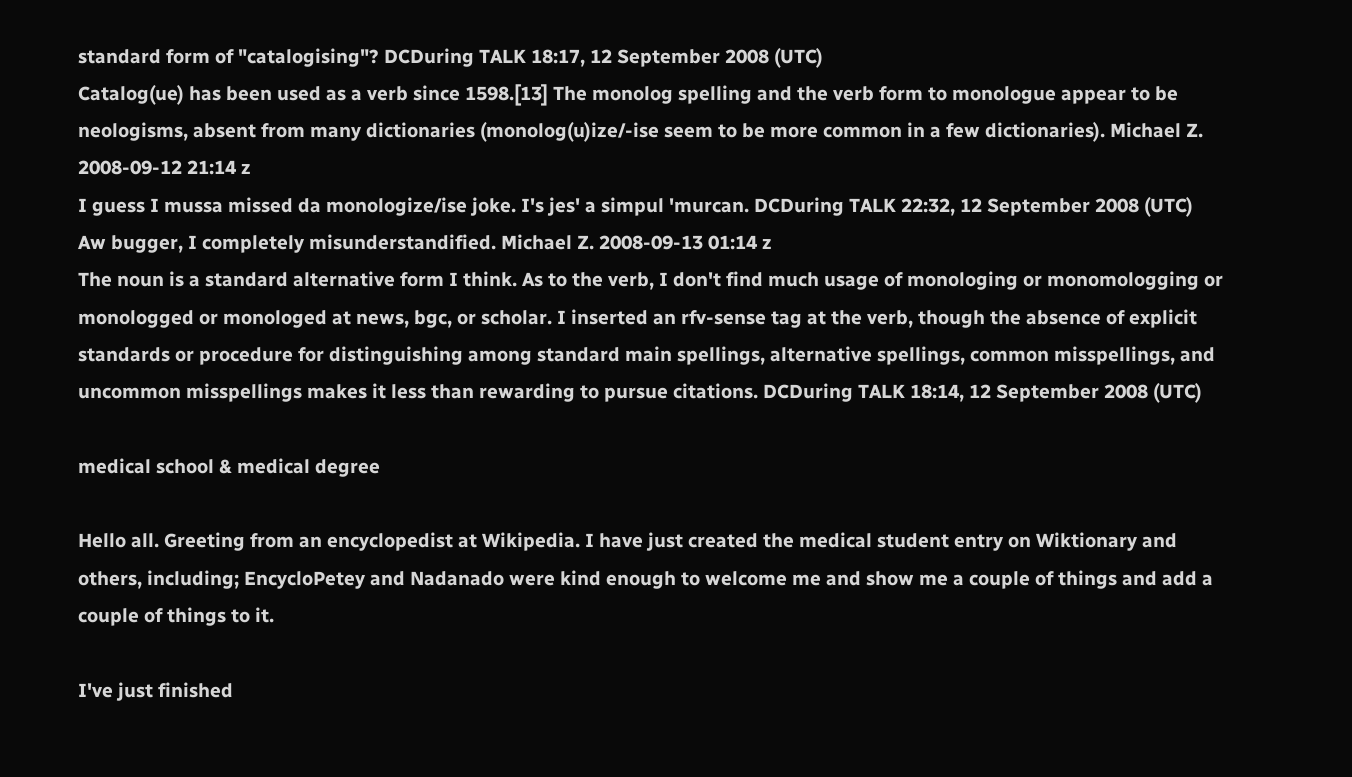standard form of "catalogising"? DCDuring TALK 18:17, 12 September 2008 (UTC)
Catalog(ue) has been used as a verb since 1598.[13] The monolog spelling and the verb form to monologue appear to be neologisms, absent from many dictionaries (monolog(u)ize/-ise seem to be more common in a few dictionaries). Michael Z. 2008-09-12 21:14 z
I guess I mussa missed da monologize/ise joke. I's jes' a simpul 'murcan. DCDuring TALK 22:32, 12 September 2008 (UTC)
Aw bugger, I completely misunderstandified. Michael Z. 2008-09-13 01:14 z
The noun is a standard alternative form I think. As to the verb, I don't find much usage of monologing or monomologging or monologged or monologed at news, bgc, or scholar. I inserted an rfv-sense tag at the verb, though the absence of explicit standards or procedure for distinguishing among standard main spellings, alternative spellings, common misspellings, and uncommon misspellings makes it less than rewarding to pursue citations. DCDuring TALK 18:14, 12 September 2008 (UTC)

medical school & medical degree

Hello all. Greeting from an encyclopedist at Wikipedia. I have just created the medical student entry on Wiktionary and others, including; EncycloPetey and Nadanado were kind enough to welcome me and show me a couple of things and add a couple of things to it.

I've just finished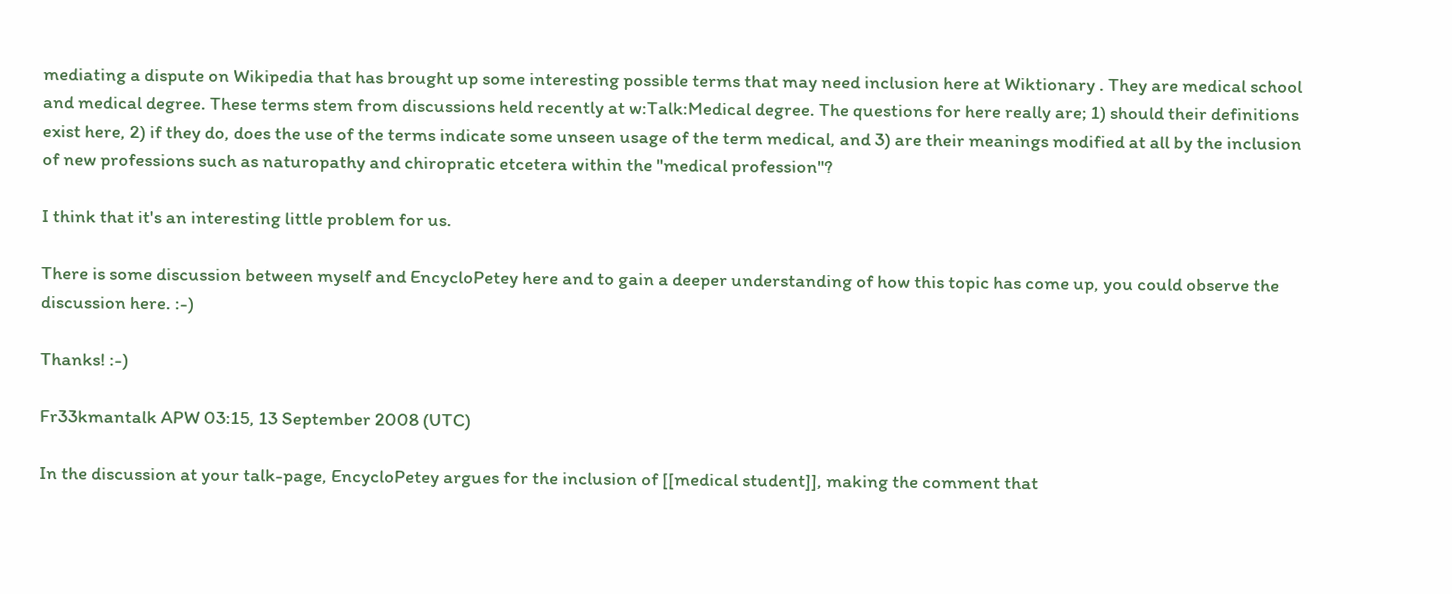mediating a dispute on Wikipedia that has brought up some interesting possible terms that may need inclusion here at Wiktionary . They are medical school and medical degree. These terms stem from discussions held recently at w:Talk:Medical degree. The questions for here really are; 1) should their definitions exist here, 2) if they do, does the use of the terms indicate some unseen usage of the term medical, and 3) are their meanings modified at all by the inclusion of new professions such as naturopathy and chiropratic etcetera within the "medical profession"?

I think that it's an interesting little problem for us.

There is some discussion between myself and EncycloPetey here and to gain a deeper understanding of how this topic has come up, you could observe the discussion here. :-)

Thanks! :-)

Fr33kmantalk APW 03:15, 13 September 2008 (UTC)

In the discussion at your talk-page, EncycloPetey argues for the inclusion of [[medical student]], making the comment that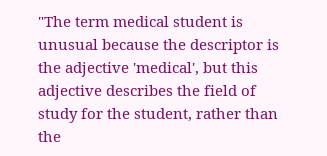"The term medical student is unusual because the descriptor is the adjective 'medical', but this adjective describes the field of study for the student, rather than the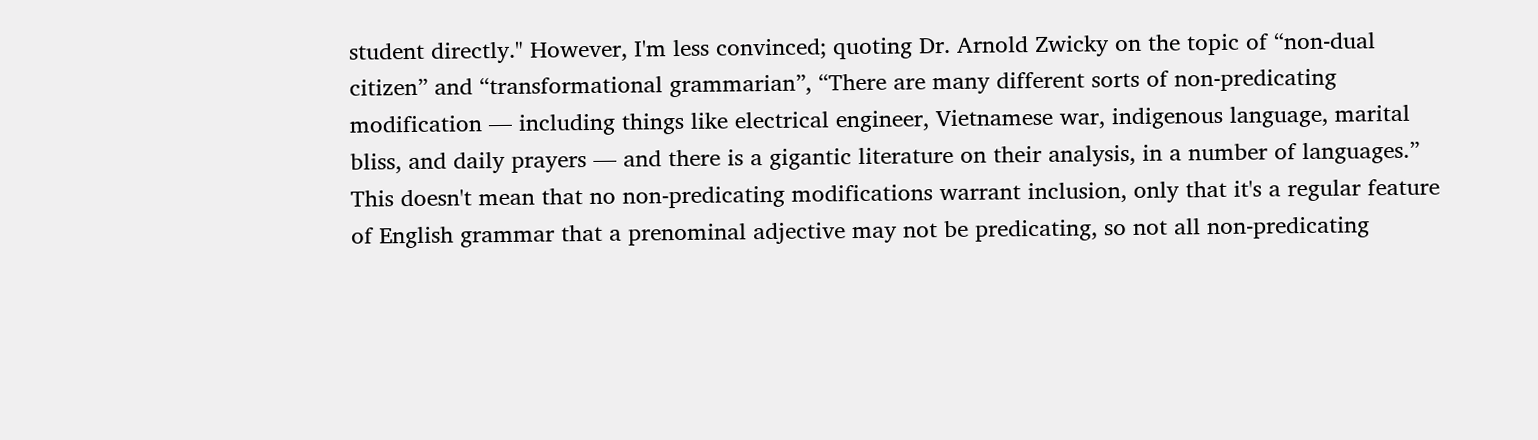student directly." However, I'm less convinced; quoting Dr. Arnold Zwicky on the topic of “non-dual citizen” and “transformational grammarian”, “There are many different sorts of non-predicating modification — including things like electrical engineer, Vietnamese war, indigenous language, marital bliss, and daily prayers — and there is a gigantic literature on their analysis, in a number of languages.” This doesn't mean that no non-predicating modifications warrant inclusion, only that it's a regular feature of English grammar that a prenominal adjective may not be predicating, so not all non-predicating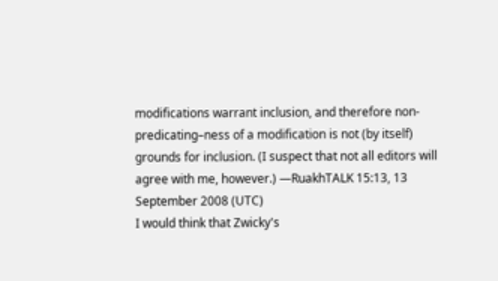modifications warrant inclusion, and therefore non-predicating–ness of a modification is not (by itself) grounds for inclusion. (I suspect that not all editors will agree with me, however.) —RuakhTALK 15:13, 13 September 2008 (UTC)
I would think that Zwicky's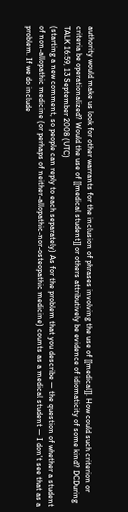authority would make us look for other warrants for the inclusion of phrases involving the use of [[medical]]. How could such criterion or criteria be operationalized? Would the use of [[medical student]] or others attributively be evidence of idiomaticity of some kind? DCDuring TALK 16:59, 13 September 2008 (UTC)
(starting a new comment, so people can reply to each separately) As for the problem that you describe — the question of whether a student of non-allopathic medicine (or perhaps of neither-allopathic-nor-osteopathic medicine) counts as a medical student — I don't see that as a problem. If we do include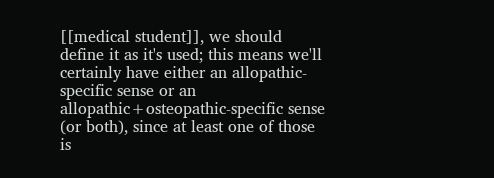[[medical student]], we should define it as it's used; this means we'll certainly have either an allopathic-specific sense or an allopathic+osteopathic-specific sense (or both), since at least one of those is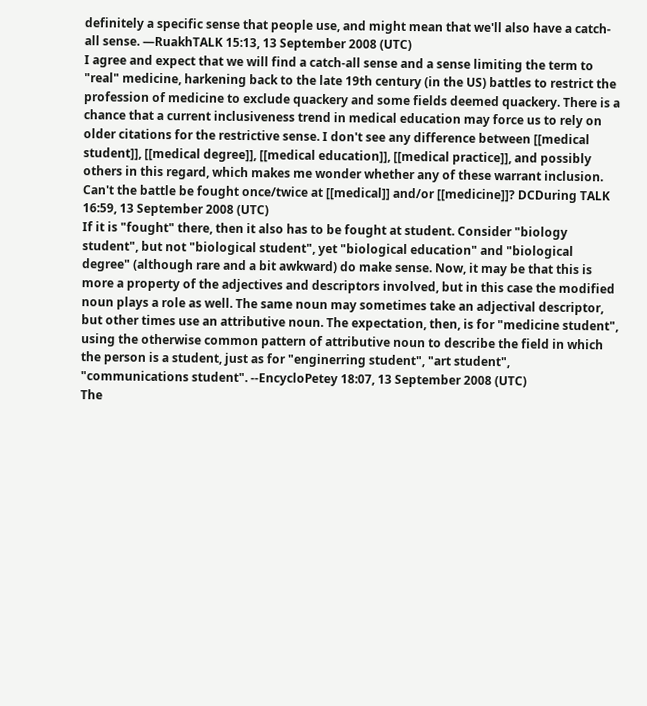definitely a specific sense that people use, and might mean that we'll also have a catch-all sense. —RuakhTALK 15:13, 13 September 2008 (UTC)
I agree and expect that we will find a catch-all sense and a sense limiting the term to "real" medicine, harkening back to the late 19th century (in the US) battles to restrict the profession of medicine to exclude quackery and some fields deemed quackery. There is a chance that a current inclusiveness trend in medical education may force us to rely on older citations for the restrictive sense. I don't see any difference between [[medical student]], [[medical degree]], [[medical education]], [[medical practice]], and possibly others in this regard, which makes me wonder whether any of these warrant inclusion. Can't the battle be fought once/twice at [[medical]] and/or [[medicine]]? DCDuring TALK 16:59, 13 September 2008 (UTC)
If it is "fought" there, then it also has to be fought at student. Consider "biology student", but not "biological student", yet "biological education" and "biological degree" (although rare and a bit awkward) do make sense. Now, it may be that this is more a property of the adjectives and descriptors involved, but in this case the modified noun plays a role as well. The same noun may sometimes take an adjectival descriptor, but other times use an attributive noun. The expectation, then, is for "medicine student", using the otherwise common pattern of attributive noun to describe the field in which the person is a student, just as for "enginerring student", "art student", "communications student". --EncycloPetey 18:07, 13 September 2008 (UTC)
The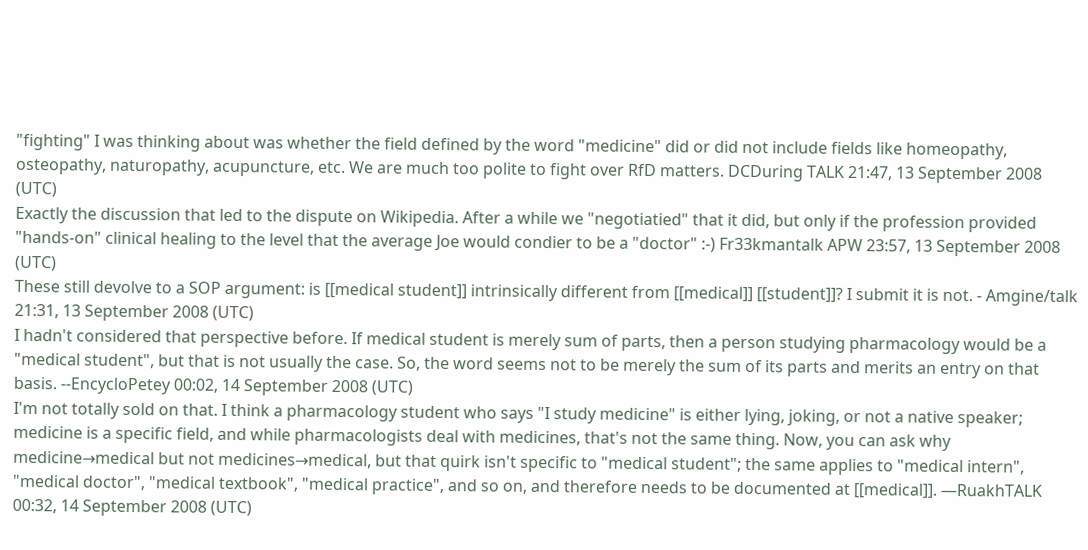"fighting" I was thinking about was whether the field defined by the word "medicine" did or did not include fields like homeopathy, osteopathy, naturopathy, acupuncture, etc. We are much too polite to fight over RfD matters. DCDuring TALK 21:47, 13 September 2008 (UTC)
Exactly the discussion that led to the dispute on Wikipedia. After a while we "negotiatied" that it did, but only if the profession provided "hands-on" clinical healing to the level that the average Joe would condier to be a "doctor" :-) Fr33kmantalk APW 23:57, 13 September 2008 (UTC)
These still devolve to a SOP argument: is [[medical student]] intrinsically different from [[medical]] [[student]]? I submit it is not. - Amgine/talk 21:31, 13 September 2008 (UTC)
I hadn't considered that perspective before. If medical student is merely sum of parts, then a person studying pharmacology would be a "medical student", but that is not usually the case. So, the word seems not to be merely the sum of its parts and merits an entry on that basis. --EncycloPetey 00:02, 14 September 2008 (UTC)
I'm not totally sold on that. I think a pharmacology student who says "I study medicine" is either lying, joking, or not a native speaker; medicine is a specific field, and while pharmacologists deal with medicines, that's not the same thing. Now, you can ask why medicine→medical but not medicines→medical, but that quirk isn't specific to "medical student"; the same applies to "medical intern", "medical doctor", "medical textbook", "medical practice", and so on, and therefore needs to be documented at [[medical]]. —RuakhTALK 00:32, 14 September 2008 (UTC)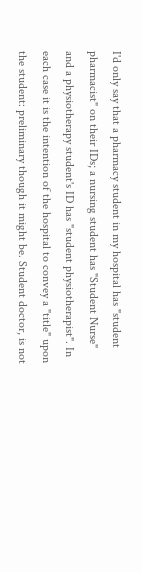I'd only say that a pharmacy student in my hospital has "student pharmacist" on their IDs; a nursing student has "Student Nurse" and a physiotherapy student's ID has "student physiotherapist". In each case it is the intention of the hospital to convey a "title" upon the student: preliminary though it might be. Student doctor, is not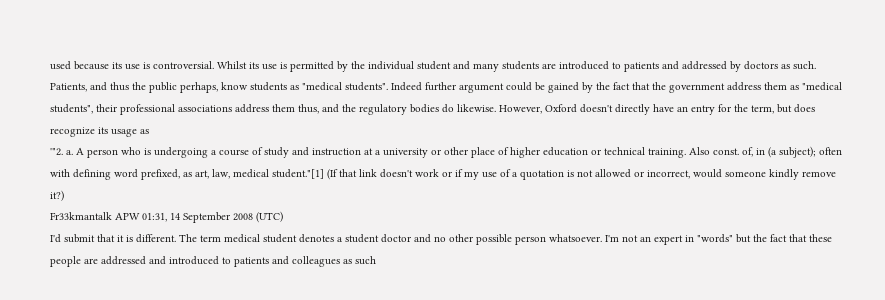used because its use is controversial. Whilst its use is permitted by the individual student and many students are introduced to patients and addressed by doctors as such. Patients, and thus the public perhaps, know students as "medical students". Indeed further argument could be gained by the fact that the government address them as "medical students", their professional associations address them thus, and the regulatory bodies do likewise. However, Oxford doesn't directly have an entry for the term, but does recognize its usage as
'"2. a. A person who is undergoing a course of study and instruction at a university or other place of higher education or technical training. Also const. of, in (a subject); often with defining word prefixed, as art, law, medical student."[1] (If that link doesn't work or if my use of a quotation is not allowed or incorrect, would someone kindly remove it?)
Fr33kmantalk APW 01:31, 14 September 2008 (UTC)
I'd submit that it is different. The term medical student denotes a student doctor and no other possible person whatsoever. I'm not an expert in "words" but the fact that these people are addressed and introduced to patients and colleagues as such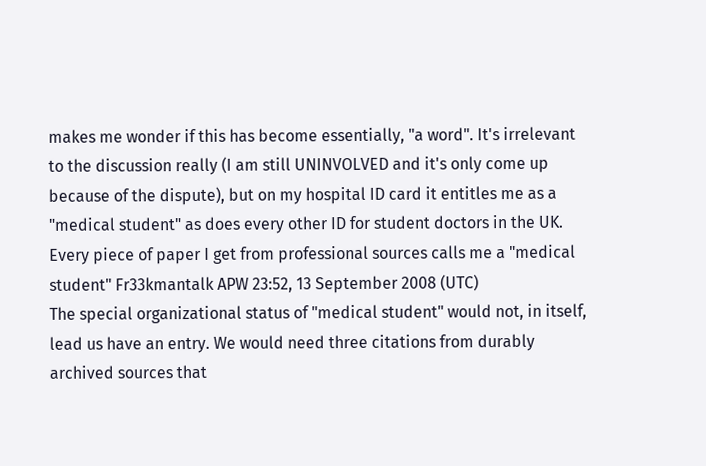makes me wonder if this has become essentially, "a word". It's irrelevant to the discussion really (I am still UNINVOLVED and it's only come up because of the dispute), but on my hospital ID card it entitles me as a "medical student" as does every other ID for student doctors in the UK. Every piece of paper I get from professional sources calls me a "medical student" Fr33kmantalk APW 23:52, 13 September 2008 (UTC)
The special organizational status of "medical student" would not, in itself, lead us have an entry. We would need three citations from durably archived sources that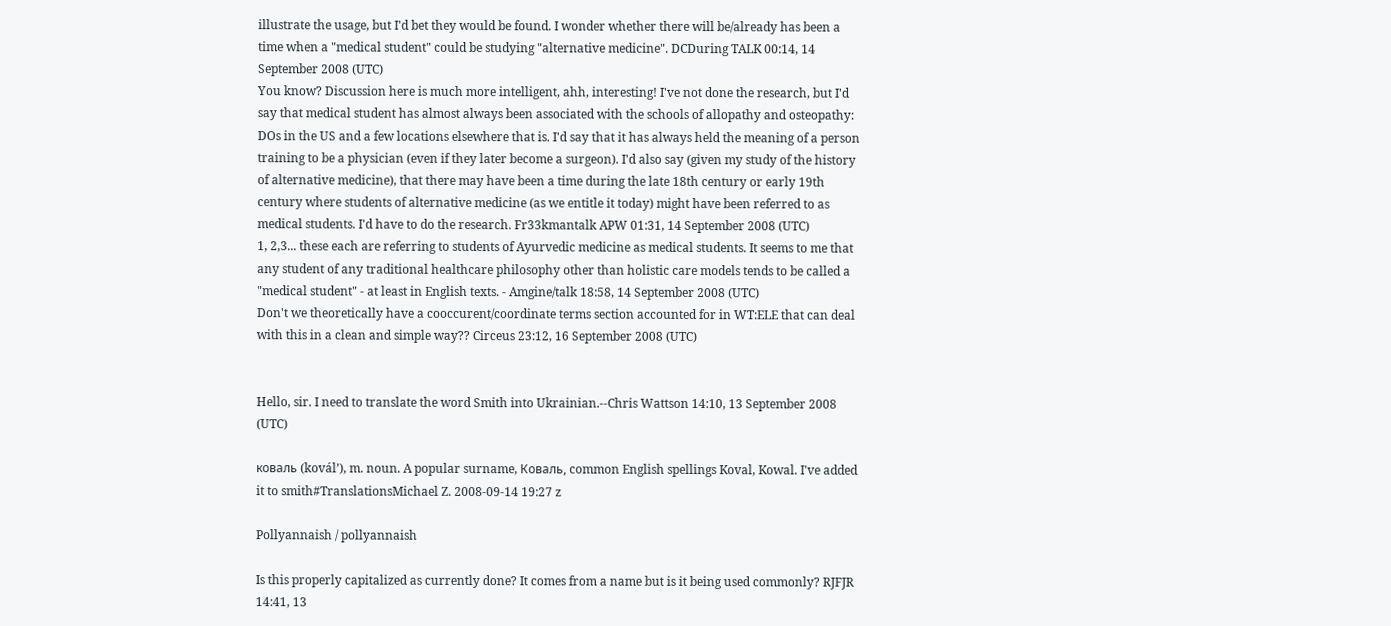illustrate the usage, but I'd bet they would be found. I wonder whether there will be/already has been a time when a "medical student" could be studying "alternative medicine". DCDuring TALK 00:14, 14 September 2008 (UTC)
You know? Discussion here is much more intelligent, ahh, interesting! I've not done the research, but I'd say that medical student has almost always been associated with the schools of allopathy and osteopathy: DOs in the US and a few locations elsewhere that is. I'd say that it has always held the meaning of a person training to be a physician (even if they later become a surgeon). I'd also say (given my study of the history of alternative medicine), that there may have been a time during the late 18th century or early 19th century where students of alternative medicine (as we entitle it today) might have been referred to as medical students. I'd have to do the research. Fr33kmantalk APW 01:31, 14 September 2008 (UTC)
1, 2,3... these each are referring to students of Ayurvedic medicine as medical students. It seems to me that any student of any traditional healthcare philosophy other than holistic care models tends to be called a "medical student" - at least in English texts. - Amgine/talk 18:58, 14 September 2008 (UTC)
Don't we theoretically have a cooccurent/coordinate terms section accounted for in WT:ELE that can deal with this in a clean and simple way?? Circeus 23:12, 16 September 2008 (UTC)


Hello, sir. I need to translate the word Smith into Ukrainian.--Chris Wattson 14:10, 13 September 2008 (UTC)

коваль (kovál’), m. noun. A popular surname, Коваль, common English spellings Koval, Kowal. I've added it to smith#TranslationsMichael Z. 2008-09-14 19:27 z

Pollyannaish / pollyannaish

Is this properly capitalized as currently done? It comes from a name but is it being used commonly? RJFJR 14:41, 13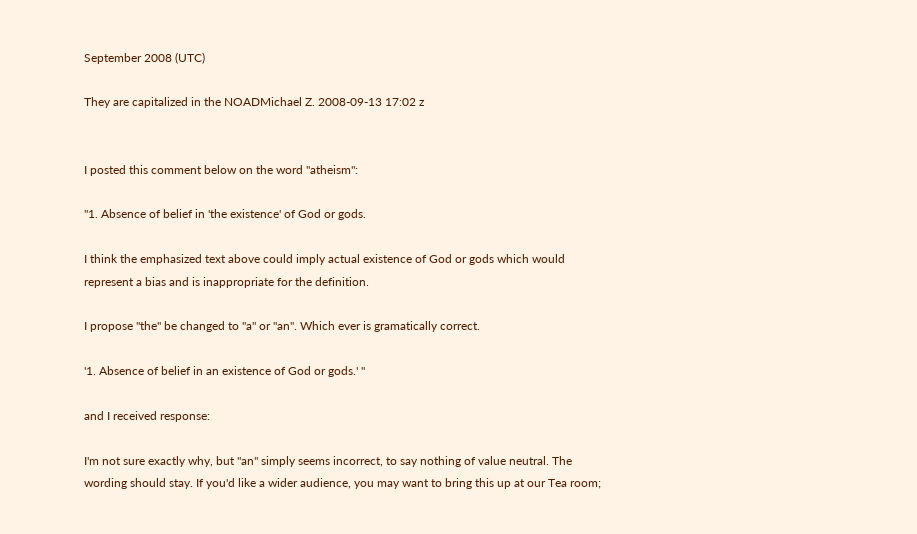September 2008 (UTC)

They are capitalized in the NOADMichael Z. 2008-09-13 17:02 z


I posted this comment below on the word "atheism":

"1. Absence of belief in 'the existence' of God or gods.

I think the emphasized text above could imply actual existence of God or gods which would represent a bias and is inappropriate for the definition.

I propose "the" be changed to "a" or "an". Which ever is gramatically correct.

'1. Absence of belief in an existence of God or gods.' "

and I received response:

I'm not sure exactly why, but "an" simply seems incorrect, to say nothing of value neutral. The wording should stay. If you'd like a wider audience, you may want to bring this up at our Tea room;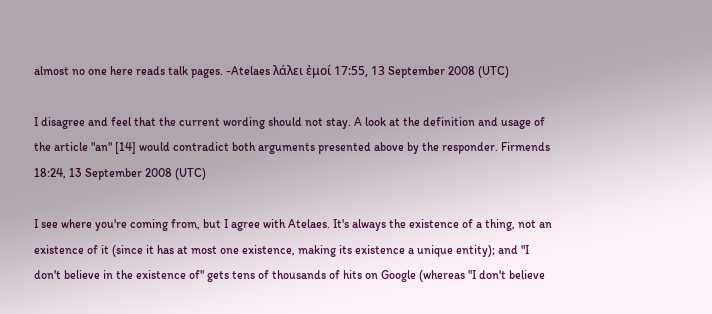almost no one here reads talk pages. -Atelaes λάλει ἐμοί 17:55, 13 September 2008 (UTC)

I disagree and feel that the current wording should not stay. A look at the definition and usage of the article "an" [14] would contradict both arguments presented above by the responder. Firmends 18:24, 13 September 2008 (UTC)

I see where you're coming from, but I agree with Atelaes. It's always the existence of a thing, not an existence of it (since it has at most one existence, making its existence a unique entity); and "I don't believe in the existence of" gets tens of thousands of hits on Google (whereas "I don't believe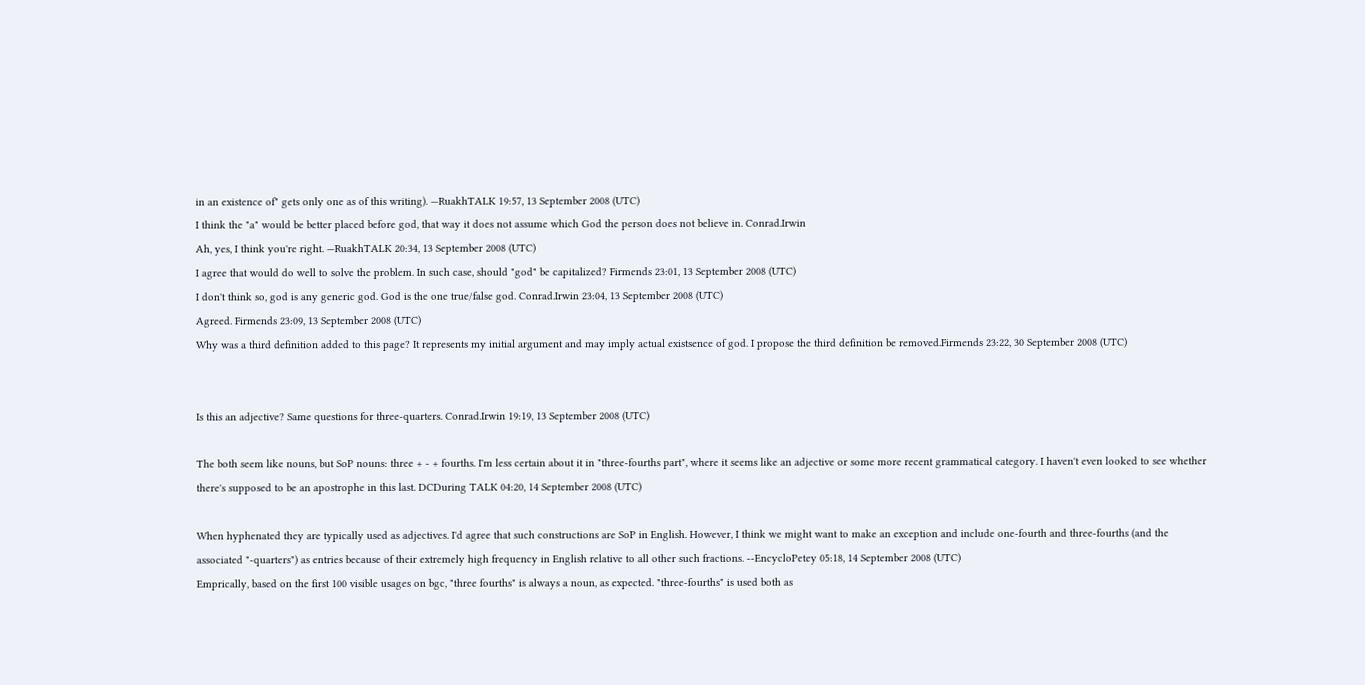in an existence of" gets only one as of this writing). —RuakhTALK 19:57, 13 September 2008 (UTC)
I think the "a" would be better placed before god, that way it does not assume which God the person does not believe in. Conrad.Irwin
Ah, yes, I think you're right. —RuakhTALK 20:34, 13 September 2008 (UTC)
I agree that would do well to solve the problem. In such case, should "god" be capitalized? Firmends 23:01, 13 September 2008 (UTC)
I don't think so, god is any generic god. God is the one true/false god. Conrad.Irwin 23:04, 13 September 2008 (UTC)
Agreed. Firmends 23:09, 13 September 2008 (UTC)
Why was a third definition added to this page? It represents my initial argument and may imply actual existsence of god. I propose the third definition be removed.Firmends 23:22, 30 September 2008 (UTC)


Is this an adjective? Same questions for three-quarters. Conrad.Irwin 19:19, 13 September 2008 (UTC)

The both seem like nouns, but SoP nouns: three + - + fourths. I'm less certain about it in "three-fourths part", where it seems like an adjective or some more recent grammatical category. I haven't even looked to see whether there's supposed to be an apostrophe in this last. DCDuring TALK 04:20, 14 September 2008 (UTC)

When hyphenated they are typically used as adjectives. I'd agree that such constructions are SoP in English. However, I think we might want to make an exception and include one-fourth and three-fourths (and the associated "-quarters") as entries because of their extremely high frequency in English relative to all other such fractions. --EncycloPetey 05:18, 14 September 2008 (UTC)
Emprically, based on the first 100 visible usages on bgc, "three fourths" is always a noun, as expected. "three-fourths" is used both as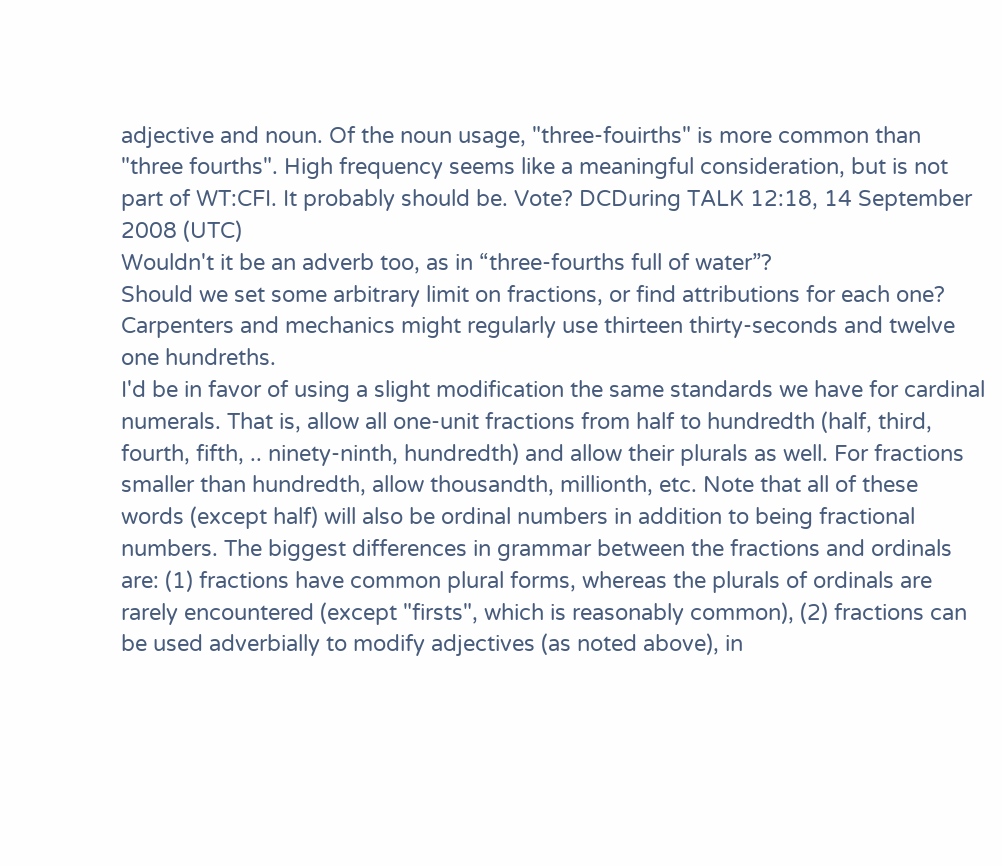adjective and noun. Of the noun usage, "three-fouirths" is more common than "three fourths". High frequency seems like a meaningful consideration, but is not part of WT:CFI. It probably should be. Vote? DCDuring TALK 12:18, 14 September 2008 (UTC)
Wouldn't it be an adverb too, as in “three-fourths full of water”?
Should we set some arbitrary limit on fractions, or find attributions for each one? Carpenters and mechanics might regularly use thirteen thirty-seconds and twelve one hundreths.
I'd be in favor of using a slight modification the same standards we have for cardinal numerals. That is, allow all one-unit fractions from half to hundredth (half, third, fourth, fifth, .. ninety-ninth, hundredth) and allow their plurals as well. For fractions smaller than hundredth, allow thousandth, millionth, etc. Note that all of these words (except half) will also be ordinal numbers in addition to being fractional numbers. The biggest differences in grammar between the fractions and ordinals are: (1) fractions have common plural forms, whereas the plurals of ordinals are rarely encountered (except "firsts", which is reasonably common), (2) fractions can be used adverbially to modify adjectives (as noted above), in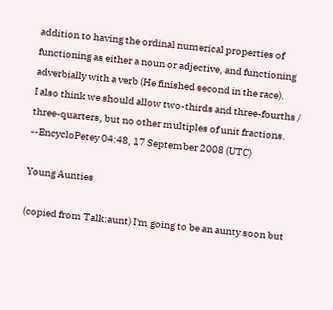addition to having the ordinal numerical properties of functioning as either a noun or adjective, and functioning adverbially with a verb (He finished second in the race).
I also think we should allow two-thirds and three-fourths / three-quarters, but no other multiples of unit fractions. --EncycloPetey 04:48, 17 September 2008 (UTC)

Young Aunties

(copied from Talk:aunt) I'm going to be an aunty soon but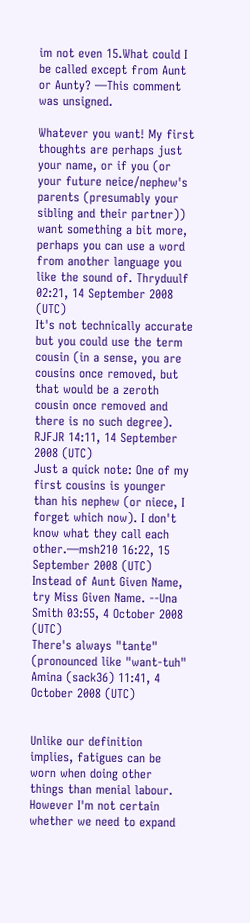im not even 15.What could I be called except from Aunt or Aunty? —This comment was unsigned.

Whatever you want! My first thoughts are perhaps just your name, or if you (or your future neice/nephew's parents (presumably your sibling and their partner)) want something a bit more, perhaps you can use a word from another language you like the sound of. Thryduulf 02:21, 14 September 2008 (UTC)
It's not technically accurate but you could use the term cousin (in a sense, you are cousins once removed, but that would be a zeroth cousin once removed and there is no such degree). RJFJR 14:11, 14 September 2008 (UTC)
Just a quick note: One of my first cousins is younger than his nephew (or niece, I forget which now). I don't know what they call each other.—msh210 16:22, 15 September 2008 (UTC)
Instead of Aunt Given Name, try Miss Given Name. --Una Smith 03:55, 4 October 2008 (UTC)
There's always "tante" (pronounced like "want-tuh" Amina (sack36) 11:41, 4 October 2008 (UTC)


Unlike our definition implies, fatigues can be worn when doing other things than menial labour. However I'm not certain whether we need to expand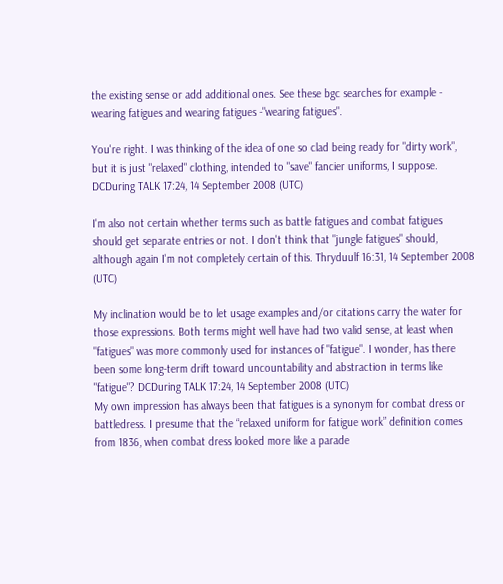the existing sense or add additional ones. See these bgc searches for example - wearing fatigues and wearing fatigues -"wearing fatigues".

You're right. I was thinking of the idea of one so clad being ready for "dirty work", but it is just "relaxed" clothing, intended to "save" fancier uniforms, I suppose. DCDuring TALK 17:24, 14 September 2008 (UTC)

I'm also not certain whether terms such as battle fatigues and combat fatigues should get separate entries or not. I don't think that "jungle fatigues" should, although again I'm not completely certain of this. Thryduulf 16:31, 14 September 2008 (UTC)

My inclination would be to let usage examples and/or citations carry the water for those expressions. Both terms might well have had two valid sense, at least when "fatigues" was more commonly used for instances of "fatigue". I wonder, has there been some long-term drift toward uncountability and abstraction in terms like "fatigue"? DCDuring TALK 17:24, 14 September 2008 (UTC)
My own impression has always been that fatigues is a synonym for combat dress or battledress. I presume that the “relaxed uniform for fatigue work” definition comes from 1836, when combat dress looked more like a parade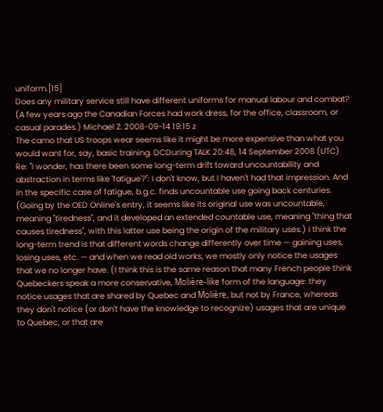uniform.[15]
Does any military service still have different uniforms for manual labour and combat? (A few years ago the Canadian Forces had work dress, for the office, classroom, or casual parades.) Michael Z. 2008-09-14 19:15 z
The camo that US troops wear seems like it might be more expensive than what you would want for, say, basic training. DCDuring TALK 20:48, 14 September 2008 (UTC)
Re: "I wonder, has there been some long-term drift toward uncountability and abstraction in terms like 'fatigue'?": I don't know, but I haven't had that impression. And in the specific case of fatigue, b.g.c. finds uncountable use going back centuries. (Going by the OED Online's entry, it seems like its original use was uncountable, meaning "tiredness", and it developed an extended countable use, meaning "thing that causes tiredness", with this latter use being the origin of the military uses.) I think the long-term trend is that different words change differently over time — gaining uses, losing uses, etc. — and when we read old works, we mostly only notice the usages that we no longer have. (I think this is the same reason that many French people think Quebeckers speak a more conservative, Molière-like form of the language: they notice usages that are shared by Quebec and Molière, but not by France, whereas they don't notice (or don't have the knowledge to recognize) usages that are unique to Quebec, or that are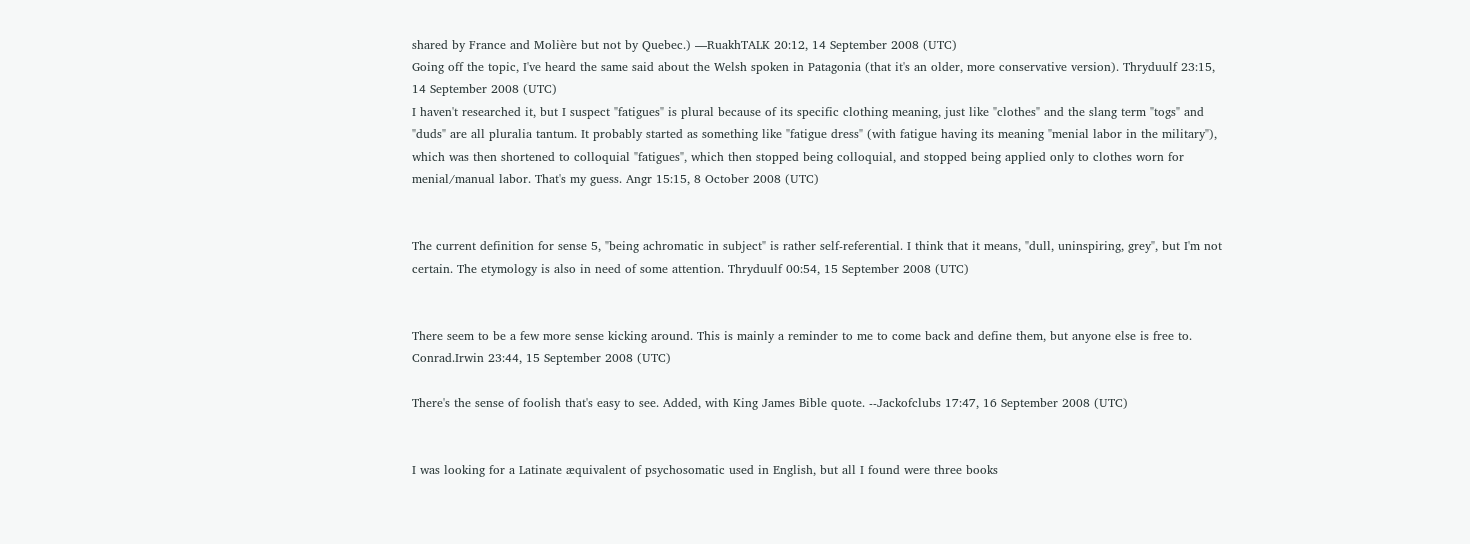shared by France and Molière but not by Quebec.) —RuakhTALK 20:12, 14 September 2008 (UTC)
Going off the topic, I've heard the same said about the Welsh spoken in Patagonia (that it's an older, more conservative version). Thryduulf 23:15, 14 September 2008 (UTC)
I haven't researched it, but I suspect "fatigues" is plural because of its specific clothing meaning, just like "clothes" and the slang term "togs" and "duds" are all pluralia tantum. It probably started as something like "fatigue dress" (with fatigue having its meaning "menial labor in the military"), which was then shortened to colloquial "fatigues", which then stopped being colloquial, and stopped being applied only to clothes worn for menial/manual labor. That's my guess. Angr 15:15, 8 October 2008 (UTC)


The current definition for sense 5, "being achromatic in subject" is rather self-referential. I think that it means, "dull, uninspiring, grey", but I'm not certain. The etymology is also in need of some attention. Thryduulf 00:54, 15 September 2008 (UTC)


There seem to be a few more sense kicking around. This is mainly a reminder to me to come back and define them, but anyone else is free to. Conrad.Irwin 23:44, 15 September 2008 (UTC)

There's the sense of foolish that's easy to see. Added, with King James Bible quote. --Jackofclubs 17:47, 16 September 2008 (UTC)


I was looking for a Latinate æquivalent of psychosomatic used in English, but all I found were three books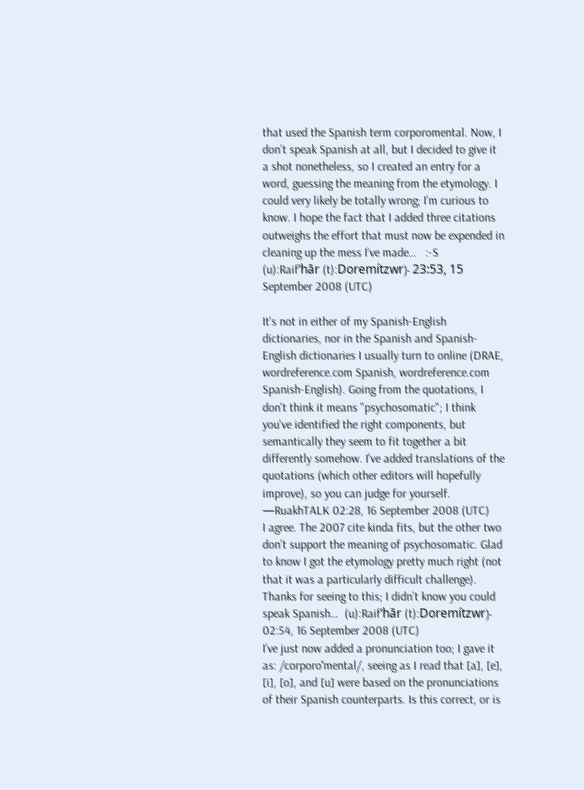that used the Spanish term corporomental. Now, I don’t speak Spanish at all, but I decided to give it a shot nonetheless, so I created an entry for a word, guessing the meaning from the etymology. I could very likely be totally wrong; I’m curious to know. I hope the fact that I added three citations outweighs the effort that must now be expended in cleaning up the mess I’ve made…   :-S    (u):Raifʻhār (t):Doremítzwr﴿ 23:53, 15 September 2008 (UTC)

It's not in either of my Spanish-English dictionaries, nor in the Spanish and Spanish-English dictionaries I usually turn to online (DRAE, wordreference.com Spanish, wordreference.com Spanish-English). Going from the quotations, I don't think it means "psychosomatic"; I think you've identified the right components, but semantically they seem to fit together a bit differently somehow. I've added translations of the quotations (which other editors will hopefully improve), so you can judge for yourself. —RuakhTALK 02:28, 16 September 2008 (UTC)
I agree. The 2007 cite kinda fits, but the other two don’t support the meaning of psychosomatic. Glad to know I got the etymology pretty much right (not that it was a particularly difficult challenge). Thanks for seeing to this; I didn’t know you could speak Spanish…  (u):Raifʻhār (t):Doremítzwr﴿ 02:54, 16 September 2008 (UTC)
I’ve just now added a pronunciation too; I gave it as: /corporoˈmental/, seeing as I read that [a], [e], [i], [o], and [u] were based on the pronunciations of their Spanish counterparts. Is this correct, or is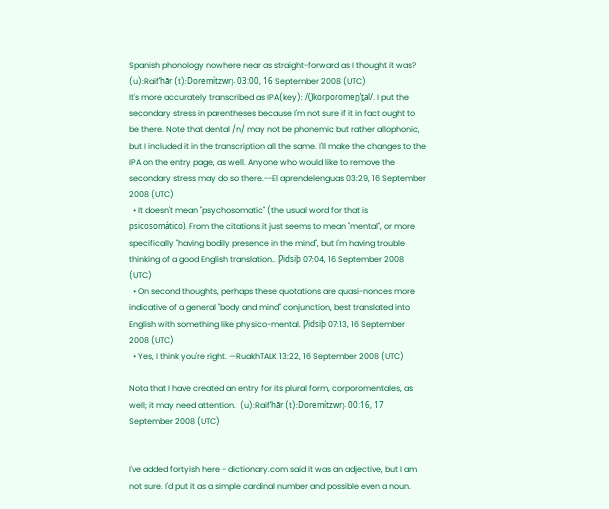Spanish phonology nowhere near as straight-forward as I thought it was?  (u):Raifʻhār (t):Doremítzwr﴿ 03:00, 16 September 2008 (UTC)
It's more accurately transcribed as IPA(key): /(ˌ)koɾpoɾomen̪ˈt̪al/. I put the secondary stress in parentheses because I'm not sure if it in fact ought to be there. Note that dental /n/ may not be phonemic but rather allophonic, but I included it in the transcription all the same. I'll make the changes to the IPA on the entry page, as well. Anyone who would like to remove the secondary stress may do so there.--El aprendelenguas 03:29, 16 September 2008 (UTC)
  • It doesn't mean "psychosomatic" (the usual word for that is psicosomático). From the citations it just seems to mean "mental", or more specifically "having bodily presence in the mind", but I'm having trouble thinking of a good English translation.. Ƿidsiþ 07:04, 16 September 2008 (UTC)
  • On second thoughts, perhaps these quotations are quasi-nonces more indicative of a general "body and mind" conjunction, best translated into English with something like physico-mental. Ƿidsiþ 07:13, 16 September 2008 (UTC)
  • Yes, I think you're right. —RuakhTALK 13:22, 16 September 2008 (UTC)

Nota that I have created an entry for its plural form, corporomentales, as well; it may need attention.  (u):Raifʻhār (t):Doremítzwr﴿ 00:16, 17 September 2008 (UTC)


I've added fortyish here - dictionary.com said it was an adjective, but I am not sure. I'd put it as a simple cardinal number and possible even a noun.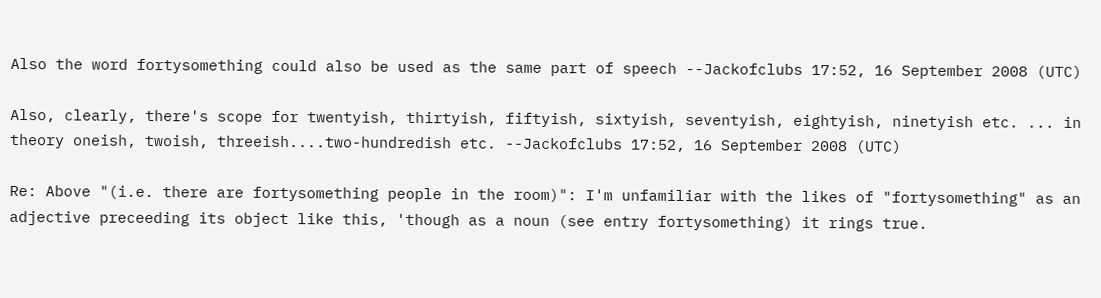Also the word fortysomething could also be used as the same part of speech --Jackofclubs 17:52, 16 September 2008 (UTC)

Also, clearly, there's scope for twentyish, thirtyish, fiftyish, sixtyish, seventyish, eightyish, ninetyish etc. ... in theory oneish, twoish, threeish....two-hundredish etc. --Jackofclubs 17:52, 16 September 2008 (UTC)

Re: Above "(i.e. there are fortysomething people in the room)": I'm unfamiliar with the likes of "fortysomething" as an adjective preceeding its object like this, 'though as a noun (see entry fortysomething) it rings true.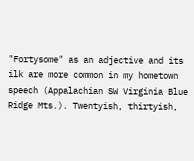"Fortysome" as an adjective and its ilk are more common in my hometown speech (Appalachian SW Virginia Blue Ridge Mts.). Twentyish, thirtyish,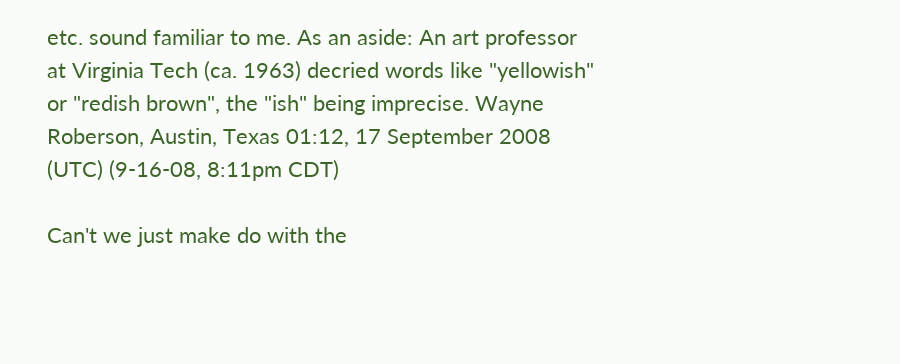etc. sound familiar to me. As an aside: An art professor at Virginia Tech (ca. 1963) decried words like "yellowish" or "redish brown", the "ish" being imprecise. Wayne Roberson, Austin, Texas 01:12, 17 September 2008 (UTC) (9-16-08, 8:11pm CDT)

Can't we just make do with the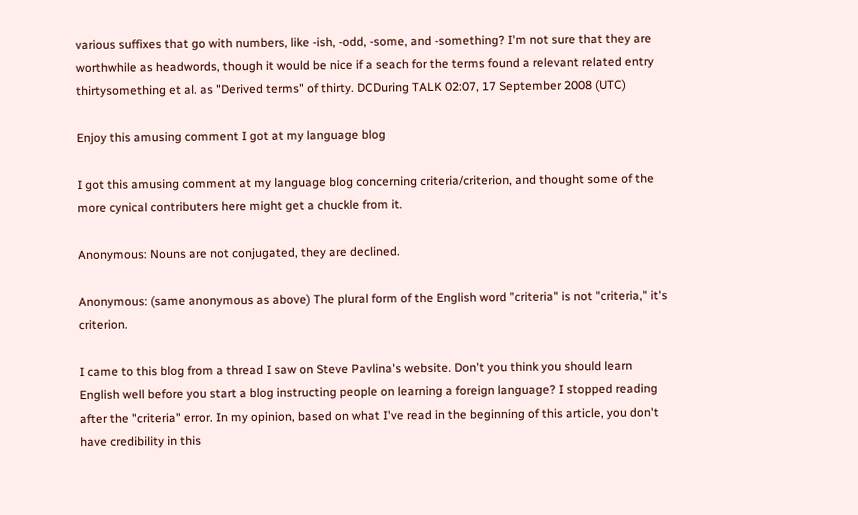various suffixes that go with numbers, like -ish, -odd, -some, and -something? I'm not sure that they are worthwhile as headwords, though it would be nice if a seach for the terms found a relevant related entry thirtysomething et al. as "Derived terms" of thirty. DCDuring TALK 02:07, 17 September 2008 (UTC)

Enjoy this amusing comment I got at my language blog

I got this amusing comment at my language blog concerning criteria/criterion, and thought some of the more cynical contributers here might get a chuckle from it.

Anonymous: Nouns are not conjugated, they are declined.

Anonymous: (same anonymous as above) The plural form of the English word "criteria" is not "criteria," it's criterion.

I came to this blog from a thread I saw on Steve Pavlina's website. Don't you think you should learn English well before you start a blog instructing people on learning a foreign language? I stopped reading after the "criteria" error. In my opinion, based on what I've read in the beginning of this article, you don't have credibility in this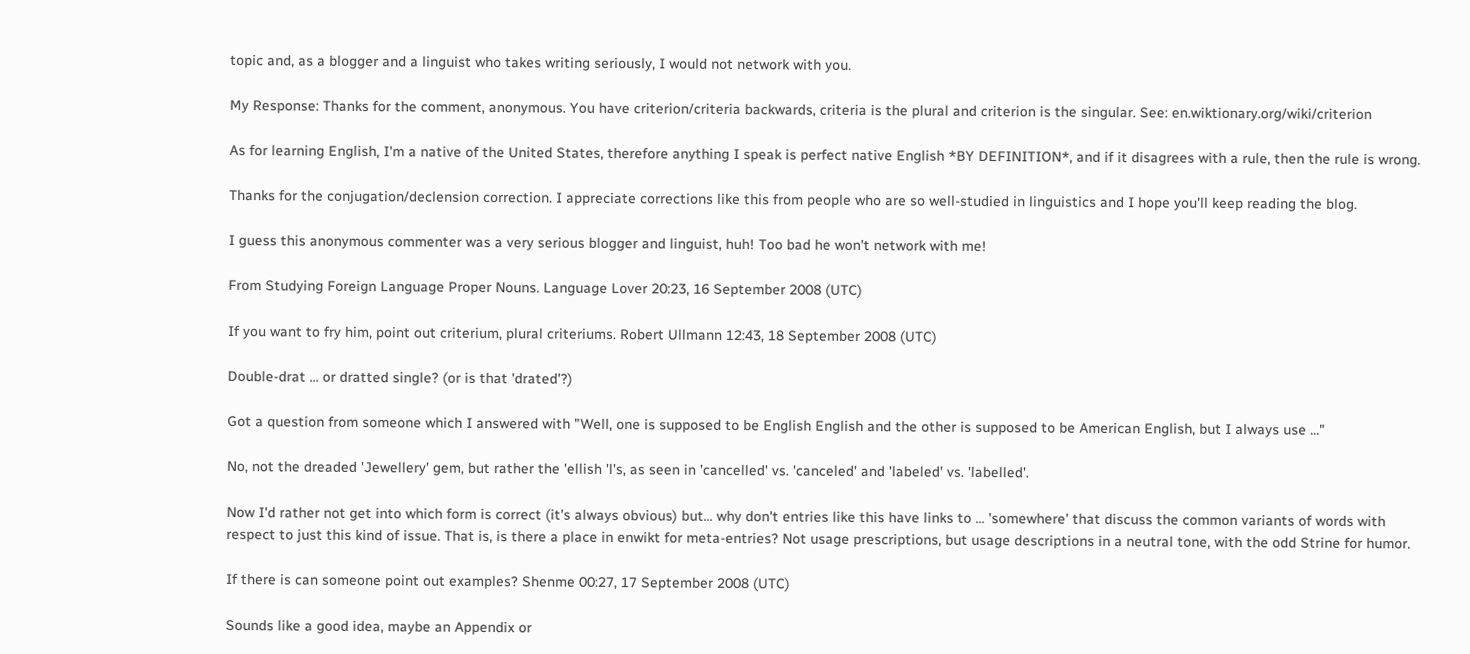topic and, as a blogger and a linguist who takes writing seriously, I would not network with you.

My Response: Thanks for the comment, anonymous. You have criterion/criteria backwards, criteria is the plural and criterion is the singular. See: en.wiktionary.org/wiki/criterion

As for learning English, I'm a native of the United States, therefore anything I speak is perfect native English *BY DEFINITION*, and if it disagrees with a rule, then the rule is wrong.

Thanks for the conjugation/declension correction. I appreciate corrections like this from people who are so well-studied in linguistics and I hope you'll keep reading the blog.

I guess this anonymous commenter was a very serious blogger and linguist, huh! Too bad he won't network with me!

From Studying Foreign Language Proper Nouns. Language Lover 20:23, 16 September 2008 (UTC)

If you want to fry him, point out criterium, plural criteriums. Robert Ullmann 12:43, 18 September 2008 (UTC)

Double-drat ... or dratted single? (or is that 'drated'?)

Got a question from someone which I answered with "Well, one is supposed to be English English and the other is supposed to be American English, but I always use ..."

No, not the dreaded 'Jewellery' gem, but rather the 'ellish 'l's, as seen in 'cancelled' vs. 'canceled' and 'labeled' vs. 'labelled'.

Now I'd rather not get into which form is correct (it's always obvious) but... why don't entries like this have links to ... 'somewhere' that discuss the common variants of words with respect to just this kind of issue. That is, is there a place in enwikt for meta-entries? Not usage prescriptions, but usage descriptions in a neutral tone, with the odd Strine for humor.

If there is can someone point out examples? Shenme 00:27, 17 September 2008 (UTC)

Sounds like a good idea, maybe an Appendix or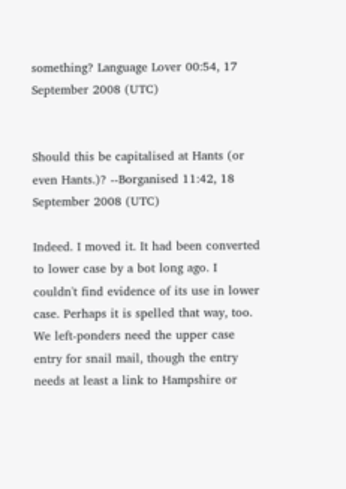something? Language Lover 00:54, 17 September 2008 (UTC)


Should this be capitalised at Hants (or even Hants.)? --Borganised 11:42, 18 September 2008 (UTC)

Indeed. I moved it. It had been converted to lower case by a bot long ago. I couldn't find evidence of its use in lower case. Perhaps it is spelled that way, too. We left-ponders need the upper case entry for snail mail, though the entry needs at least a link to Hampshire or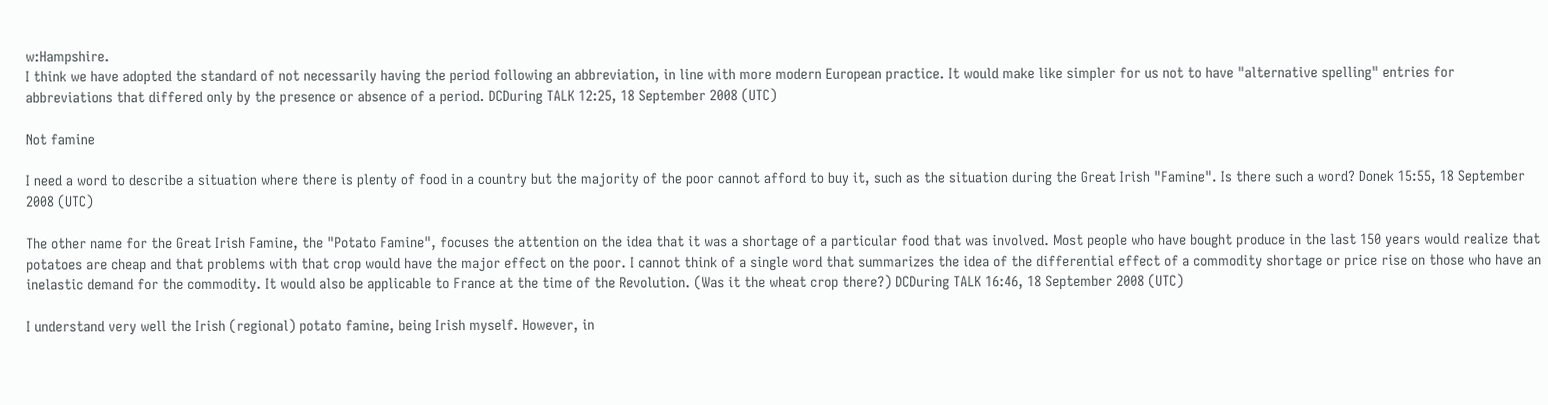w:Hampshire.
I think we have adopted the standard of not necessarily having the period following an abbreviation, in line with more modern European practice. It would make like simpler for us not to have "alternative spelling" entries for abbreviations that differed only by the presence or absence of a period. DCDuring TALK 12:25, 18 September 2008 (UTC)

Not famine

I need a word to describe a situation where there is plenty of food in a country but the majority of the poor cannot afford to buy it, such as the situation during the Great Irish "Famine". Is there such a word? Donek 15:55, 18 September 2008 (UTC)

The other name for the Great Irish Famine, the "Potato Famine", focuses the attention on the idea that it was a shortage of a particular food that was involved. Most people who have bought produce in the last 150 years would realize that potatoes are cheap and that problems with that crop would have the major effect on the poor. I cannot think of a single word that summarizes the idea of the differential effect of a commodity shortage or price rise on those who have an inelastic demand for the commodity. It would also be applicable to France at the time of the Revolution. (Was it the wheat crop there?) DCDuring TALK 16:46, 18 September 2008 (UTC)

I understand very well the Irish (regional) potato famine, being Irish myself. However, in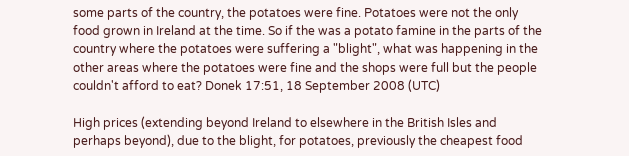some parts of the country, the potatoes were fine. Potatoes were not the only food grown in Ireland at the time. So if the was a potato famine in the parts of the country where the potatoes were suffering a "blight", what was happening in the other areas where the potatoes were fine and the shops were full but the people couldn't afford to eat? Donek 17:51, 18 September 2008 (UTC)

High prices (extending beyond Ireland to elsewhere in the British Isles and perhaps beyond), due to the blight, for potatoes, previously the cheapest food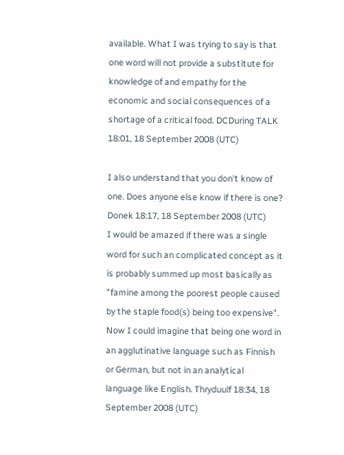available. What I was trying to say is that one word will not provide a substitute for knowledge of and empathy for the economic and social consequences of a shortage of a critical food. DCDuring TALK 18:01, 18 September 2008 (UTC)

I also understand that you don't know of one. Does anyone else know if there is one? Donek 18:17, 18 September 2008 (UTC)
I would be amazed if there was a single word for such an complicated concept as it is probably summed up most basically as "famine among the poorest people caused by the staple food(s) being too expensive". Now I could imagine that being one word in an agglutinative language such as Finnish or German, but not in an analytical language like English. Thryduulf 18:34, 18 September 2008 (UTC)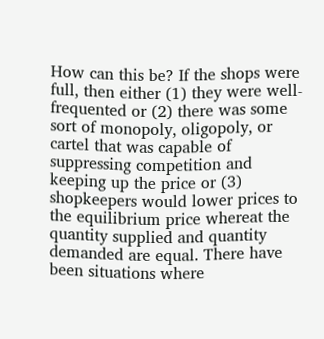How can this be? If the shops were full, then either (1) they were well-frequented or (2) there was some sort of monopoly, oligopoly, or cartel that was capable of suppressing competition and keeping up the price or (3) shopkeepers would lower prices to the equilibrium price whereat the quantity supplied and quantity demanded are equal. There have been situations where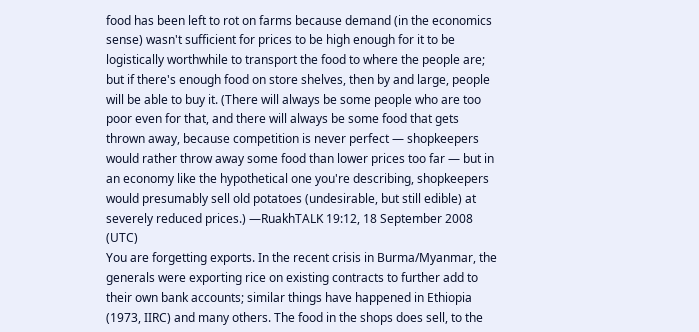food has been left to rot on farms because demand (in the economics sense) wasn't sufficient for prices to be high enough for it to be logistically worthwhile to transport the food to where the people are; but if there's enough food on store shelves, then by and large, people will be able to buy it. (There will always be some people who are too poor even for that, and there will always be some food that gets thrown away, because competition is never perfect — shopkeepers would rather throw away some food than lower prices too far — but in an economy like the hypothetical one you're describing, shopkeepers would presumably sell old potatoes (undesirable, but still edible) at severely reduced prices.) —RuakhTALK 19:12, 18 September 2008 (UTC)
You are forgetting exports. In the recent crisis in Burma/Myanmar, the generals were exporting rice on existing contracts to further add to their own bank accounts; similar things have happened in Ethiopia (1973, IIRC) and many others. The food in the shops does sell, to the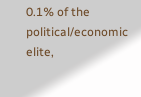0.1% of the political/economic elite,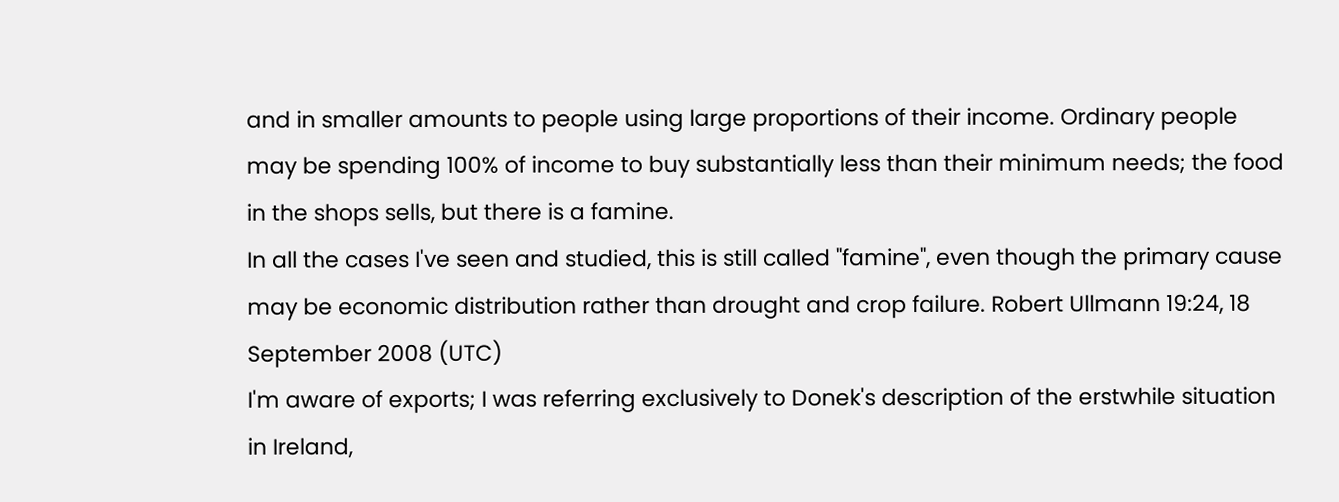and in smaller amounts to people using large proportions of their income. Ordinary people may be spending 100% of income to buy substantially less than their minimum needs; the food in the shops sells, but there is a famine.
In all the cases I've seen and studied, this is still called "famine", even though the primary cause may be economic distribution rather than drought and crop failure. Robert Ullmann 19:24, 18 September 2008 (UTC)
I'm aware of exports; I was referring exclusively to Donek's description of the erstwhile situation in Ireland,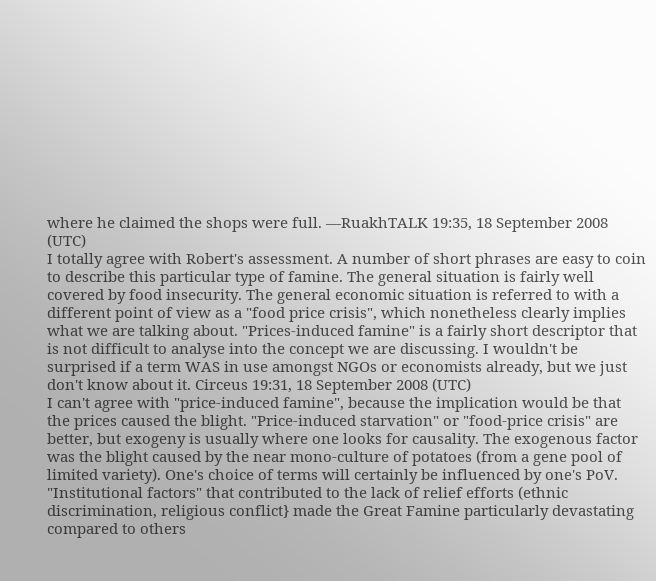where he claimed the shops were full. —RuakhTALK 19:35, 18 September 2008 (UTC)
I totally agree with Robert's assessment. A number of short phrases are easy to coin to describe this particular type of famine. The general situation is fairly well covered by food insecurity. The general economic situation is referred to with a different point of view as a "food price crisis", which nonetheless clearly implies what we are talking about. "Prices-induced famine" is a fairly short descriptor that is not difficult to analyse into the concept we are discussing. I wouldn't be surprised if a term WAS in use amongst NGOs or economists already, but we just don't know about it. Circeus 19:31, 18 September 2008 (UTC)
I can't agree with "price-induced famine", because the implication would be that the prices caused the blight. "Price-induced starvation" or "food-price crisis" are better, but exogeny is usually where one looks for causality. The exogenous factor was the blight caused by the near mono-culture of potatoes (from a gene pool of limited variety). One's choice of terms will certainly be influenced by one's PoV. "Institutional factors" that contributed to the lack of relief efforts (ethnic discrimination, religious conflict} made the Great Famine particularly devastating compared to others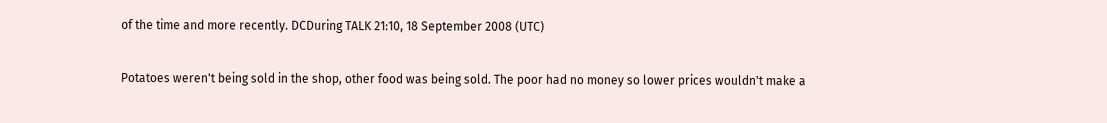of the time and more recently. DCDuring TALK 21:10, 18 September 2008 (UTC)

Potatoes weren't being sold in the shop, other food was being sold. The poor had no money so lower prices wouldn't make a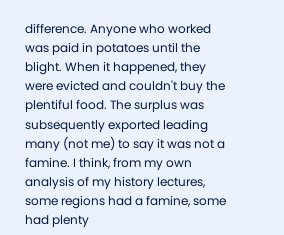difference. Anyone who worked was paid in potatoes until the blight. When it happened, they were evicted and couldn't buy the plentiful food. The surplus was subsequently exported leading many (not me) to say it was not a famine. I think, from my own analysis of my history lectures, some regions had a famine, some had plenty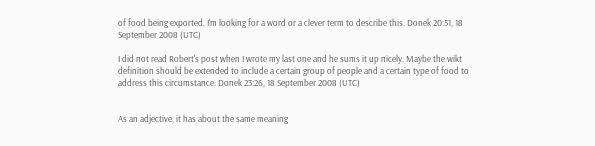of food being exported. I'm looking for a word or a clever term to describe this. Donek 20:51, 18 September 2008 (UTC)

I did not read Robert's post when I wrote my last one and he sums it up nicely. Maybe the wikt definition should be extended to include a certain group of people and a certain type of food to address this circumstance. Donek 23:26, 18 September 2008 (UTC)


As an adjective, it has about the same meaning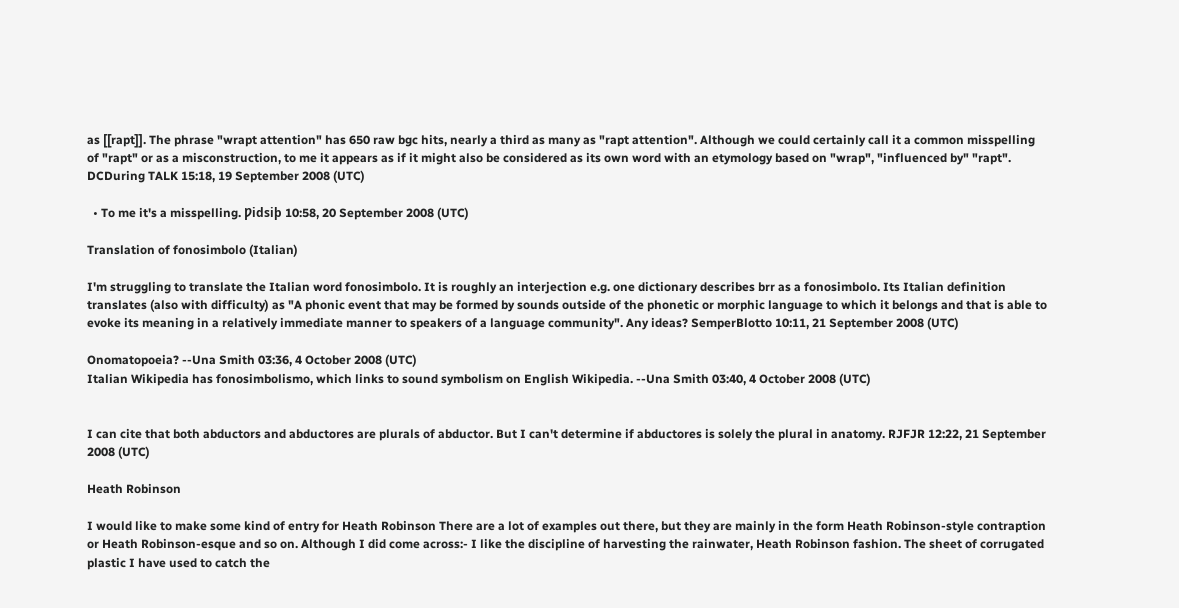as [[rapt]]. The phrase "wrapt attention" has 650 raw bgc hits, nearly a third as many as "rapt attention". Although we could certainly call it a common misspelling of "rapt" or as a misconstruction, to me it appears as if it might also be considered as its own word with an etymology based on "wrap", "influenced by" "rapt". DCDuring TALK 15:18, 19 September 2008 (UTC)

  • To me it's a misspelling. Ƿidsiþ 10:58, 20 September 2008 (UTC)

Translation of fonosimbolo (Italian)

I'm struggling to translate the Italian word fonosimbolo. It is roughly an interjection e.g. one dictionary describes brr as a fonosimbolo. Its Italian definition translates (also with difficulty) as "A phonic event that may be formed by sounds outside of the phonetic or morphic language to which it belongs and that is able to evoke its meaning in a relatively immediate manner to speakers of a language community". Any ideas? SemperBlotto 10:11, 21 September 2008 (UTC)

Onomatopoeia? --Una Smith 03:36, 4 October 2008 (UTC)
Italian Wikipedia has fonosimbolismo, which links to sound symbolism on English Wikipedia. --Una Smith 03:40, 4 October 2008 (UTC)


I can cite that both abductors and abductores are plurals of abductor. But I can't determine if abductores is solely the plural in anatomy. RJFJR 12:22, 21 September 2008 (UTC)

Heath Robinson

I would like to make some kind of entry for Heath Robinson There are a lot of examples out there, but they are mainly in the form Heath Robinson-style contraption or Heath Robinson-esque and so on. Although I did come across:- I like the discipline of harvesting the rainwater, Heath Robinson fashion. The sheet of corrugated plastic I have used to catch the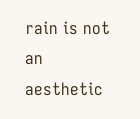rain is not an aesthetic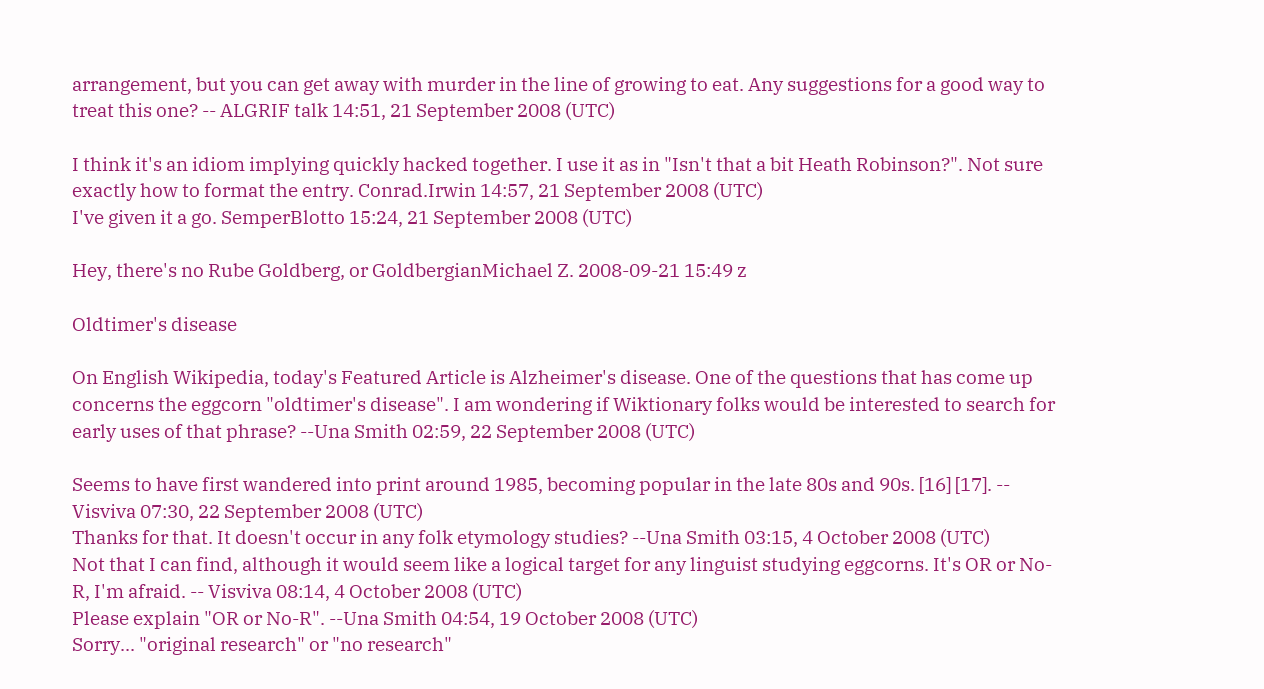arrangement, but you can get away with murder in the line of growing to eat. Any suggestions for a good way to treat this one? -- ALGRIF talk 14:51, 21 September 2008 (UTC)

I think it's an idiom implying quickly hacked together. I use it as in "Isn't that a bit Heath Robinson?". Not sure exactly how to format the entry. Conrad.Irwin 14:57, 21 September 2008 (UTC)
I've given it a go. SemperBlotto 15:24, 21 September 2008 (UTC)

Hey, there's no Rube Goldberg, or GoldbergianMichael Z. 2008-09-21 15:49 z

Oldtimer's disease

On English Wikipedia, today's Featured Article is Alzheimer's disease. One of the questions that has come up concerns the eggcorn "oldtimer's disease". I am wondering if Wiktionary folks would be interested to search for early uses of that phrase? --Una Smith 02:59, 22 September 2008 (UTC)

Seems to have first wandered into print around 1985, becoming popular in the late 80s and 90s. [16] [17]. -- Visviva 07:30, 22 September 2008 (UTC)
Thanks for that. It doesn't occur in any folk etymology studies? --Una Smith 03:15, 4 October 2008 (UTC)
Not that I can find, although it would seem like a logical target for any linguist studying eggcorns. It's OR or No-R, I'm afraid. -- Visviva 08:14, 4 October 2008 (UTC)
Please explain "OR or No-R". --Una Smith 04:54, 19 October 2008 (UTC)
Sorry... "original research" or "no research"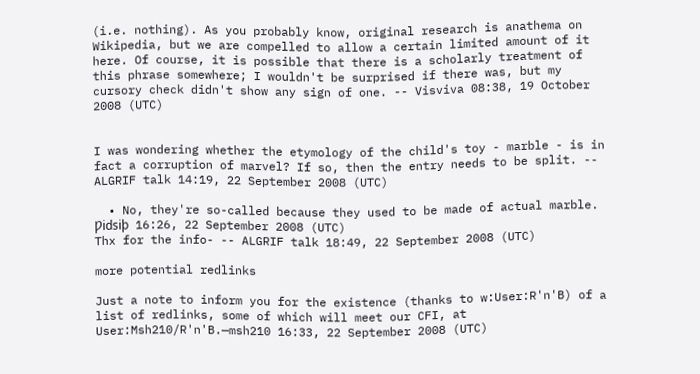(i.e. nothing). As you probably know, original research is anathema on Wikipedia, but we are compelled to allow a certain limited amount of it here. Of course, it is possible that there is a scholarly treatment of this phrase somewhere; I wouldn't be surprised if there was, but my cursory check didn't show any sign of one. -- Visviva 08:38, 19 October 2008 (UTC)


I was wondering whether the etymology of the child's toy - marble - is in fact a corruption of marvel? If so, then the entry needs to be split. -- ALGRIF talk 14:19, 22 September 2008 (UTC)

  • No, they're so-called because they used to be made of actual marble. Ƿidsiþ 16:26, 22 September 2008 (UTC)
Thx for the info- -- ALGRIF talk 18:49, 22 September 2008 (UTC)

more potential redlinks

Just a note to inform you for the existence (thanks to w:User:R'n'B) of a list of redlinks, some of which will meet our CFI, at User:Msh210/R'n'B.—msh210 16:33, 22 September 2008 (UTC)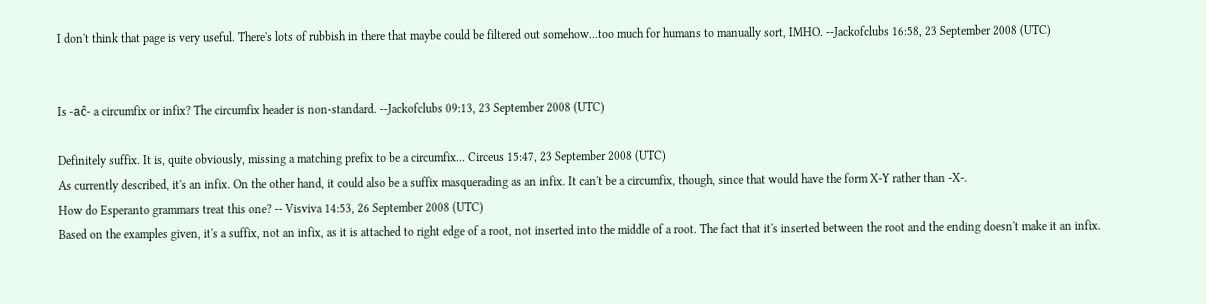I don't think that page is very useful. There's lots of rubbish in there that maybe could be filtered out somehow...too much for humans to manually sort, IMHO. --Jackofclubs 16:58, 23 September 2008 (UTC)


Is -aĉ- a circumfix or infix? The circumfix header is non-standard. --Jackofclubs 09:13, 23 September 2008 (UTC)

Definitely suffix. It is, quite obviously, missing a matching prefix to be a circumfix... Circeus 15:47, 23 September 2008 (UTC)
As currently described, it's an infix. On the other hand, it could also be a suffix masquerading as an infix. It can't be a circumfix, though, since that would have the form X-Y rather than -X-.
How do Esperanto grammars treat this one? -- Visviva 14:53, 26 September 2008 (UTC)
Based on the examples given, it's a suffix, not an infix, as it is attached to right edge of a root, not inserted into the middle of a root. The fact that it's inserted between the root and the ending doesn't make it an infix.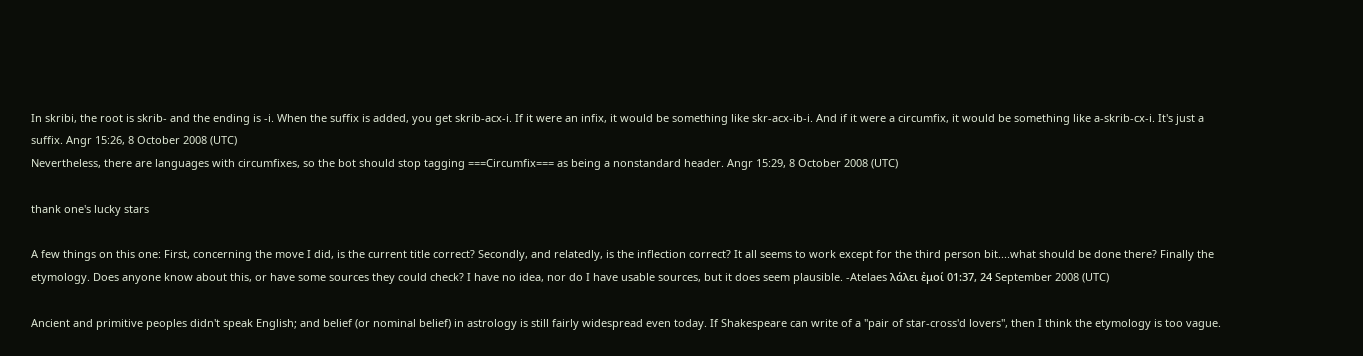In skribi, the root is skrib- and the ending is -i. When the suffix is added, you get skrib-acx-i. If it were an infix, it would be something like skr-acx-ib-i. And if it were a circumfix, it would be something like a-skrib-cx-i. It's just a suffix. Angr 15:26, 8 October 2008 (UTC)
Nevertheless, there are languages with circumfixes, so the bot should stop tagging ===Circumfix=== as being a nonstandard header. Angr 15:29, 8 October 2008 (UTC)

thank one's lucky stars

A few things on this one: First, concerning the move I did, is the current title correct? Secondly, and relatedly, is the inflection correct? It all seems to work except for the third person bit....what should be done there? Finally the etymology. Does anyone know about this, or have some sources they could check? I have no idea, nor do I have usable sources, but it does seem plausible. -Atelaes λάλει ἐμοί 01:37, 24 September 2008 (UTC)

Ancient and primitive peoples didn't speak English; and belief (or nominal belief) in astrology is still fairly widespread even today. If Shakespeare can write of a "pair of star-cross'd lovers", then I think the etymology is too vague.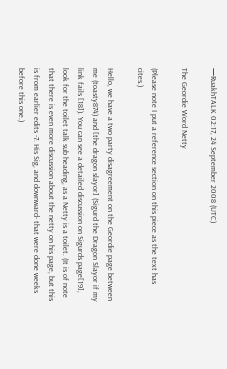—RuakhTALK 02:17, 24 September 2008 (UTC)

The Geordie Word Netty

(Please note I put a reference section on this piece as the text has cites.)

Hello, we have a two party disagreement on the Geordie page between me (toasty874) and [the dragon slayor] (Sigurd the Dragon Slayor if my link fails [18]). You can see a detailed discussion on Sigurds page[19], look for the toilet talk sub heading, as a Netty is a toilet. (It is of note that there is even more discussion about the netty on his page, but this is from earlier edits -7. His Sig, and downward- that were done weeks before this one.)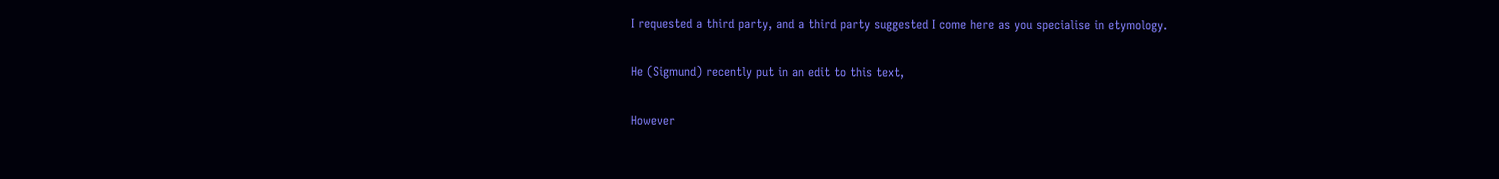I requested a third party, and a third party suggested I come here as you specialise in etymology.

He (Sigmund) recently put in an edit to this text,

However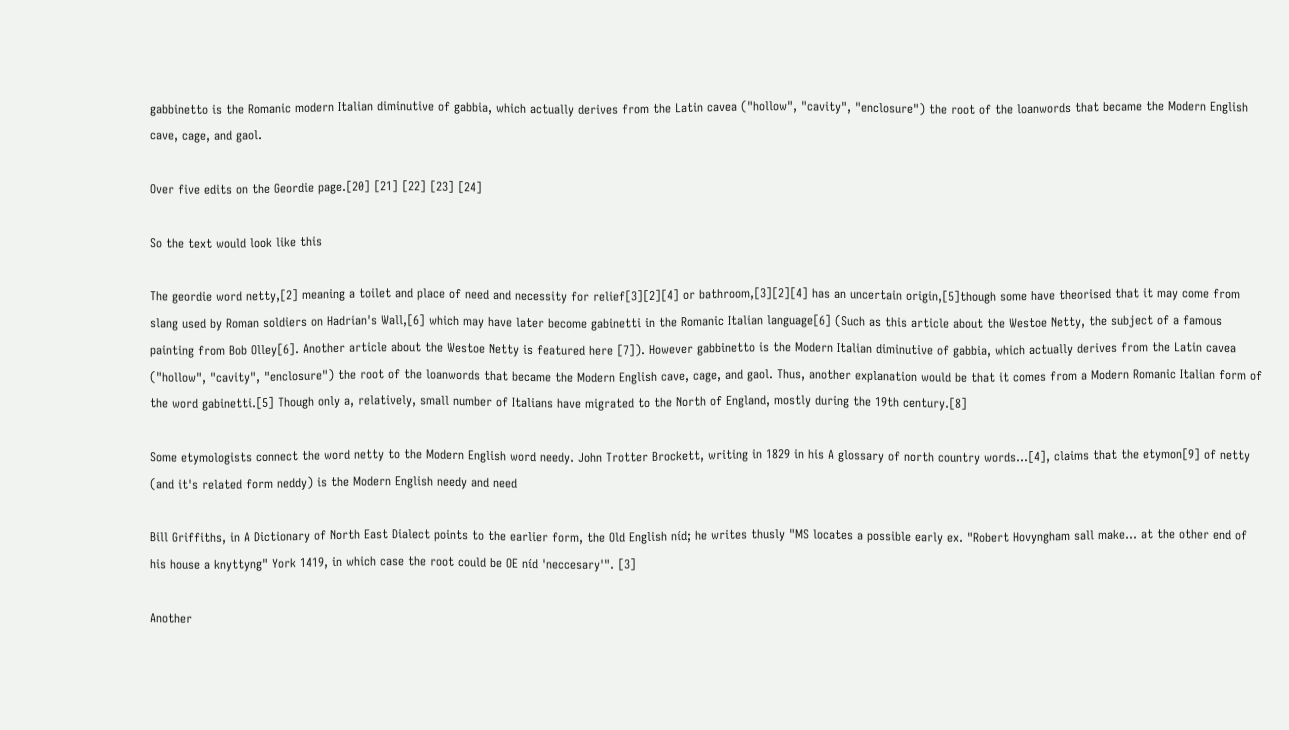gabbinetto is the Romanic modern Italian diminutive of gabbia, which actually derives from the Latin cavea ("hollow", "cavity", "enclosure") the root of the loanwords that became the Modern English cave, cage, and gaol.

Over five edits on the Geordie page.[20] [21] [22] [23] [24]

So the text would look like this

The geordie word netty,[2] meaning a toilet and place of need and necessity for relief[3][2][4] or bathroom,[3][2][4] has an uncertain origin,[5]though some have theorised that it may come from slang used by Roman soldiers on Hadrian's Wall,[6] which may have later become gabinetti in the Romanic Italian language[6] (Such as this article about the Westoe Netty, the subject of a famous painting from Bob Olley[6]. Another article about the Westoe Netty is featured here [7]). However gabbinetto is the Modern Italian diminutive of gabbia, which actually derives from the Latin cavea ("hollow", "cavity", "enclosure") the root of the loanwords that became the Modern English cave, cage, and gaol. Thus, another explanation would be that it comes from a Modern Romanic Italian form of the word gabinetti.[5] Though only a, relatively, small number of Italians have migrated to the North of England, mostly during the 19th century.[8]

Some etymologists connect the word netty to the Modern English word needy. John Trotter Brockett, writing in 1829 in his A glossary of north country words...[4], claims that the etymon[9] of netty (and it's related form neddy) is the Modern English needy and need

Bill Griffiths, in A Dictionary of North East Dialect points to the earlier form, the Old English níd; he writes thusly "MS locates a possible early ex. "Robert Hovyngham sall make... at the other end of his house a knyttyng" York 1419, in which case the root could be OE níd 'neccesary'". [3]

Another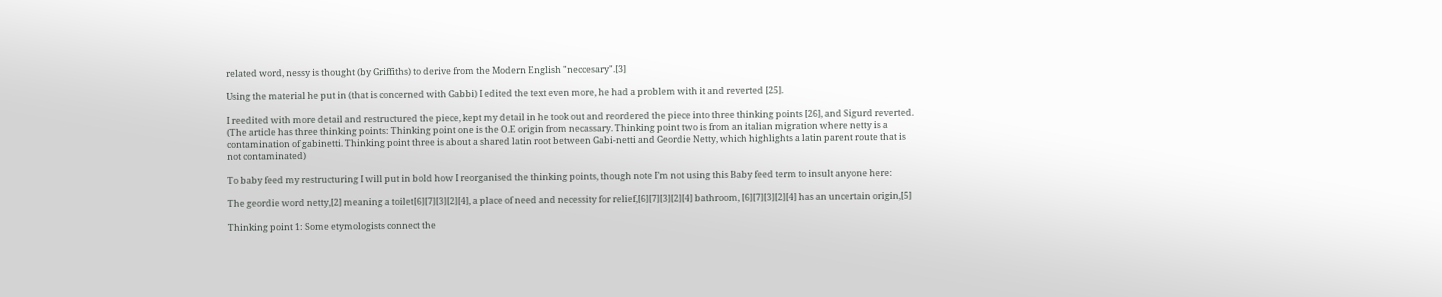related word, nessy is thought (by Griffiths) to derive from the Modern English "neccesary".[3]

Using the material he put in (that is concerned with Gabbi) I edited the text even more, he had a problem with it and reverted [25].

I reedited with more detail and restructured the piece, kept my detail in he took out and reordered the piece into three thinking points [26], and Sigurd reverted. (The article has three thinking points: Thinking point one is the O.E origin from necassary. Thinking point two is from an italian migration where netty is a contamination of gabinetti. Thinking point three is about a shared latin root between Gabi-netti and Geordie Netty, which highlights a latin parent route that is not contaminated)

To baby feed my restructuring I will put in bold how I reorganised the thinking points, though note I’m not using this Baby feed term to insult anyone here:

The geordie word netty,[2] meaning a toilet[6][7][3][2][4], a place of need and necessity for relief,[6][7][3][2][4] bathroom, [6][7][3][2][4] has an uncertain origin,[5]

Thinking point 1: Some etymologists connect the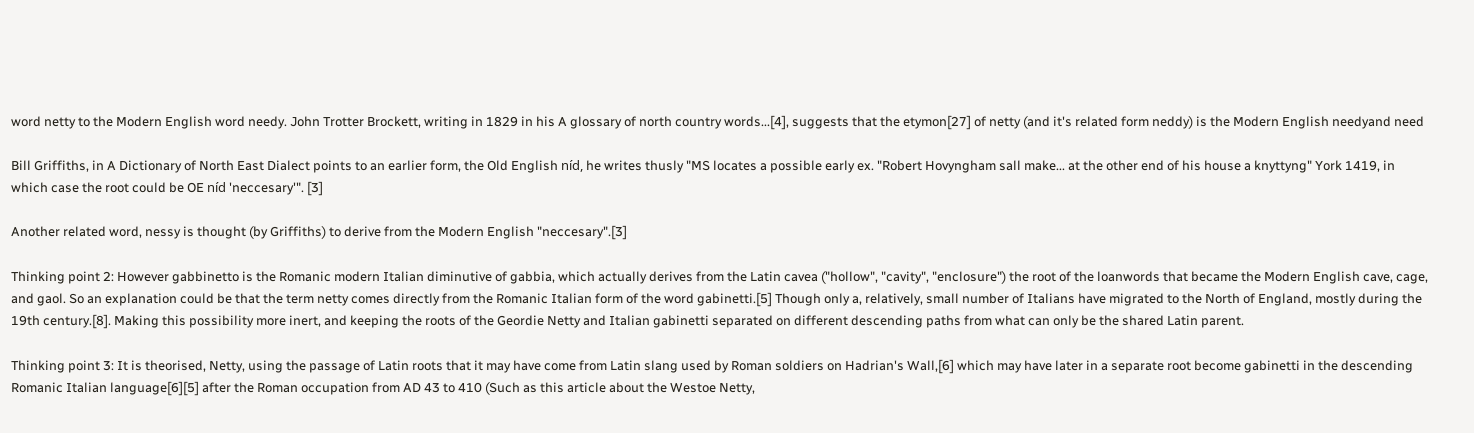word netty to the Modern English word needy. John Trotter Brockett, writing in 1829 in his A glossary of north country words...[4], suggests that the etymon[27] of netty (and it's related form neddy) is the Modern English needyand need

Bill Griffiths, in A Dictionary of North East Dialect points to an earlier form, the Old English níd, he writes thusly "MS locates a possible early ex. "Robert Hovyngham sall make... at the other end of his house a knyttyng" York 1419, in which case the root could be OE níd 'neccesary'". [3]

Another related word, nessy is thought (by Griffiths) to derive from the Modern English "neccesary".[3]

Thinking point 2: However gabbinetto is the Romanic modern Italian diminutive of gabbia, which actually derives from the Latin cavea ("hollow", "cavity", "enclosure") the root of the loanwords that became the Modern English cave, cage, and gaol. So an explanation could be that the term netty comes directly from the Romanic Italian form of the word gabinetti.[5] Though only a, relatively, small number of Italians have migrated to the North of England, mostly during the 19th century.[8]. Making this possibility more inert, and keeping the roots of the Geordie Netty and Italian gabinetti separated on different descending paths from what can only be the shared Latin parent.

Thinking point 3: It is theorised, Netty, using the passage of Latin roots that it may have come from Latin slang used by Roman soldiers on Hadrian's Wall,[6] which may have later in a separate root become gabinetti in the descending Romanic Italian language[6][5] after the Roman occupation from AD 43 to 410 (Such as this article about the Westoe Netty,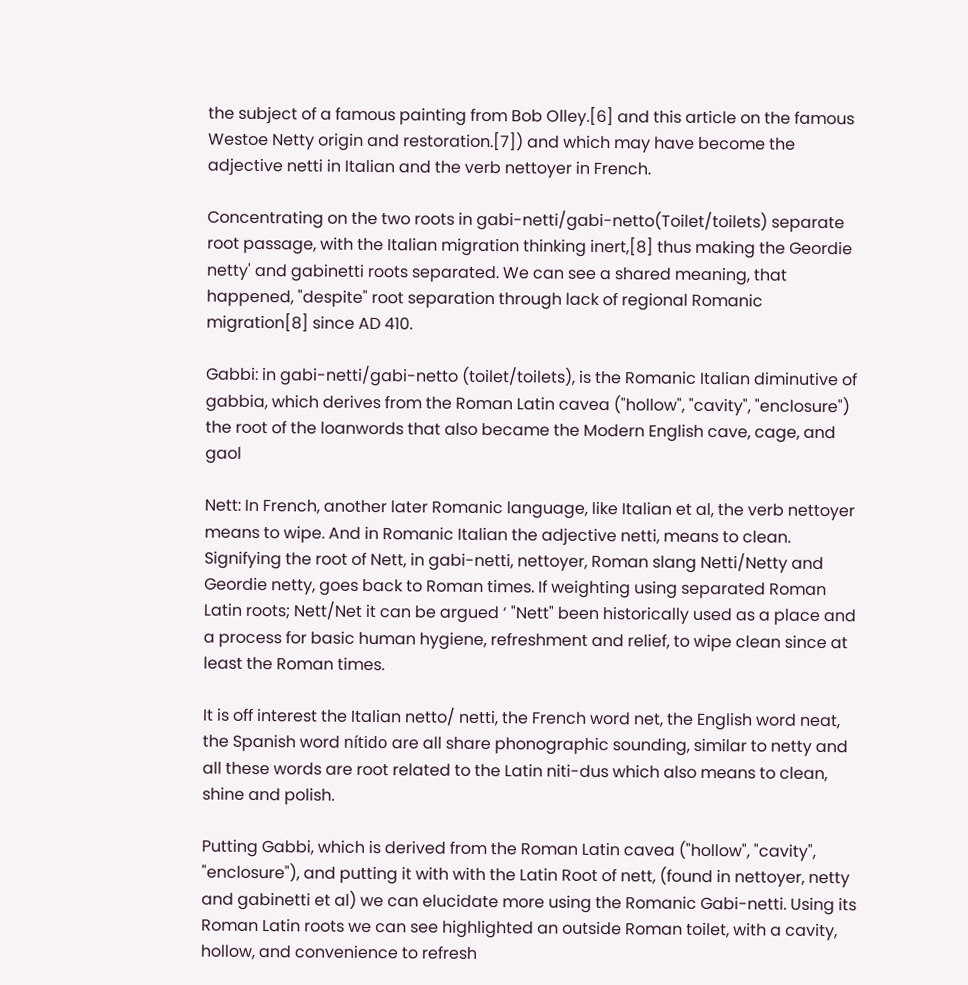the subject of a famous painting from Bob Olley.[6] and this article on the famous Westoe Netty origin and restoration.[7]) and which may have become the adjective netti in Italian and the verb nettoyer in French.

Concentrating on the two roots in gabi-netti/gabi-netto(Toilet/toilets) separate root passage, with the Italian migration thinking inert,[8] thus making the Geordie netty' and gabinetti roots separated. We can see a shared meaning, that happened, "despite" root separation through lack of regional Romanic migration[8] since AD 410.

Gabbi: in gabi-netti/gabi-netto (toilet/toilets), is the Romanic Italian diminutive of gabbia, which derives from the Roman Latin cavea ("hollow", "cavity", "enclosure") the root of the loanwords that also became the Modern English cave, cage, and gaol

Nett: In French, another later Romanic language, like Italian et al, the verb nettoyer means to wipe. And in Romanic Italian the adjective netti, means to clean. Signifying the root of Nett, in gabi-netti, nettoyer, Roman slang Netti/Netty and Geordie netty, goes back to Roman times. If weighting using separated Roman Latin roots; Nett/Net it can be argued ‘ "Nett" been historically used as a place and a process for basic human hygiene, refreshment and relief, to wipe clean since at least the Roman times.

It is off interest the Italian netto/ netti, the French word net, the English word neat, the Spanish word nítido are all share phonographic sounding, similar to netty and all these words are root related to the Latin niti-dus which also means to clean, shine and polish.

Putting Gabbi, which is derived from the Roman Latin cavea ("hollow", "cavity", "enclosure"), and putting it with with the Latin Root of nett, (found in nettoyer, netty and gabinetti et al) we can elucidate more using the Romanic Gabi-netti. Using its Roman Latin roots we can see highlighted an outside Roman toilet, with a cavity, hollow, and convenience to refresh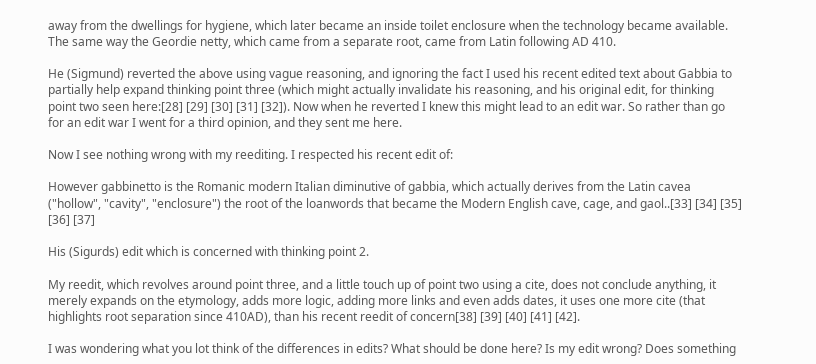away from the dwellings for hygiene, which later became an inside toilet enclosure when the technology became available. The same way the Geordie netty, which came from a separate root, came from Latin following AD 410.

He (Sigmund) reverted the above using vague reasoning, and ignoring the fact I used his recent edited text about Gabbia to partially help expand thinking point three (which might actually invalidate his reasoning, and his original edit, for thinking point two seen here:[28] [29] [30] [31] [32]). Now when he reverted I knew this might lead to an edit war. So rather than go for an edit war I went for a third opinion, and they sent me here.

Now I see nothing wrong with my reediting. I respected his recent edit of:

However gabbinetto is the Romanic modern Italian diminutive of gabbia, which actually derives from the Latin cavea ("hollow", "cavity", "enclosure") the root of the loanwords that became the Modern English cave, cage, and gaol..[33] [34] [35] [36] [37]

His (Sigurds) edit which is concerned with thinking point 2.

My reedit, which revolves around point three, and a little touch up of point two using a cite, does not conclude anything, it merely expands on the etymology, adds more logic, adding more links and even adds dates, it uses one more cite (that highlights root separation since 410AD), than his recent reedit of concern[38] [39] [40] [41] [42].

I was wondering what you lot think of the differences in edits? What should be done here? Is my edit wrong? Does something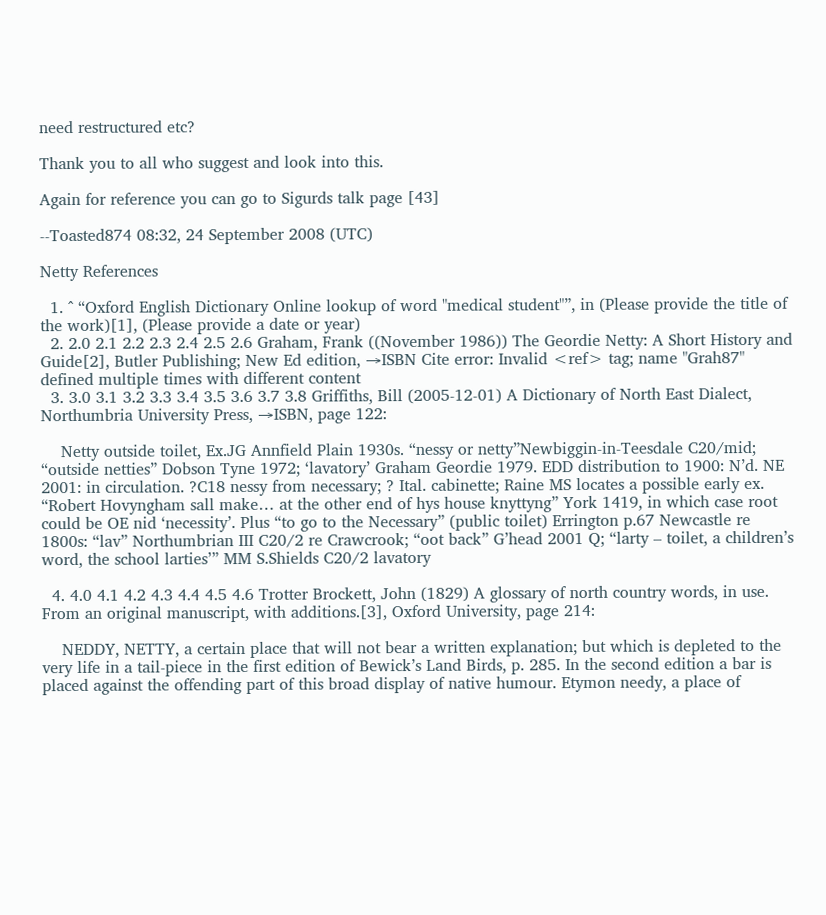need restructured etc?

Thank you to all who suggest and look into this.

Again for reference you can go to Sigurds talk page [43]

--Toasted874 08:32, 24 September 2008 (UTC)

Netty References

  1. ^ “Oxford English Dictionary Online lookup of word "medical student"”, in (Please provide the title of the work)[1], (Please provide a date or year)
  2. 2.0 2.1 2.2 2.3 2.4 2.5 2.6 Graham, Frank ((November 1986)) The Geordie Netty: A Short History and Guide[2], Butler Publishing; New Ed edition, →ISBN Cite error: Invalid <ref> tag; name "Grah87" defined multiple times with different content
  3. 3.0 3.1 3.2 3.3 3.4 3.5 3.6 3.7 3.8 Griffiths, Bill (2005-12-01) A Dictionary of North East Dialect, Northumbria University Press, →ISBN, page 122:

    Netty outside toilet, Ex.JG Annfield Plain 1930s. “nessy or netty”Newbiggin-in-Teesdale C20/mid; “outside netties” Dobson Tyne 1972; ‘lavatory’ Graham Geordie 1979. EDD distribution to 1900: N’d. NE 2001: in circulation. ?C18 nessy from necessary; ? Ital. cabinette; Raine MS locates a possible early ex. “Robert Hovyngham sall make… at the other end of hys house knyttyng” York 1419, in which case root could be OE nid ‘necessity’. Plus “to go to the Necessary” (public toilet) Errington p.67 Newcastle re 1800s: “lav” Northumbrian III C20/2 re Crawcrook; “oot back” G’head 2001 Q; “larty – toilet, a children’s word, the school larties’” MM S.Shields C20/2 lavatory

  4. 4.0 4.1 4.2 4.3 4.4 4.5 4.6 Trotter Brockett, John (1829) A glossary of north country words, in use. From an original manuscript, with additions.[3], Oxford University, page 214:

    NEDDY, NETTY, a certain place that will not bear a written explanation; but which is depleted to the very life in a tail-piece in the first edition of Bewick’s Land Birds, p. 285. In the second edition a bar is placed against the offending part of this broad display of native humour. Etymon needy, a place of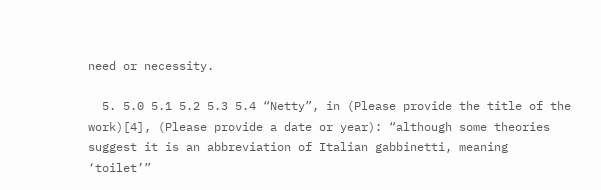need or necessity.

  5. 5.0 5.1 5.2 5.3 5.4 “Netty”, in (Please provide the title of the work)[4], (Please provide a date or year): “although some theories suggest it is an abbreviation of Italian gabbinetti, meaning ‘toilet’”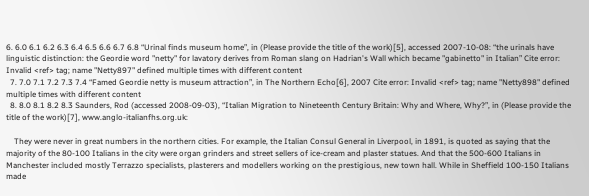6. 6.0 6.1 6.2 6.3 6.4 6.5 6.6 6.7 6.8 “Urinal finds museum home”, in (Please provide the title of the work)[5], accessed 2007-10-08: “the urinals have linguistic distinction: the Geordie word "netty" for lavatory derives from Roman slang on Hadrian's Wall which became "gabinetto" in Italian” Cite error: Invalid <ref> tag; name "Netty897" defined multiple times with different content
  7. 7.0 7.1 7.2 7.3 7.4 “Famed Geordie netty is museum attraction”, in The Northern Echo[6], 2007 Cite error: Invalid <ref> tag; name "Netty898" defined multiple times with different content
  8. 8.0 8.1 8.2 8.3 Saunders, Rod (accessed 2008-09-03), “Italian Migration to Nineteenth Century Britain: Why and Where, Why?”, in (Please provide the title of the work)[7], www.anglo-italianfhs.org.uk:

    They were never in great numbers in the northern cities. For example, the Italian Consul General in Liverpool, in 1891, is quoted as saying that the majority of the 80-100 Italians in the city were organ grinders and street sellers of ice-cream and plaster statues. And that the 500-600 Italians in Manchester included mostly Terrazzo specialists, plasterers and modellers working on the prestigious, new town hall. While in Sheffield 100-150 Italians made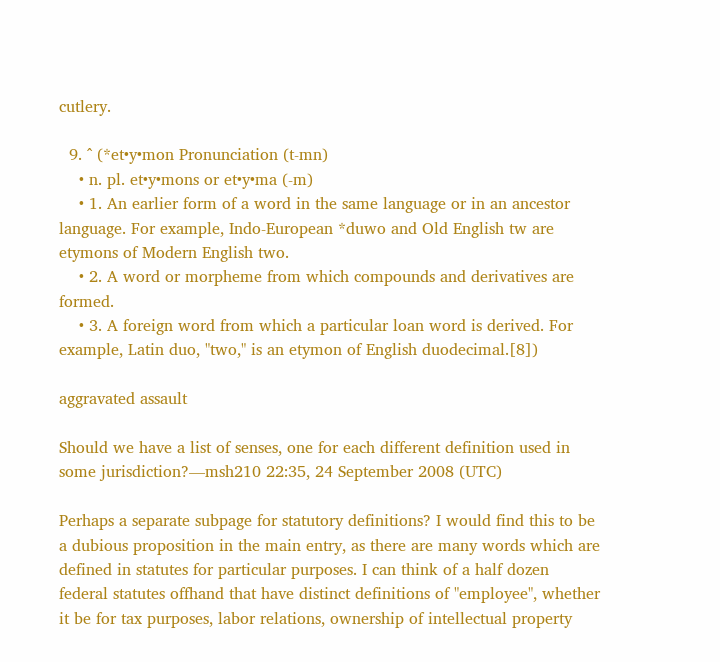cutlery.

  9. ^ (*et•y•mon Pronunciation (t-mn)
    • n. pl. et•y•mons or et•y•ma (-m)
    • 1. An earlier form of a word in the same language or in an ancestor language. For example, Indo-European *duwo and Old English tw are etymons of Modern English two.
    • 2. A word or morpheme from which compounds and derivatives are formed.
    • 3. A foreign word from which a particular loan word is derived. For example, Latin duo, "two," is an etymon of English duodecimal.[8])

aggravated assault

Should we have a list of senses, one for each different definition used in some jurisdiction?—msh210 22:35, 24 September 2008 (UTC)

Perhaps a separate subpage for statutory definitions? I would find this to be a dubious proposition in the main entry, as there are many words which are defined in statutes for particular purposes. I can think of a half dozen federal statutes offhand that have distinct definitions of "employee", whether it be for tax purposes, labor relations, ownership of intellectual property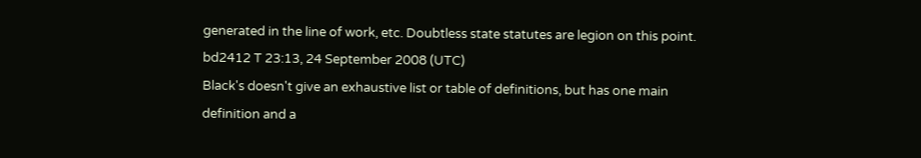generated in the line of work, etc. Doubtless state statutes are legion on this point. bd2412 T 23:13, 24 September 2008 (UTC)
Black's doesn't give an exhaustive list or table of definitions, but has one main definition and a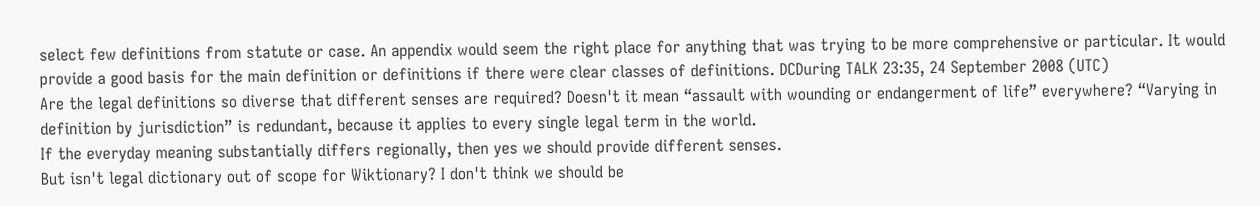select few definitions from statute or case. An appendix would seem the right place for anything that was trying to be more comprehensive or particular. It would provide a good basis for the main definition or definitions if there were clear classes of definitions. DCDuring TALK 23:35, 24 September 2008 (UTC)
Are the legal definitions so diverse that different senses are required? Doesn't it mean “assault with wounding or endangerment of life” everywhere? “Varying in definition by jurisdiction” is redundant, because it applies to every single legal term in the world.
If the everyday meaning substantially differs regionally, then yes we should provide different senses.
But isn't legal dictionary out of scope for Wiktionary? I don't think we should be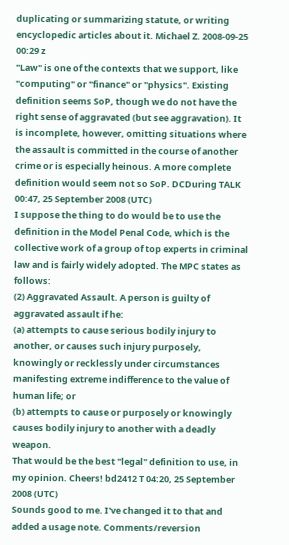duplicating or summarizing statute, or writing encyclopedic articles about it. Michael Z. 2008-09-25 00:29 z
"Law" is one of the contexts that we support, like "computing" or "finance" or "physics". Existing definition seems SoP, though we do not have the right sense of aggravated (but see aggravation). It is incomplete, however, omitting situations where the assault is committed in the course of another crime or is especially heinous. A more complete definition would seem not so SoP. DCDuring TALK 00:47, 25 September 2008 (UTC)
I suppose the thing to do would be to use the definition in the Model Penal Code, which is the collective work of a group of top experts in criminal law and is fairly widely adopted. The MPC states as follows:
(2) Aggravated Assault. A person is guilty of aggravated assault if he:
(a) attempts to cause serious bodily injury to another, or causes such injury purposely, knowingly or recklessly under circumstances manifesting extreme indifference to the value of human life; or
(b) attempts to cause or purposely or knowingly causes bodily injury to another with a deadly weapon.
That would be the best "legal" definition to use, in my opinion. Cheers! bd2412 T 04:20, 25 September 2008 (UTC)
Sounds good to me. I've changed it to that and added a usage note. Comments/reversion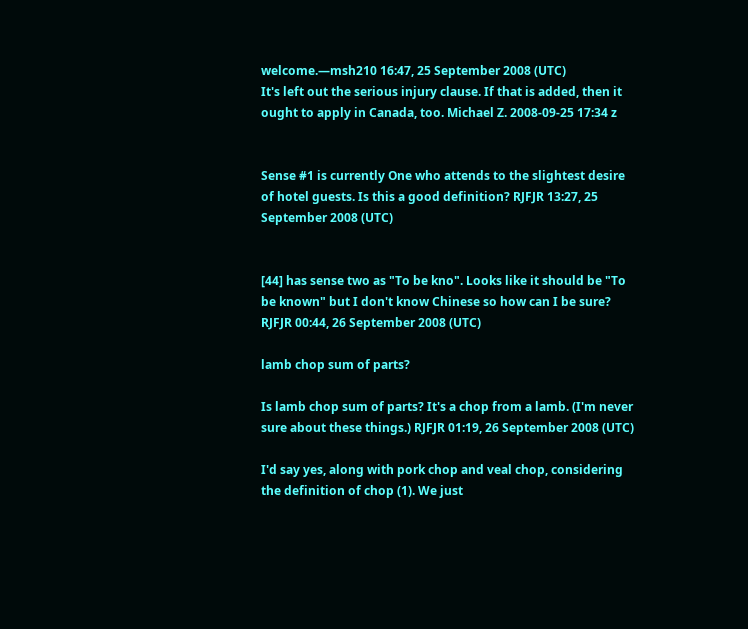welcome.—msh210 16:47, 25 September 2008 (UTC)
It's left out the serious injury clause. If that is added, then it ought to apply in Canada, too. Michael Z. 2008-09-25 17:34 z


Sense #1 is currently One who attends to the slightest desire of hotel guests. Is this a good definition? RJFJR 13:27, 25 September 2008 (UTC)


[44] has sense two as "To be kno". Looks like it should be "To be known" but I don't know Chinese so how can I be sure? RJFJR 00:44, 26 September 2008 (UTC)

lamb chop sum of parts?

Is lamb chop sum of parts? It's a chop from a lamb. (I'm never sure about these things.) RJFJR 01:19, 26 September 2008 (UTC)

I'd say yes, along with pork chop and veal chop, considering the definition of chop (1). We just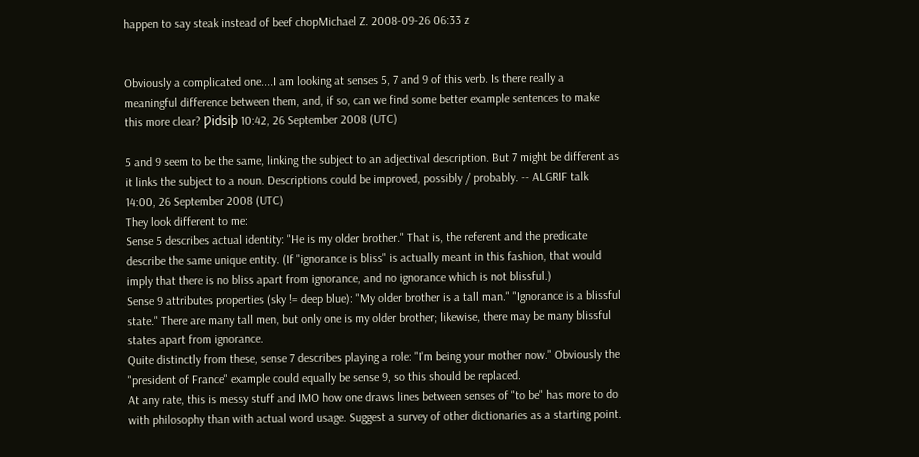happen to say steak instead of beef chopMichael Z. 2008-09-26 06:33 z


Obviously a complicated one....I am looking at senses 5, 7 and 9 of this verb. Is there really a meaningful difference between them, and, if so, can we find some better example sentences to make this more clear? Ƿidsiþ 10:42, 26 September 2008 (UTC)

5 and 9 seem to be the same, linking the subject to an adjectival description. But 7 might be different as it links the subject to a noun. Descriptions could be improved, possibly / probably. -- ALGRIF talk 14:00, 26 September 2008 (UTC)
They look different to me:
Sense 5 describes actual identity: "He is my older brother." That is, the referent and the predicate describe the same unique entity. (If "ignorance is bliss" is actually meant in this fashion, that would imply that there is no bliss apart from ignorance, and no ignorance which is not blissful.)
Sense 9 attributes properties (sky != deep blue): "My older brother is a tall man." "Ignorance is a blissful state." There are many tall men, but only one is my older brother; likewise, there may be many blissful states apart from ignorance.
Quite distinctly from these, sense 7 describes playing a role: "I'm being your mother now." Obviously the "president of France" example could equally be sense 9, so this should be replaced.
At any rate, this is messy stuff and IMO how one draws lines between senses of "to be" has more to do with philosophy than with actual word usage. Suggest a survey of other dictionaries as a starting point.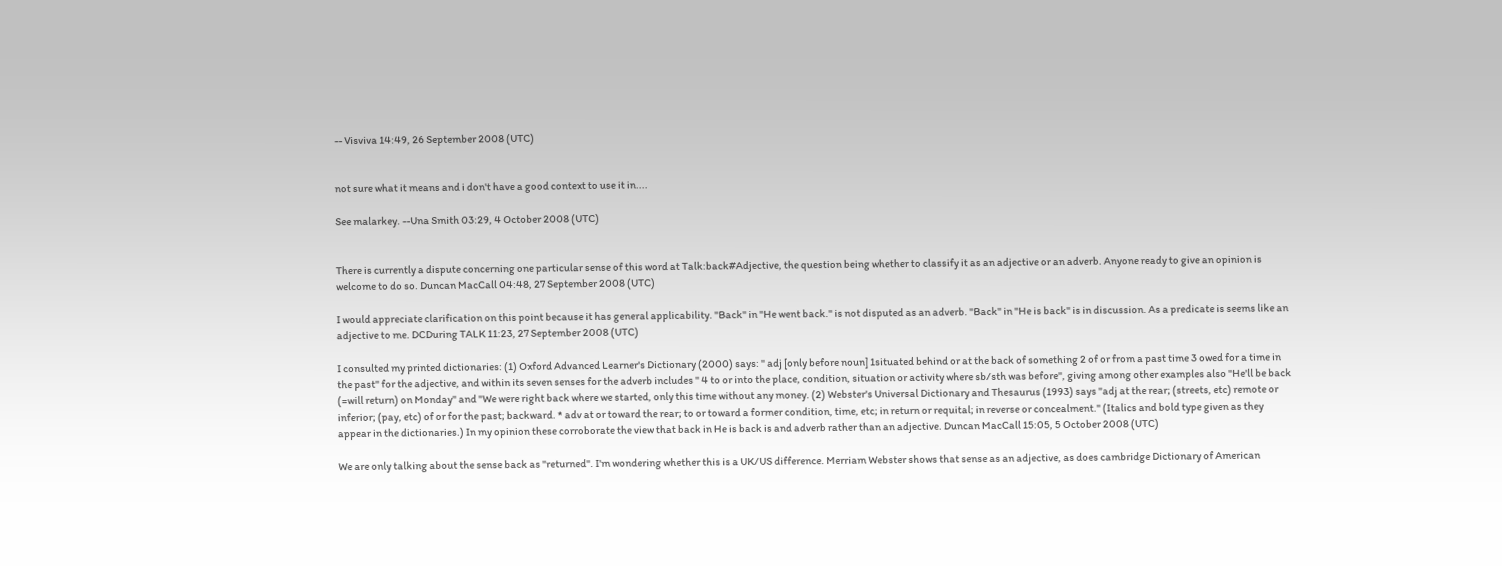-- Visviva 14:49, 26 September 2008 (UTC)


not sure what it means and i don't have a good context to use it in....

See malarkey. --Una Smith 03:29, 4 October 2008 (UTC)


There is currently a dispute concerning one particular sense of this word at Talk:back#Adjective, the question being whether to classify it as an adjective or an adverb. Anyone ready to give an opinion is welcome to do so. Duncan MacCall 04:48, 27 September 2008 (UTC)

I would appreciate clarification on this point because it has general applicability. "Back" in "He went back." is not disputed as an adverb. "Back" in "He is back" is in discussion. As a predicate is seems like an adjective to me. DCDuring TALK 11:23, 27 September 2008 (UTC)

I consulted my printed dictionaries: (1) Oxford Advanced Learner's Dictionary (2000) says: " adj [only before noun] 1situated behind or at the back of something 2 of or from a past time 3 owed for a time in the past" for the adjective, and within its seven senses for the adverb includes " 4 to or into the place, condition, situation or activity where sb/sth was before", giving among other examples also "He'll be back (=will return) on Monday" and "We were right back where we started, only this time without any money. (2) Webster's Universal Dictionary and Thesaurus (1993) says "adj at the rear; (streets, etc) remote or inferior; (pay, etc) of or for the past; backward. * adv at or toward the rear; to or toward a former condition, time, etc; in return or requital; in reverse or concealment." (Italics and bold type given as they appear in the dictionaries.) In my opinion these corroborate the view that back in He is back is and adverb rather than an adjective. Duncan MacCall 15:05, 5 October 2008 (UTC)

We are only talking about the sense back as "returned". I'm wondering whether this is a UK/US difference. Merriam Webster shows that sense as an adjective, as does cambridge Dictionary of American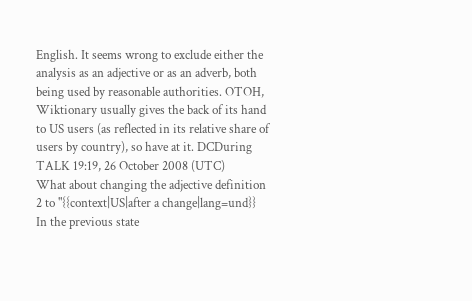English. It seems wrong to exclude either the analysis as an adjective or as an adverb, both being used by reasonable authorities. OTOH, Wiktionary usually gives the back of its hand to US users (as reflected in its relative share of users by country), so have at it. DCDuring TALK 19:19, 26 October 2008 (UTC)
What about changing the adjective definition 2 to "{{context|US|after a change|lang=und}} In the previous state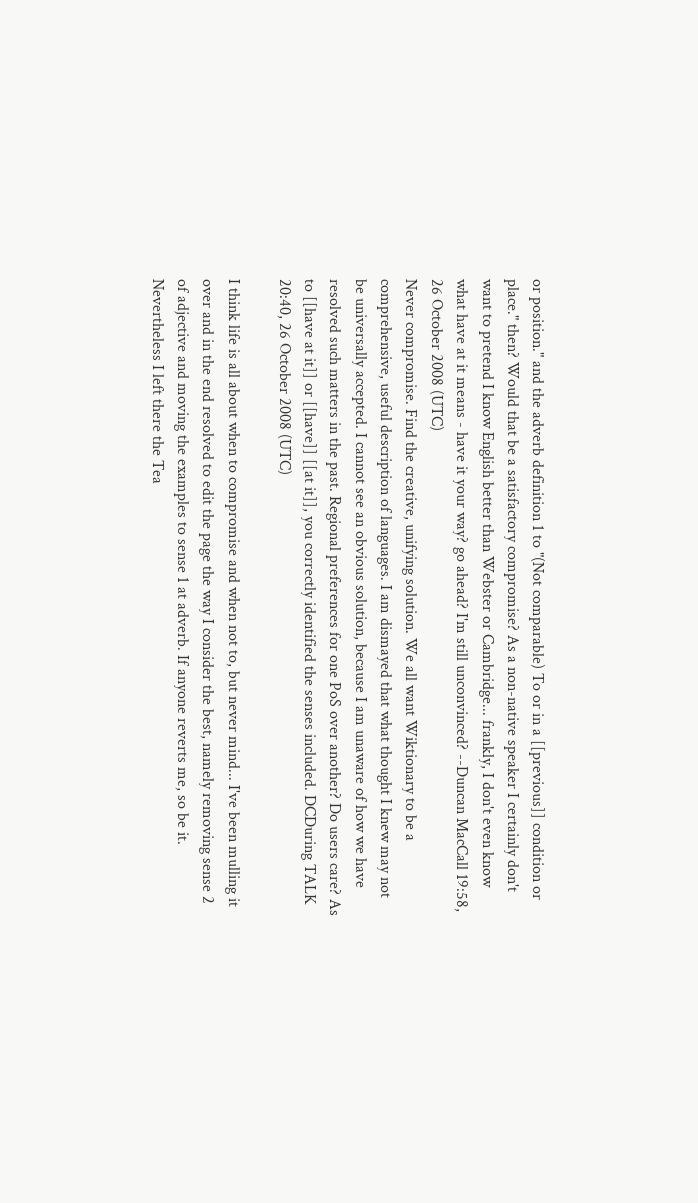or position." and the adverb definition 1 to "(Not comparable) To or in a [[previous]] condition or place." then? Would that be a satisfactory compromise? As a non-native speaker I certainly don't want to pretend I know English better than Webster or Cambridge... frankly, I don't even know what have at it means - have it your way? go ahead? I'm still unconvinced? --Duncan MacCall 19:58, 26 October 2008 (UTC)
Never compromise. Find the creative, unifying solution. We all want Wiktionary to be a comprehensive, useful description of languages. I am dismayed that what thought I knew may not be universally accepted. I cannot see an obvious solution, because I am unaware of how we have resolved such matters in the past. Regional preferences for one PoS over another? Do users care? As to [[have at it]] or [[have]] [[at it]], you correctly identified the senses included. DCDuring TALK 20:40, 26 October 2008 (UTC)

I think life is all about when to compromise and when not to, but never mind... I've been mulling it over and in the end resolved to edit the page the way I consider the best, namely removing sense 2 of adjective and moving the examples to sense 1 at adverb. If anyone reverts me, so be it. Nevertheless I left there the Tea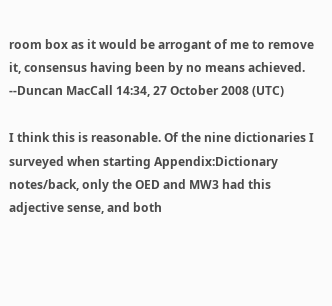room box as it would be arrogant of me to remove it, consensus having been by no means achieved. --Duncan MacCall 14:34, 27 October 2008 (UTC)

I think this is reasonable. Of the nine dictionaries I surveyed when starting Appendix:Dictionary notes/back, only the OED and MW3 had this adjective sense, and both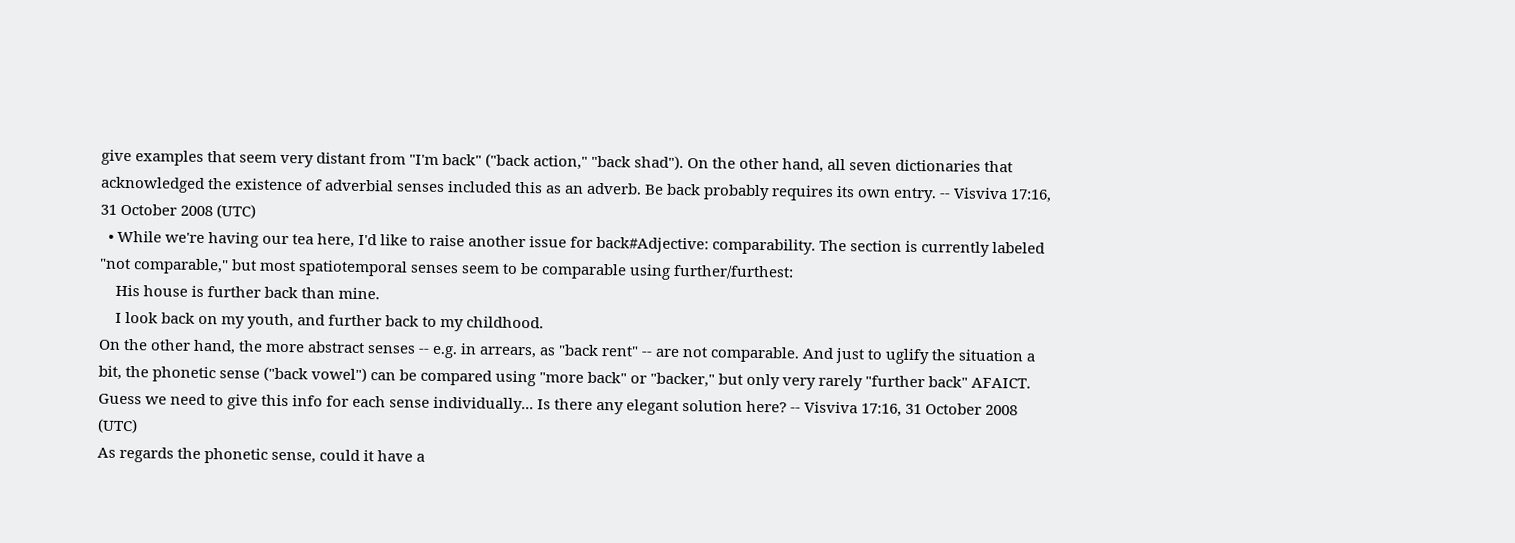give examples that seem very distant from "I'm back" ("back action," "back shad"). On the other hand, all seven dictionaries that acknowledged the existence of adverbial senses included this as an adverb. Be back probably requires its own entry. -- Visviva 17:16, 31 October 2008 (UTC)
  • While we're having our tea here, I'd like to raise another issue for back#Adjective: comparability. The section is currently labeled "not comparable," but most spatiotemporal senses seem to be comparable using further/furthest:
    His house is further back than mine.
    I look back on my youth, and further back to my childhood.
On the other hand, the more abstract senses -- e.g. in arrears, as "back rent" -- are not comparable. And just to uglify the situation a bit, the phonetic sense ("back vowel") can be compared using "more back" or "backer," but only very rarely "further back" AFAICT. Guess we need to give this info for each sense individually... Is there any elegant solution here? -- Visviva 17:16, 31 October 2008 (UTC)
As regards the phonetic sense, could it have a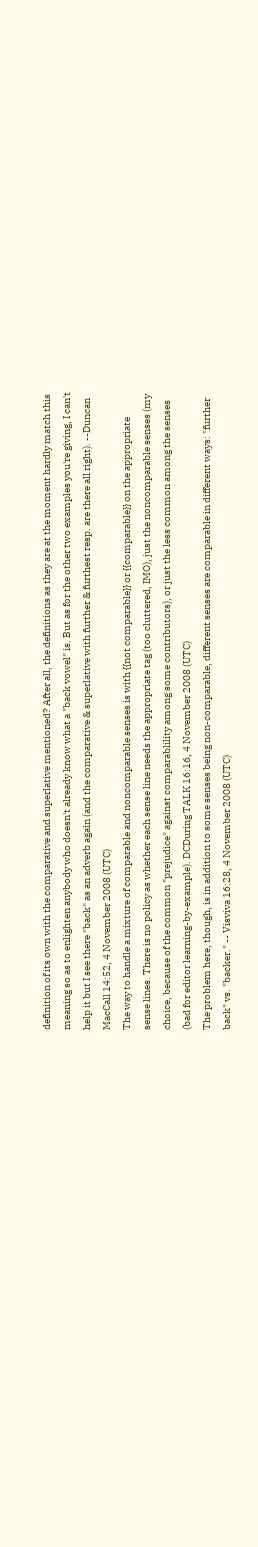definition of its own with the comparative and superlative mentioned? After all, the definitions as they are at the moment hardly match this meaning so as to enlighten anybody who doesn't already know what a "back vowel" is. But as for the other two examples you're giving, I can't help it but I see there "back" as an adverb again (and the comparative & superlative with further & furthest resp. are there all right). --Duncan MacCall 14:52, 4 November 2008 (UTC)
The way to handle a mixture of comparable and noncomparable senses is with {{not comparable}} or {{comparable}} on the appropriate sense lines. There is no policy as whether each sense line needs the appropriate tag (too cluttered, IMO), just the noncomparable senses (my choice, because of the common "prejudice" against comparablility among some contributors), or just the less common among the senses (bad for editor learning-by-example). DCDuring TALK 16:16, 4 November 2008 (UTC)
The problem here, though, is in addition to some senses being non-comparable, different senses are comparable in different ways: "further back" vs. "backer." -- Visviva 16:28, 4 November 2008 (UTC)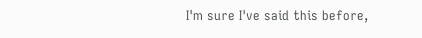I'm sure I've said this before,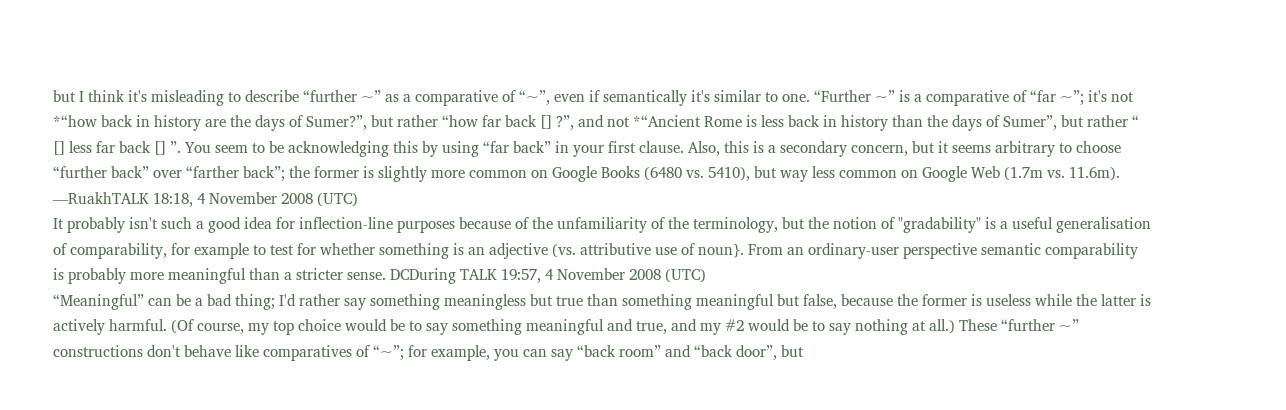but I think it's misleading to describe “further ~” as a comparative of “~”, even if semantically it's similar to one. “Further ~” is a comparative of “far ~”; it's not *“how back in history are the days of Sumer?”, but rather “how far back [] ?”, and not *“Ancient Rome is less back in history than the days of Sumer”, but rather “ [] less far back [] ”. You seem to be acknowledging this by using “far back” in your first clause. Also, this is a secondary concern, but it seems arbitrary to choose “further back” over “farther back”; the former is slightly more common on Google Books (6480 vs. 5410), but way less common on Google Web (1.7m vs. 11.6m). —RuakhTALK 18:18, 4 November 2008 (UTC)
It probably isn't such a good idea for inflection-line purposes because of the unfamiliarity of the terminology, but the notion of "gradability" is a useful generalisation of comparability, for example to test for whether something is an adjective (vs. attributive use of noun}. From an ordinary-user perspective semantic comparability is probably more meaningful than a stricter sense. DCDuring TALK 19:57, 4 November 2008 (UTC)
“Meaningful” can be a bad thing; I'd rather say something meaningless but true than something meaningful but false, because the former is useless while the latter is actively harmful. (Of course, my top choice would be to say something meaningful and true, and my #2 would be to say nothing at all.) These “further ~” constructions don't behave like comparatives of “~”; for example, you can say “back room” and “back door”, but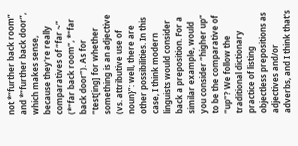not *“further back room” and *“further back door”, which makes sense, because they're really comparatives of “far ~” (*“far back room”, *“far back door”). As for “test[ing] for whether something is an adjective (vs. attributive use of noun}”: well, there are other possibilities. In this case, I think modern linguists would consider back a preposition. For a similar example, would you consider “higher up” to be the comparative of “up”? We follow the traditional dictionary practice of listing objectless prepositions as adjectives and/or adverbs, and I think that's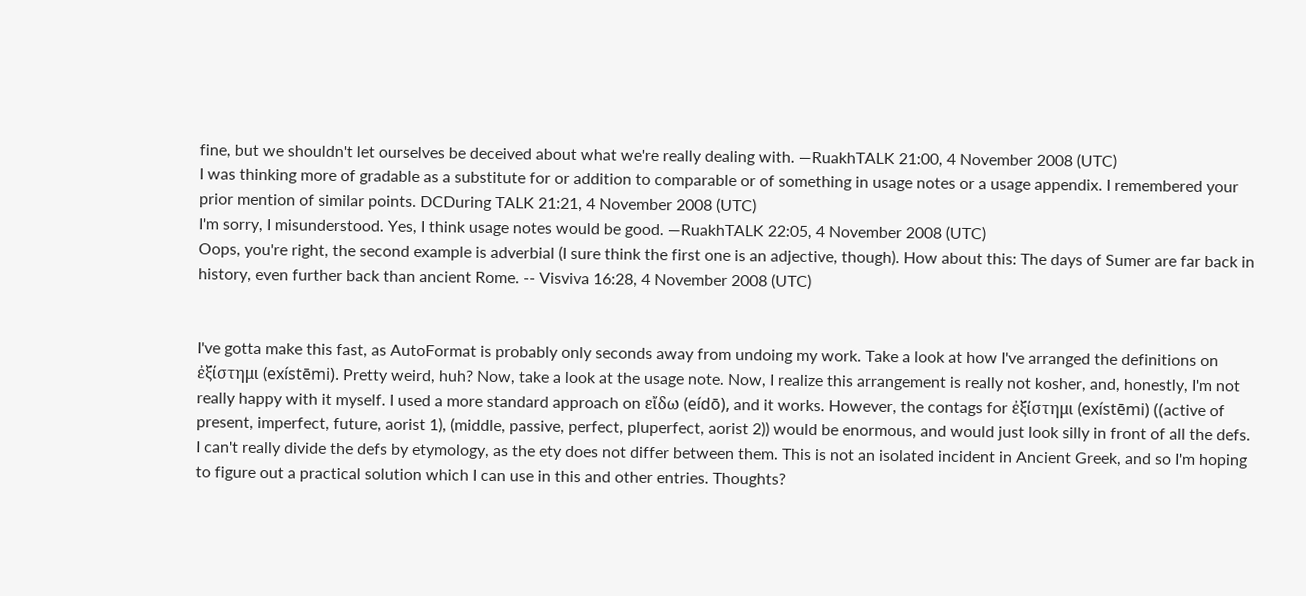fine, but we shouldn't let ourselves be deceived about what we're really dealing with. —RuakhTALK 21:00, 4 November 2008 (UTC)
I was thinking more of gradable as a substitute for or addition to comparable or of something in usage notes or a usage appendix. I remembered your prior mention of similar points. DCDuring TALK 21:21, 4 November 2008 (UTC)
I'm sorry, I misunderstood. Yes, I think usage notes would be good. —RuakhTALK 22:05, 4 November 2008 (UTC)
Oops, you're right, the second example is adverbial (I sure think the first one is an adjective, though). How about this: The days of Sumer are far back in history, even further back than ancient Rome. -- Visviva 16:28, 4 November 2008 (UTC)


I've gotta make this fast, as AutoFormat is probably only seconds away from undoing my work. Take a look at how I've arranged the definitions on ἐξίστημι (exístēmi). Pretty weird, huh? Now, take a look at the usage note. Now, I realize this arrangement is really not kosher, and, honestly, I'm not really happy with it myself. I used a more standard approach on εἴδω (eídō), and it works. However, the contags for ἐξίστημι (exístēmi) ((active of present, imperfect, future, aorist 1), (middle, passive, perfect, pluperfect, aorist 2)) would be enormous, and would just look silly in front of all the defs. I can't really divide the defs by etymology, as the ety does not differ between them. This is not an isolated incident in Ancient Greek, and so I'm hoping to figure out a practical solution which I can use in this and other entries. Thoughts?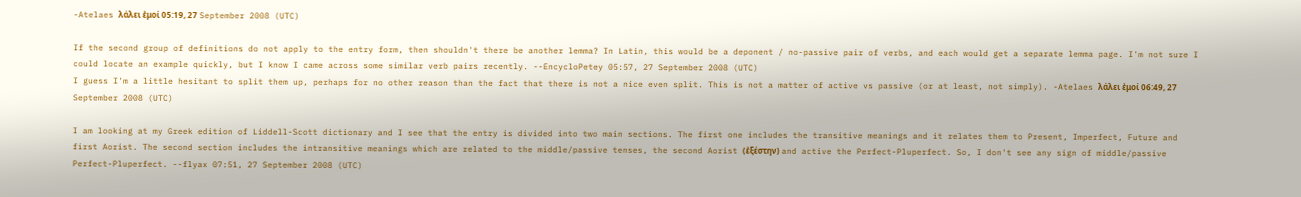-Atelaes λάλει ἐμοί 05:19, 27 September 2008 (UTC)

If the second group of definitions do not apply to the entry form, then shouldn't there be another lemma? In Latin, this would be a deponent / no-passive pair of verbs, and each would get a separate lemma page. I'm not sure I could locate an example quickly, but I know I came across some similar verb pairs recently. --EncycloPetey 05:57, 27 September 2008 (UTC)
I guess I'm a little hesitant to split them up, perhaps for no other reason than the fact that there is not a nice even split. This is not a matter of active vs passive (or at least, not simply). -Atelaes λάλει ἐμοί 06:49, 27 September 2008 (UTC)

I am looking at my Greek edition of Liddell-Scott dictionary and I see that the entry is divided into two main sections. The first one includes the transitive meanings and it relates them to Present, Imperfect, Future and first Aorist. The second section includes the intransitive meanings which are related to the middle/passive tenses, the second Aorist (ἐξέστην) and active the Perfect-Pluperfect. So, I don't see any sign of middle/passive Perfect-Pluperfect. --flyax 07:51, 27 September 2008 (UTC)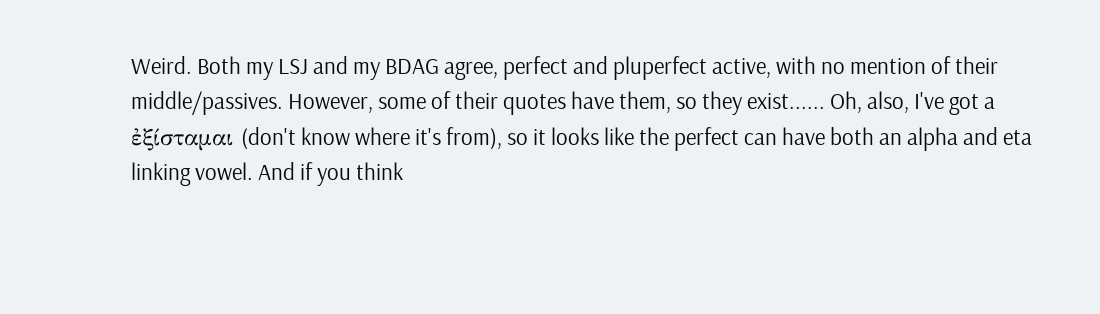Weird. Both my LSJ and my BDAG agree, perfect and pluperfect active, with no mention of their middle/passives. However, some of their quotes have them, so they exist...... Oh, also, I've got a ἐξίσταμαι (don't know where it's from), so it looks like the perfect can have both an alpha and eta linking vowel. And if you think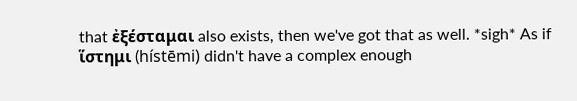that ἐξέσταμαι also exists, then we've got that as well. *sigh* As if ἵστημι (hístēmi) didn't have a complex enough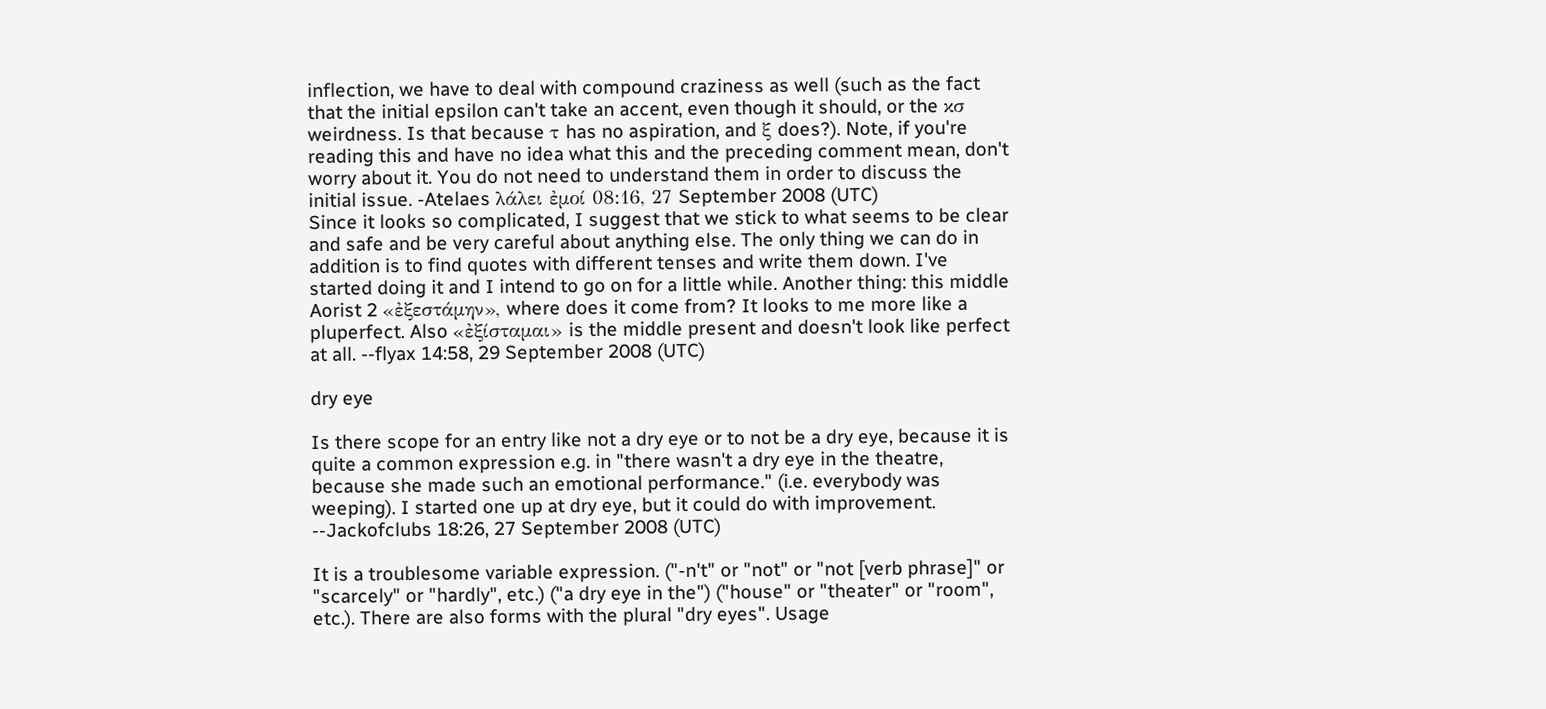inflection, we have to deal with compound craziness as well (such as the fact that the initial epsilon can't take an accent, even though it should, or the κσ weirdness. Is that because τ has no aspiration, and ξ does?). Note, if you're reading this and have no idea what this and the preceding comment mean, don't worry about it. You do not need to understand them in order to discuss the initial issue. -Atelaes λάλει ἐμοί 08:16, 27 September 2008 (UTC)
Since it looks so complicated, I suggest that we stick to what seems to be clear and safe and be very careful about anything else. The only thing we can do in addition is to find quotes with different tenses and write them down. I've started doing it and I intend to go on for a little while. Another thing: this middle Aorist 2 «ἐξεστάμην», where does it come from? It looks to me more like a pluperfect. Also «ἐξίσταμαι» is the middle present and doesn't look like perfect at all. --flyax 14:58, 29 September 2008 (UTC)

dry eye

Is there scope for an entry like not a dry eye or to not be a dry eye, because it is quite a common expression e.g. in "there wasn't a dry eye in the theatre, because she made such an emotional performance." (i.e. everybody was weeping). I started one up at dry eye, but it could do with improvement. --Jackofclubs 18:26, 27 September 2008 (UTC)

It is a troublesome variable expression. ("-n't" or "not" or "not [verb phrase]" or "scarcely" or "hardly", etc.) ("a dry eye in the") ("house" or "theater" or "room", etc.). There are also forms with the plural "dry eyes". Usage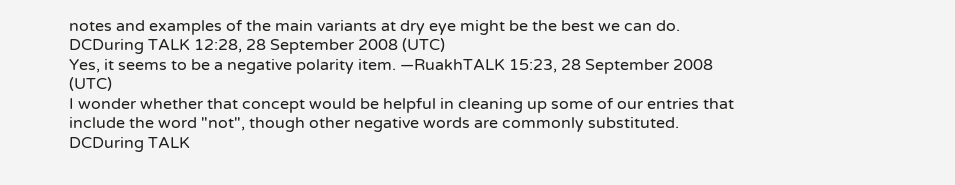notes and examples of the main variants at dry eye might be the best we can do. DCDuring TALK 12:28, 28 September 2008 (UTC)
Yes, it seems to be a negative polarity item. —RuakhTALK 15:23, 28 September 2008 (UTC)
I wonder whether that concept would be helpful in cleaning up some of our entries that include the word "not", though other negative words are commonly substituted. DCDuring TALK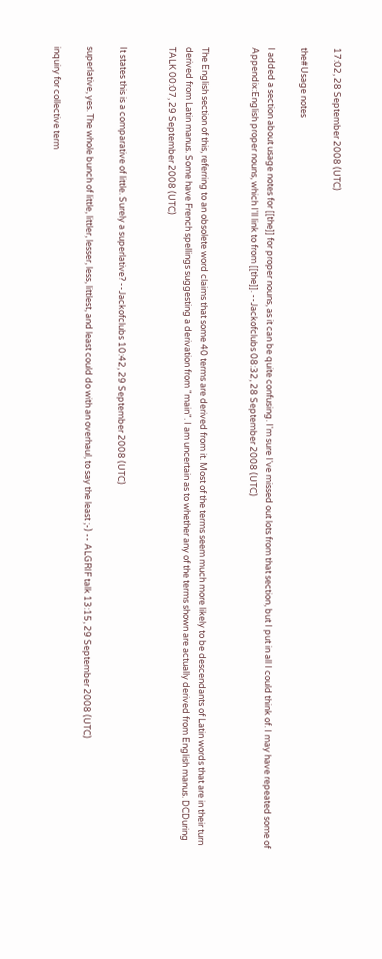17:02, 28 September 2008 (UTC)

the#Usage notes

I added a section about usage notes for [[the]] for proper nouns, as it can be quite confusing. I'm sure I've missed out lots from that section, but I put in all I could think of. I may have repeated some of Appendix:English proper nouns, which I'll link to from [[the]]. --Jackofclubs 08:32, 28 September 2008 (UTC)


The English section of this, referring to an obsolete word claims that some 40 terms are derived from it. Most of the terms seem much more likely to be descendants of Latin words that are in their turn derived from Latin manus. Some have French spellings suggesting a derivation from "main". I am uncertain as to whether any of the terms shown are actually derived from English manus. DCDuring TALK 00:07, 29 September 2008 (UTC)


It states this is a comparative of little. Surely a superlative? --Jackofclubs 10:42, 29 September 2008 (UTC)

superlative, yes. The whole bunch of little, littler, lesser, less, littlest, and least could do with an overhaul, to say the least ;-) -- ALGRIF talk 13:15, 29 September 2008 (UTC)

inquiry for collective term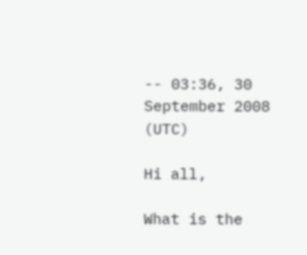-- 03:36, 30 September 2008 (UTC)

Hi all,

What is the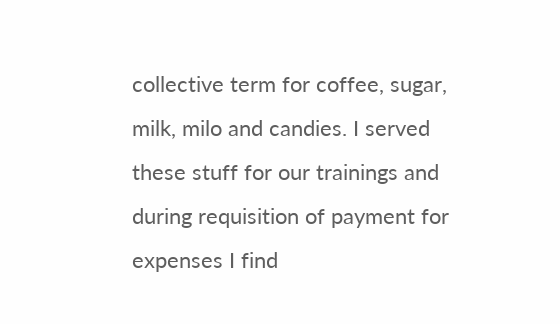collective term for coffee, sugar, milk, milo and candies. I served these stuff for our trainings and during requisition of payment for expenses I find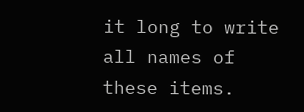it long to write all names of these items.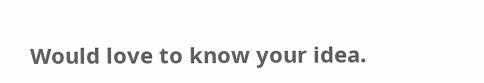Would love to know your idea.